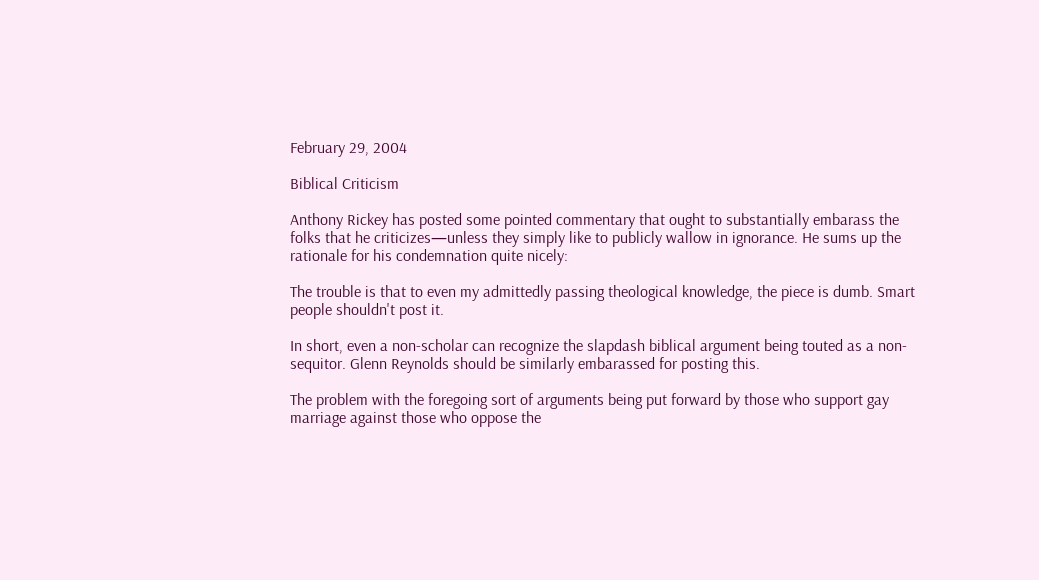February 29, 2004

Biblical Criticism

Anthony Rickey has posted some pointed commentary that ought to substantially embarass the folks that he criticizes—unless they simply like to publicly wallow in ignorance. He sums up the rationale for his condemnation quite nicely:

The trouble is that to even my admittedly passing theological knowledge, the piece is dumb. Smart people shouldn't post it.

In short, even a non-scholar can recognize the slapdash biblical argument being touted as a non-sequitor. Glenn Reynolds should be similarly embarassed for posting this.

The problem with the foregoing sort of arguments being put forward by those who support gay marriage against those who oppose the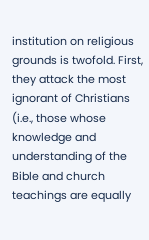institution on religious grounds is twofold. First, they attack the most ignorant of Christians (i.e., those whose knowledge and understanding of the Bible and church teachings are equally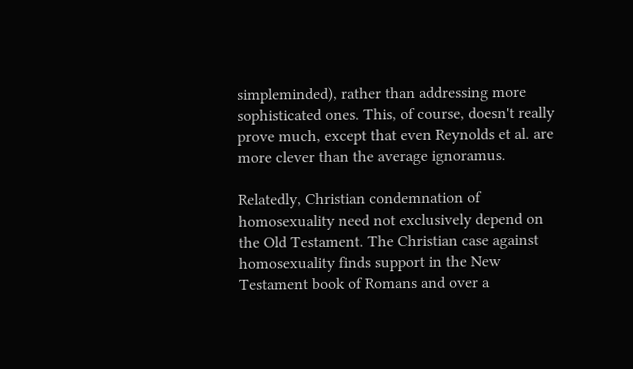simpleminded), rather than addressing more sophisticated ones. This, of course, doesn't really prove much, except that even Reynolds et al. are more clever than the average ignoramus.

Relatedly, Christian condemnation of homosexuality need not exclusively depend on the Old Testament. The Christian case against homosexuality finds support in the New Testament book of Romans and over a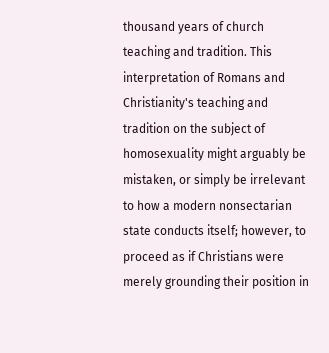thousand years of church teaching and tradition. This interpretation of Romans and Christianity's teaching and tradition on the subject of homosexuality might arguably be mistaken, or simply be irrelevant to how a modern nonsectarian state conducts itself; however, to proceed as if Christians were merely grounding their position in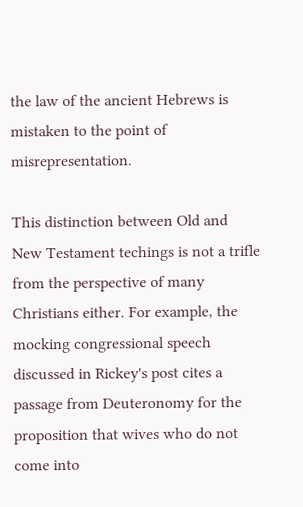the law of the ancient Hebrews is mistaken to the point of misrepresentation.

This distinction between Old and New Testament techings is not a trifle from the perspective of many Christians either. For example, the mocking congressional speech discussed in Rickey's post cites a passage from Deuteronomy for the proposition that wives who do not come into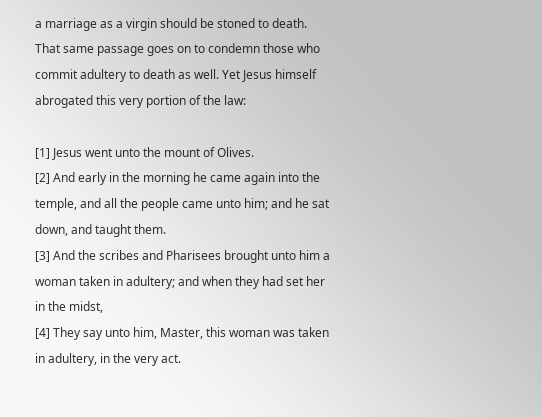a marriage as a virgin should be stoned to death. That same passage goes on to condemn those who commit adultery to death as well. Yet Jesus himself abrogated this very portion of the law:

[1] Jesus went unto the mount of Olives.
[2] And early in the morning he came again into the temple, and all the people came unto him; and he sat down, and taught them.
[3] And the scribes and Pharisees brought unto him a woman taken in adultery; and when they had set her in the midst,
[4] They say unto him, Master, this woman was taken in adultery, in the very act.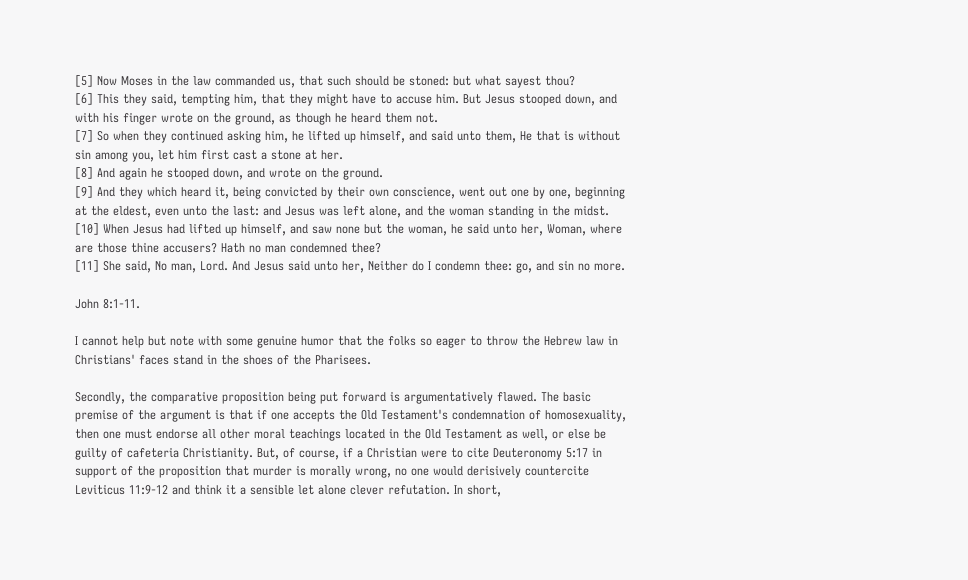[5] Now Moses in the law commanded us, that such should be stoned: but what sayest thou?
[6] This they said, tempting him, that they might have to accuse him. But Jesus stooped down, and with his finger wrote on the ground, as though he heard them not.
[7] So when they continued asking him, he lifted up himself, and said unto them, He that is without sin among you, let him first cast a stone at her.
[8] And again he stooped down, and wrote on the ground.
[9] And they which heard it, being convicted by their own conscience, went out one by one, beginning at the eldest, even unto the last: and Jesus was left alone, and the woman standing in the midst.
[10] When Jesus had lifted up himself, and saw none but the woman, he said unto her, Woman, where are those thine accusers? Hath no man condemned thee?
[11] She said, No man, Lord. And Jesus said unto her, Neither do I condemn thee: go, and sin no more.

John 8:1-11.

I cannot help but note with some genuine humor that the folks so eager to throw the Hebrew law in Christians' faces stand in the shoes of the Pharisees.

Secondly, the comparative proposition being put forward is argumentatively flawed. The basic premise of the argument is that if one accepts the Old Testament's condemnation of homosexuality, then one must endorse all other moral teachings located in the Old Testament as well, or else be guilty of cafeteria Christianity. But, of course, if a Christian were to cite Deuteronomy 5:17 in support of the proposition that murder is morally wrong, no one would derisively countercite Leviticus 11:9-12 and think it a sensible let alone clever refutation. In short,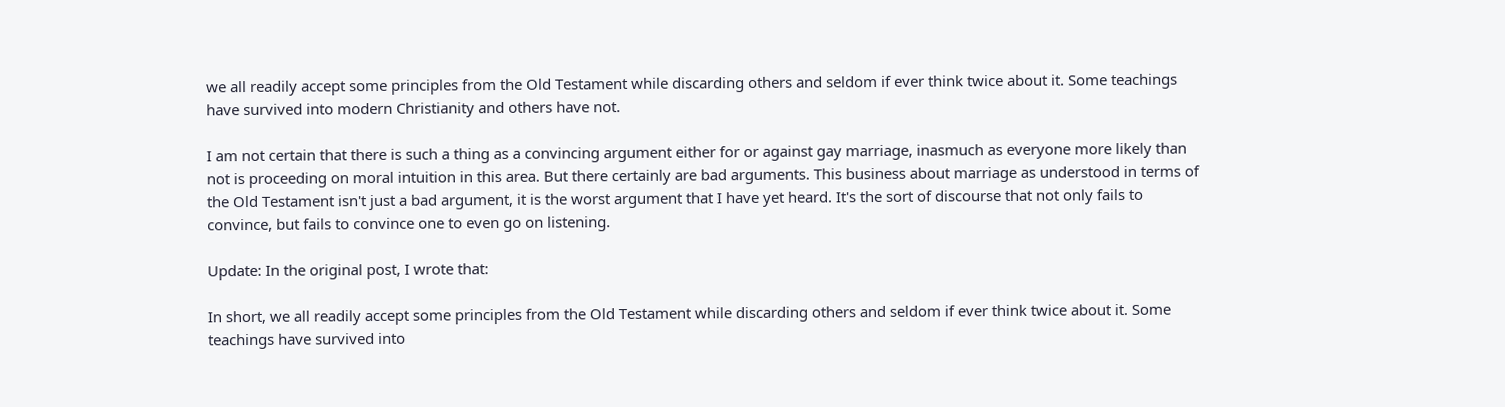we all readily accept some principles from the Old Testament while discarding others and seldom if ever think twice about it. Some teachings have survived into modern Christianity and others have not.

I am not certain that there is such a thing as a convincing argument either for or against gay marriage, inasmuch as everyone more likely than not is proceeding on moral intuition in this area. But there certainly are bad arguments. This business about marriage as understood in terms of the Old Testament isn't just a bad argument, it is the worst argument that I have yet heard. It's the sort of discourse that not only fails to convince, but fails to convince one to even go on listening.

Update: In the original post, I wrote that:

In short, we all readily accept some principles from the Old Testament while discarding others and seldom if ever think twice about it. Some teachings have survived into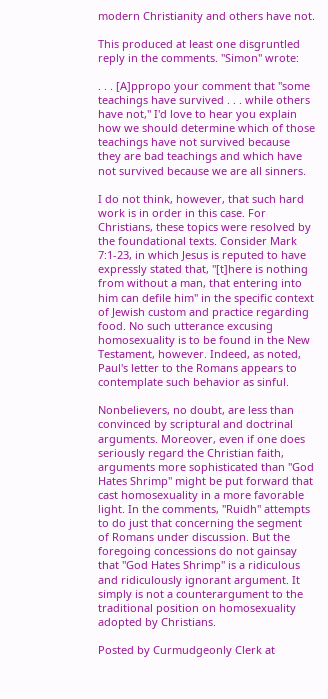modern Christianity and others have not.

This produced at least one disgruntled reply in the comments. "Simon" wrote:

. . . [A]ppropo your comment that "some teachings have survived . . . while others have not," I'd love to hear you explain how we should determine which of those teachings have not survived because they are bad teachings and which have not survived because we are all sinners.

I do not think, however, that such hard work is in order in this case. For Christians, these topics were resolved by the foundational texts. Consider Mark 7:1-23, in which Jesus is reputed to have expressly stated that, "[t]here is nothing from without a man, that entering into him can defile him" in the specific context of Jewish custom and practice regarding food. No such utterance excusing homosexuality is to be found in the New Testament, however. Indeed, as noted, Paul's letter to the Romans appears to contemplate such behavior as sinful.

Nonbelievers, no doubt, are less than convinced by scriptural and doctrinal arguments. Moreover, even if one does seriously regard the Christian faith, arguments more sophisticated than "God Hates Shrimp" might be put forward that cast homosexuality in a more favorable light. In the comments, "Ruidh" attempts to do just that concerning the segment of Romans under discussion. But the foregoing concessions do not gainsay that "God Hates Shrimp" is a ridiculous and ridiculously ignorant argument. It simply is not a counterargument to the traditional position on homosexuality adopted by Christians.

Posted by Curmudgeonly Clerk at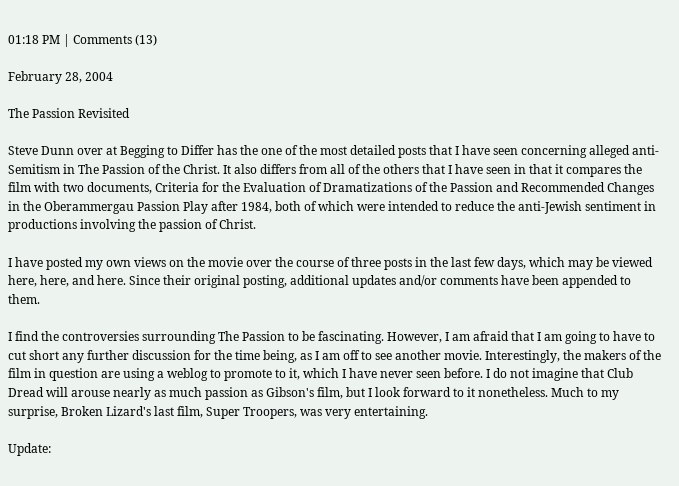01:18 PM | Comments (13)

February 28, 2004

The Passion Revisited

Steve Dunn over at Begging to Differ has the one of the most detailed posts that I have seen concerning alleged anti-Semitism in The Passion of the Christ. It also differs from all of the others that I have seen in that it compares the film with two documents, Criteria for the Evaluation of Dramatizations of the Passion and Recommended Changes in the Oberammergau Passion Play after 1984, both of which were intended to reduce the anti-Jewish sentiment in productions involving the passion of Christ.

I have posted my own views on the movie over the course of three posts in the last few days, which may be viewed here, here, and here. Since their original posting, additional updates and/or comments have been appended to them.

I find the controversies surrounding The Passion to be fascinating. However, I am afraid that I am going to have to cut short any further discussion for the time being, as I am off to see another movie. Interestingly, the makers of the film in question are using a weblog to promote to it, which I have never seen before. I do not imagine that Club Dread will arouse nearly as much passion as Gibson's film, but I look forward to it nonetheless. Much to my surprise, Broken Lizard's last film, Super Troopers, was very entertaining.

Update: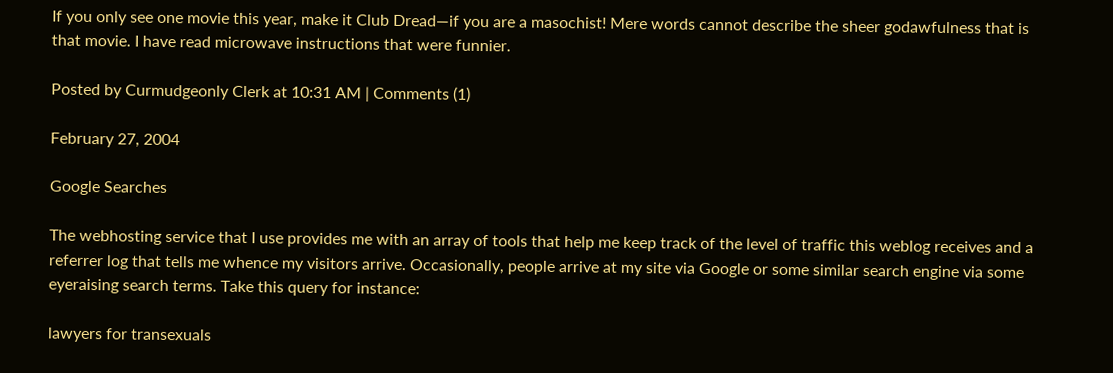If you only see one movie this year, make it Club Dread—if you are a masochist! Mere words cannot describe the sheer godawfulness that is that movie. I have read microwave instructions that were funnier.

Posted by Curmudgeonly Clerk at 10:31 AM | Comments (1)

February 27, 2004

Google Searches

The webhosting service that I use provides me with an array of tools that help me keep track of the level of traffic this weblog receives and a referrer log that tells me whence my visitors arrive. Occasionally, people arrive at my site via Google or some similar search engine via some eyeraising search terms. Take this query for instance:

lawyers for transexuals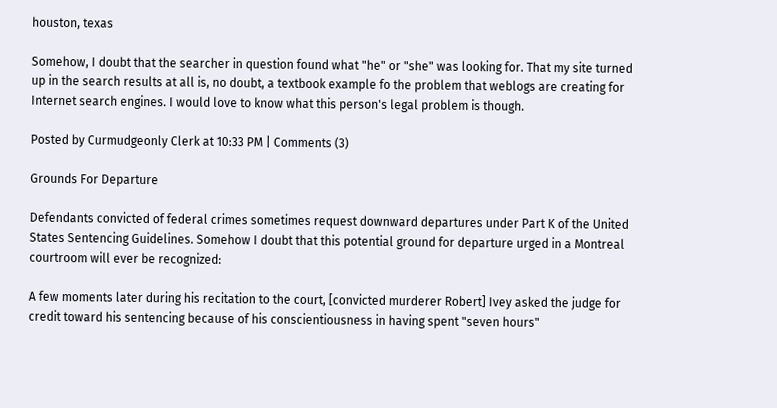houston, texas

Somehow, I doubt that the searcher in question found what "he" or "she" was looking for. That my site turned up in the search results at all is, no doubt, a textbook example fo the problem that weblogs are creating for Internet search engines. I would love to know what this person's legal problem is though.

Posted by Curmudgeonly Clerk at 10:33 PM | Comments (3)

Grounds For Departure

Defendants convicted of federal crimes sometimes request downward departures under Part K of the United States Sentencing Guidelines. Somehow I doubt that this potential ground for departure urged in a Montreal courtroom will ever be recognized:

A few moments later during his recitation to the court, [convicted murderer Robert] Ivey asked the judge for credit toward his sentencing because of his conscientiousness in having spent "seven hours"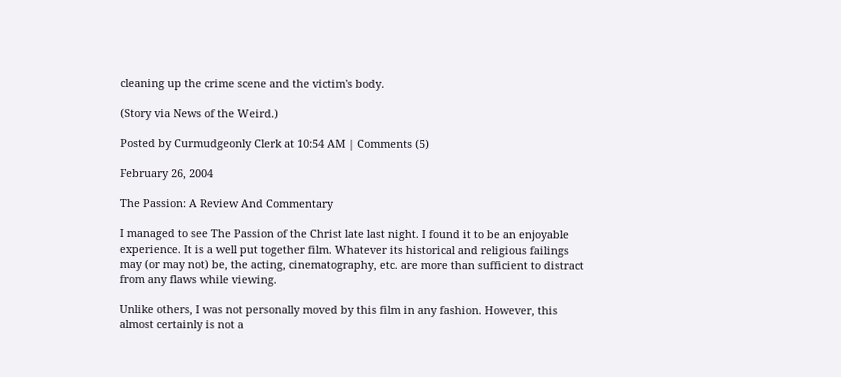cleaning up the crime scene and the victim's body.

(Story via News of the Weird.)

Posted by Curmudgeonly Clerk at 10:54 AM | Comments (5)

February 26, 2004

The Passion: A Review And Commentary

I managed to see The Passion of the Christ late last night. I found it to be an enjoyable experience. It is a well put together film. Whatever its historical and religious failings may (or may not) be, the acting, cinematography, etc. are more than sufficient to distract from any flaws while viewing.

Unlike others, I was not personally moved by this film in any fashion. However, this almost certainly is not a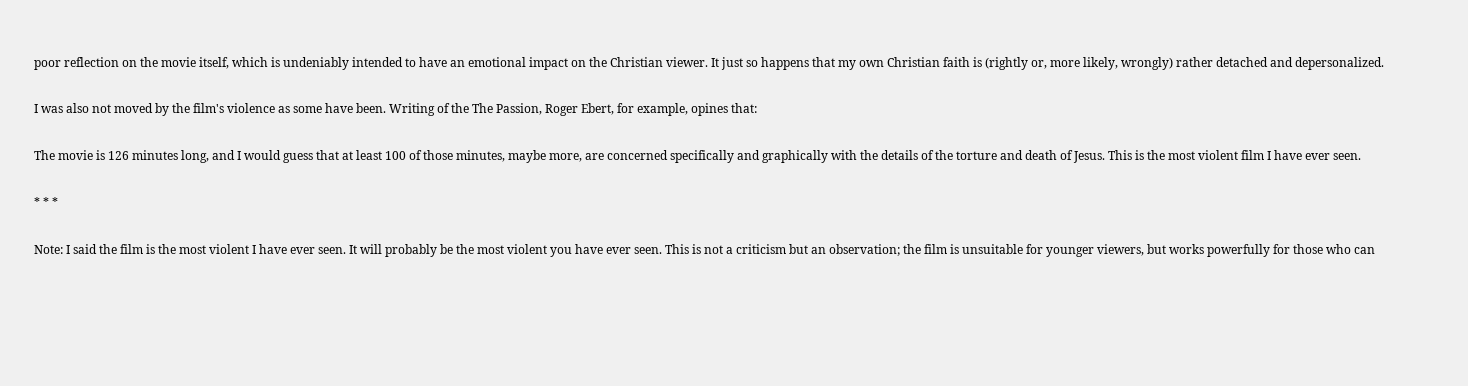poor reflection on the movie itself, which is undeniably intended to have an emotional impact on the Christian viewer. It just so happens that my own Christian faith is (rightly or, more likely, wrongly) rather detached and depersonalized.

I was also not moved by the film's violence as some have been. Writing of the The Passion, Roger Ebert, for example, opines that:

The movie is 126 minutes long, and I would guess that at least 100 of those minutes, maybe more, are concerned specifically and graphically with the details of the torture and death of Jesus. This is the most violent film I have ever seen.

* * *

Note: I said the film is the most violent I have ever seen. It will probably be the most violent you have ever seen. This is not a criticism but an observation; the film is unsuitable for younger viewers, but works powerfully for those who can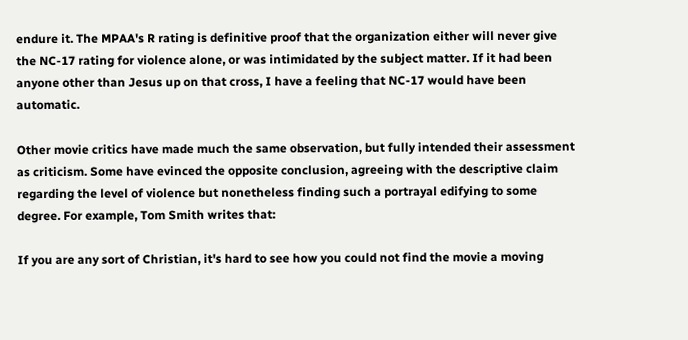endure it. The MPAA's R rating is definitive proof that the organization either will never give the NC-17 rating for violence alone, or was intimidated by the subject matter. If it had been anyone other than Jesus up on that cross, I have a feeling that NC-17 would have been automatic.

Other movie critics have made much the same observation, but fully intended their assessment as criticism. Some have evinced the opposite conclusion, agreeing with the descriptive claim regarding the level of violence but nonetheless finding such a portrayal edifying to some degree. For example, Tom Smith writes that:

If you are any sort of Christian, it's hard to see how you could not find the movie a moving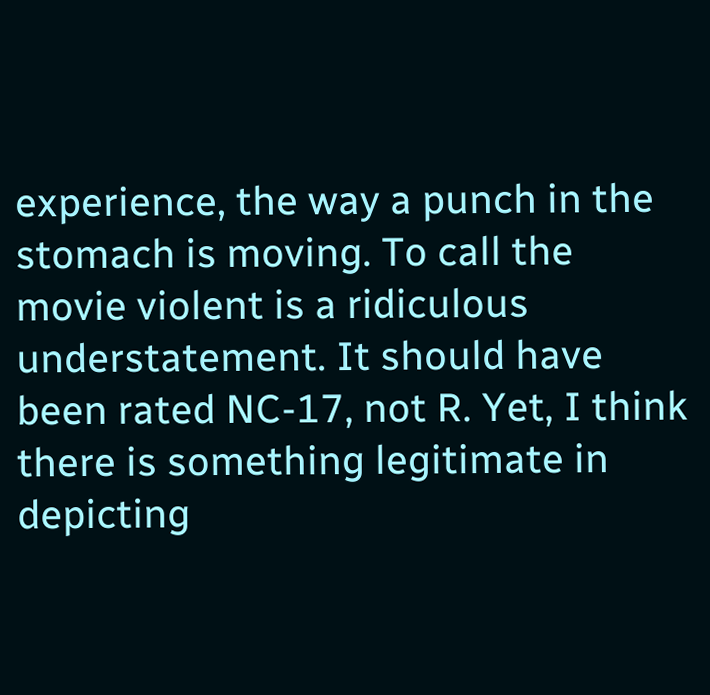experience, the way a punch in the stomach is moving. To call the movie violent is a ridiculous understatement. It should have been rated NC-17, not R. Yet, I think there is something legitimate in depicting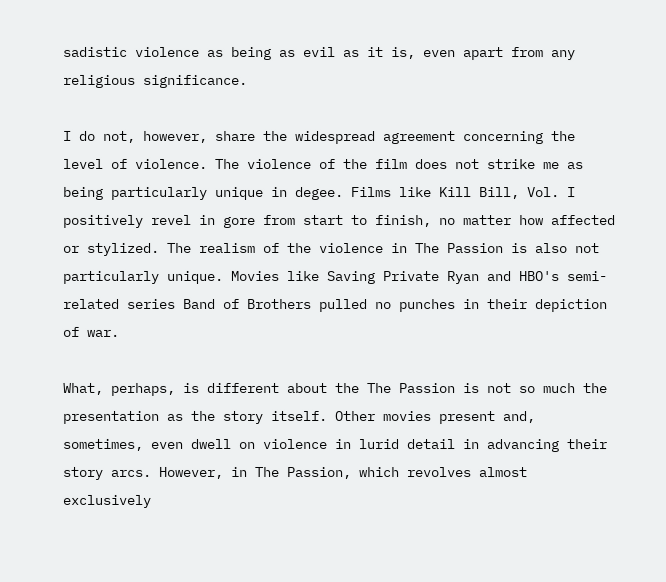sadistic violence as being as evil as it is, even apart from any religious significance.

I do not, however, share the widespread agreement concerning the level of violence. The violence of the film does not strike me as being particularly unique in degee. Films like Kill Bill, Vol. I positively revel in gore from start to finish, no matter how affected or stylized. The realism of the violence in The Passion is also not particularly unique. Movies like Saving Private Ryan and HBO's semi-related series Band of Brothers pulled no punches in their depiction of war.

What, perhaps, is different about the The Passion is not so much the presentation as the story itself. Other movies present and, sometimes, even dwell on violence in lurid detail in advancing their story arcs. However, in The Passion, which revolves almost exclusively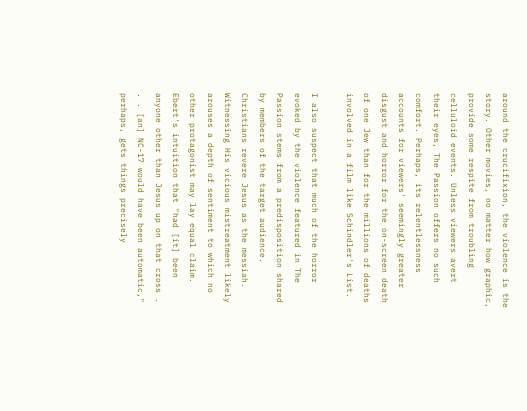around the crucifixion, the violence is the story. Other movies, no matter how graphic, provide some respite from troubling celluloid events. Unless viewers avert their eyes, The Passion offers no such comfort. Perhaps, its relentlessness accounts for viewers' seemingly greater disgust and horror for the on-screen death of one Jew than for the millions of deaths involved in a film like Schindler's List.

I also suspect that much of the horror evoked by the violence featured in The Passion stems from a predisposition shared by members of the target audience. Christians revere Jesus as the messiah. Witnessing His vicious mistreatment likely arouses a depth of sentiment to which no other protagonist may lay equal claim. Ebert's intuition that "had [it] been anyone other than Jesus up on that cross . . . [an] NC-17 would have been automatic," perhaps, gets things precisely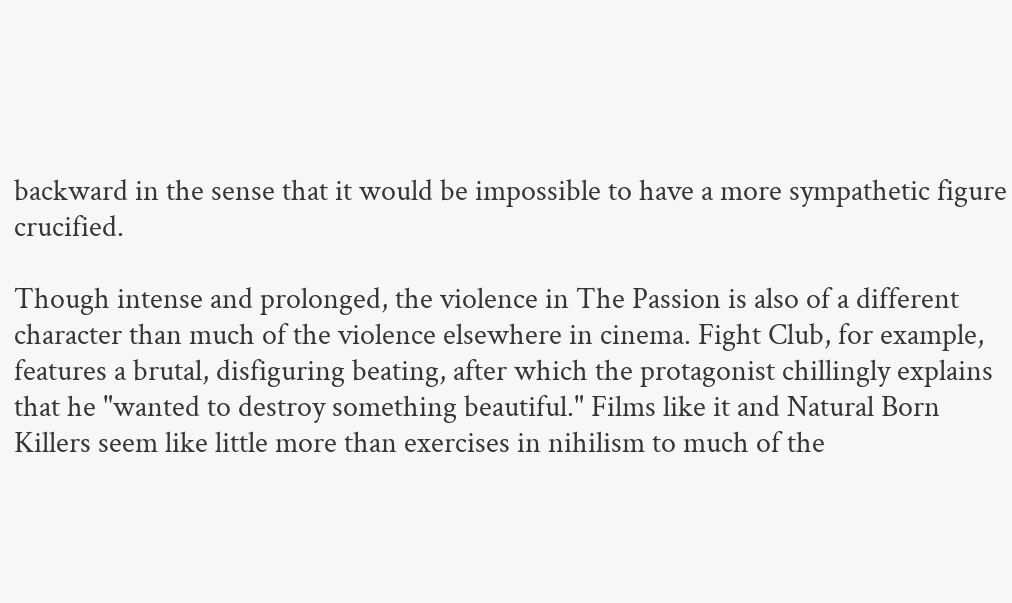backward in the sense that it would be impossible to have a more sympathetic figure crucified.

Though intense and prolonged, the violence in The Passion is also of a different character than much of the violence elsewhere in cinema. Fight Club, for example, features a brutal, disfiguring beating, after which the protagonist chillingly explains that he "wanted to destroy something beautiful." Films like it and Natural Born Killers seem like little more than exercises in nihilism to much of the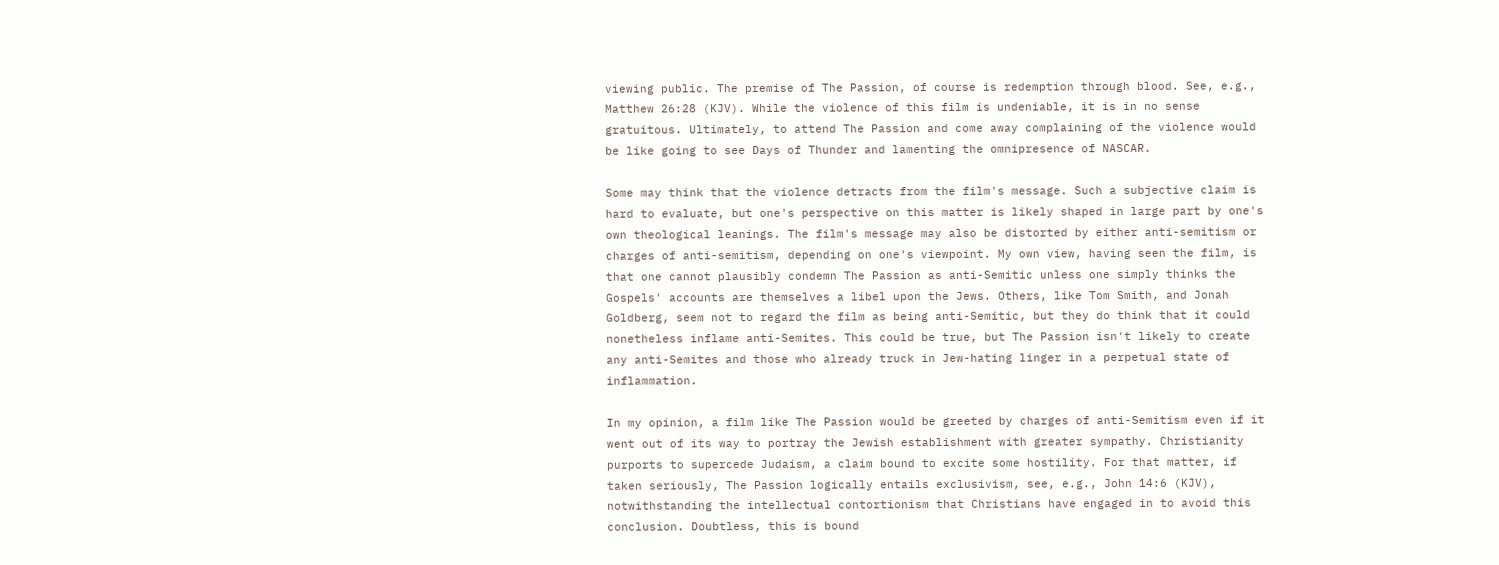viewing public. The premise of The Passion, of course is redemption through blood. See, e.g., Matthew 26:28 (KJV). While the violence of this film is undeniable, it is in no sense gratuitous. Ultimately, to attend The Passion and come away complaining of the violence would be like going to see Days of Thunder and lamenting the omnipresence of NASCAR.

Some may think that the violence detracts from the film's message. Such a subjective claim is hard to evaluate, but one's perspective on this matter is likely shaped in large part by one's own theological leanings. The film's message may also be distorted by either anti-semitism or charges of anti-semitism, depending on one's viewpoint. My own view, having seen the film, is that one cannot plausibly condemn The Passion as anti-Semitic unless one simply thinks the Gospels' accounts are themselves a libel upon the Jews. Others, like Tom Smith, and Jonah Goldberg, seem not to regard the film as being anti-Semitic, but they do think that it could nonetheless inflame anti-Semites. This could be true, but The Passion isn't likely to create any anti-Semites and those who already truck in Jew-hating linger in a perpetual state of inflammation.

In my opinion, a film like The Passion would be greeted by charges of anti-Semitism even if it went out of its way to portray the Jewish establishment with greater sympathy. Christianity purports to supercede Judaism, a claim bound to excite some hostility. For that matter, if taken seriously, The Passion logically entails exclusivism, see, e.g., John 14:6 (KJV), notwithstanding the intellectual contortionism that Christians have engaged in to avoid this conclusion. Doubtless, this is bound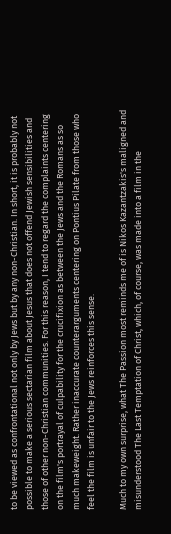to be viewed as confrontational not only by Jews but by any non-Christian. In short, it is probably not possible to make a serious sectarian film about Jesus that does not offend Jewish sensibilities and those of other non-Christian communities. For this reason, I tend to regard the complaints centering on the film's portrayal of culpability for the crucifixion as between the Jews and the Romans as so much makeweight. Rather inaccurate counterarguments centering on Pontius Pilate from those who feel the film is unfair to the Jews reinforces this sense.

Much to my own surprise, what The Passion most reminds me of is Nikos Kazantzakis's maligned and misunderstood The Last Temptation of Christ, which, of course, was made into a film in the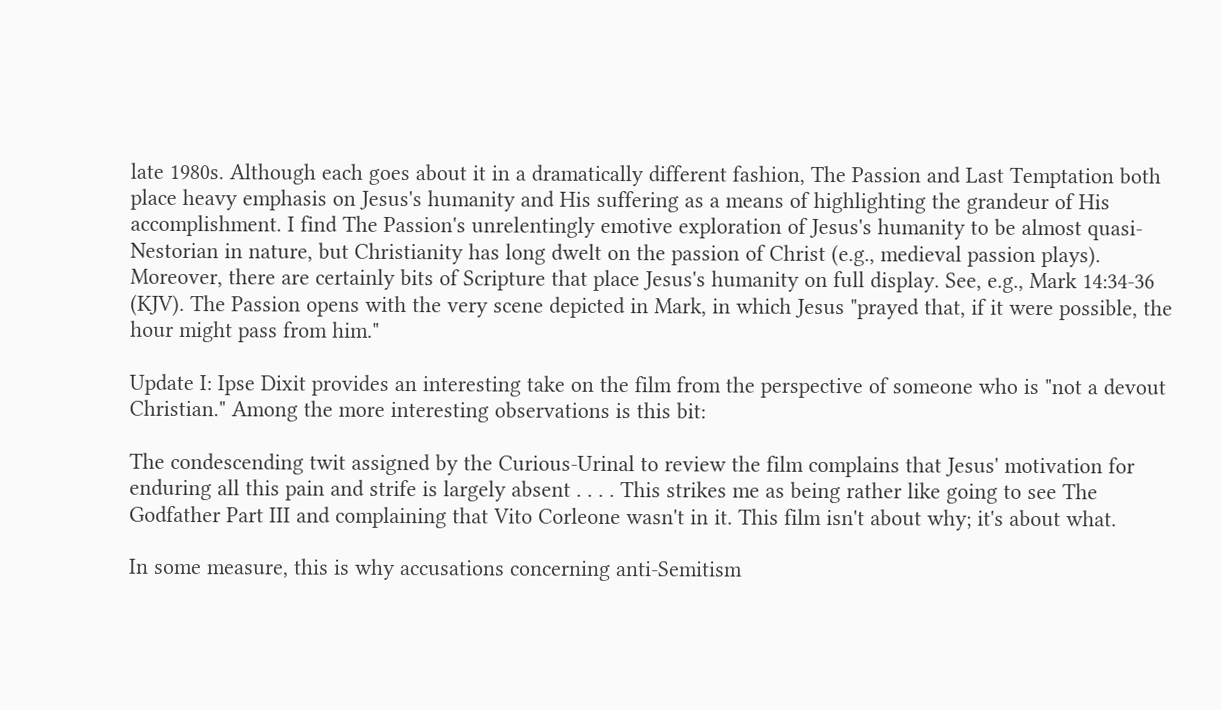late 1980s. Although each goes about it in a dramatically different fashion, The Passion and Last Temptation both place heavy emphasis on Jesus's humanity and His suffering as a means of highlighting the grandeur of His accomplishment. I find The Passion's unrelentingly emotive exploration of Jesus's humanity to be almost quasi-Nestorian in nature, but Christianity has long dwelt on the passion of Christ (e.g., medieval passion plays). Moreover, there are certainly bits of Scripture that place Jesus's humanity on full display. See, e.g., Mark 14:34-36 (KJV). The Passion opens with the very scene depicted in Mark, in which Jesus "prayed that, if it were possible, the hour might pass from him."

Update I: Ipse Dixit provides an interesting take on the film from the perspective of someone who is "not a devout Christian." Among the more interesting observations is this bit:

The condescending twit assigned by the Curious-Urinal to review the film complains that Jesus' motivation for enduring all this pain and strife is largely absent . . . . This strikes me as being rather like going to see The Godfather Part III and complaining that Vito Corleone wasn't in it. This film isn't about why; it's about what.

In some measure, this is why accusations concerning anti-Semitism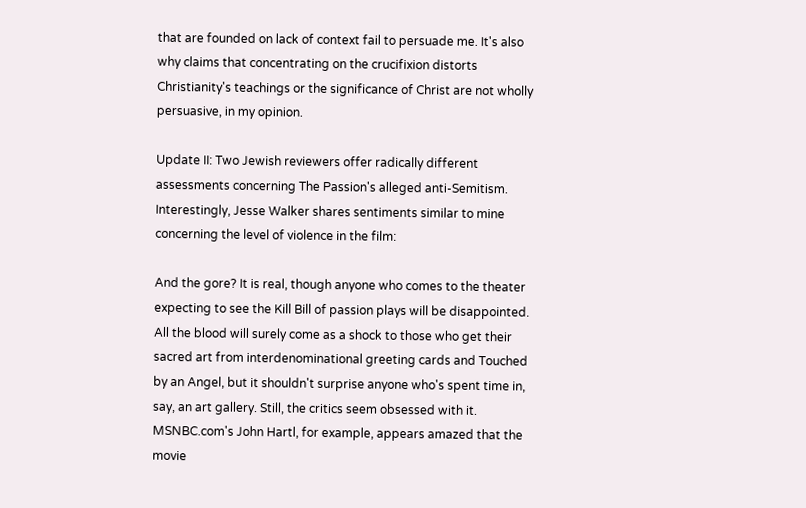that are founded on lack of context fail to persuade me. It's also why claims that concentrating on the crucifixion distorts Christianity's teachings or the significance of Christ are not wholly persuasive, in my opinion.

Update II: Two Jewish reviewers offer radically different assessments concerning The Passion's alleged anti-Semitism. Interestingly, Jesse Walker shares sentiments similar to mine concerning the level of violence in the film:

And the gore? It is real, though anyone who comes to the theater expecting to see the Kill Bill of passion plays will be disappointed. All the blood will surely come as a shock to those who get their sacred art from interdenominational greeting cards and Touched by an Angel, but it shouldn't surprise anyone who's spent time in, say, an art gallery. Still, the critics seem obsessed with it. MSNBC.com's John Hartl, for example, appears amazed that the movie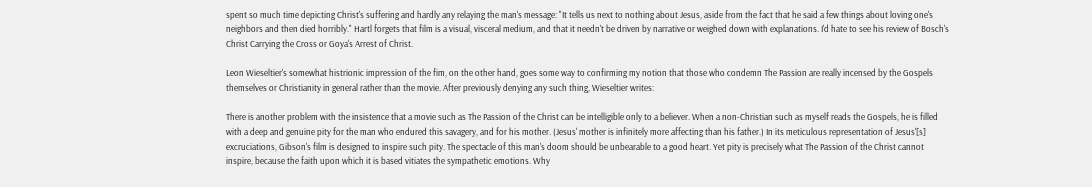spent so much time depicting Christ's suffering and hardly any relaying the man's message: "It tells us next to nothing about Jesus, aside from the fact that he said a few things about loving one's neighbors and then died horribly." Hartl forgets that film is a visual, visceral medium, and that it needn't be driven by narrative or weighed down with explanations. I'd hate to see his review of Bosch's Christ Carrying the Cross or Goya's Arrest of Christ.

Leon Wieseltier's somewhat histrionic impression of the fim, on the other hand, goes some way to confirming my notion that those who condemn The Passion are really incensed by the Gospels themselves or Christianity in general rather than the movie. After previously denying any such thing, Wieseltier writes:

There is another problem with the insistence that a movie such as The Passion of the Christ can be intelligible only to a believer. When a non-Christian such as myself reads the Gospels, he is filled with a deep and genuine pity for the man who endured this savagery, and for his mother. (Jesus' mother is infinitely more affecting than his father.) In its meticulous representation of Jesus'[s] excruciations, Gibson's film is designed to inspire such pity. The spectacle of this man's doom should be unbearable to a good heart. Yet pity is precisely what The Passion of the Christ cannot inspire, because the faith upon which it is based vitiates the sympathetic emotions. Why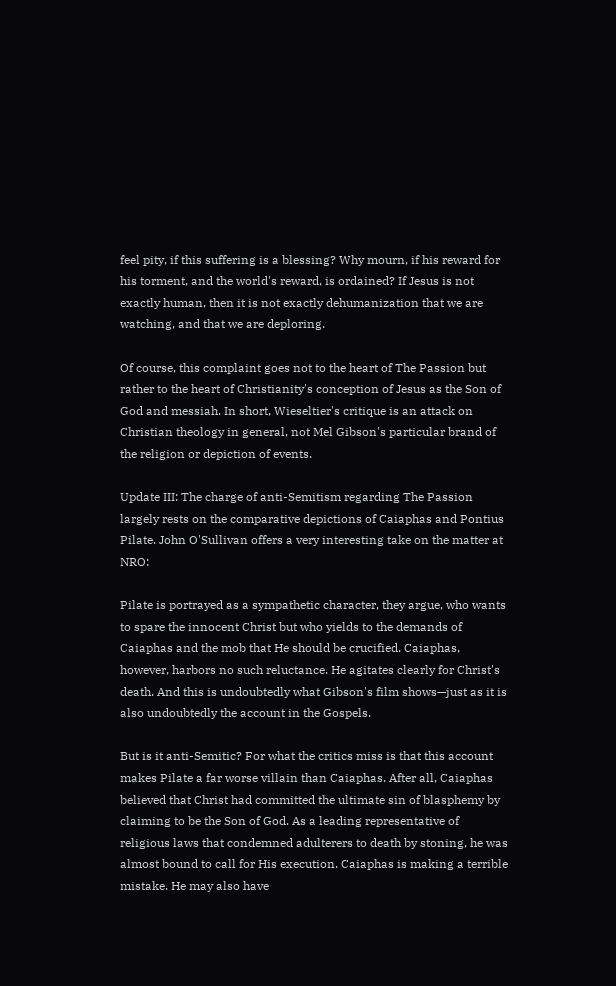feel pity, if this suffering is a blessing? Why mourn, if his reward for his torment, and the world's reward, is ordained? If Jesus is not exactly human, then it is not exactly dehumanization that we are watching, and that we are deploring.

Of course, this complaint goes not to the heart of The Passion but rather to the heart of Christianity's conception of Jesus as the Son of God and messiah. In short, Wieseltier's critique is an attack on Christian theology in general, not Mel Gibson's particular brand of the religion or depiction of events.

Update III: The charge of anti-Semitism regarding The Passion largely rests on the comparative depictions of Caiaphas and Pontius Pilate. John O'Sullivan offers a very interesting take on the matter at NRO:

Pilate is portrayed as a sympathetic character, they argue, who wants to spare the innocent Christ but who yields to the demands of Caiaphas and the mob that He should be crucified. Caiaphas, however, harbors no such reluctance. He agitates clearly for Christ's death. And this is undoubtedly what Gibson's film shows—just as it is also undoubtedly the account in the Gospels.

But is it anti-Semitic? For what the critics miss is that this account makes Pilate a far worse villain than Caiaphas. After all, Caiaphas believed that Christ had committed the ultimate sin of blasphemy by claiming to be the Son of God. As a leading representative of religious laws that condemned adulterers to death by stoning, he was almost bound to call for His execution. Caiaphas is making a terrible mistake. He may also have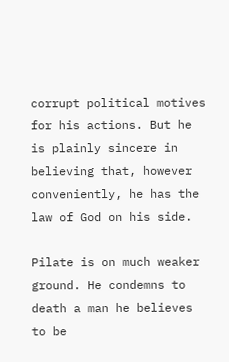corrupt political motives for his actions. But he is plainly sincere in believing that, however conveniently, he has the law of God on his side.

Pilate is on much weaker ground. He condemns to death a man he believes to be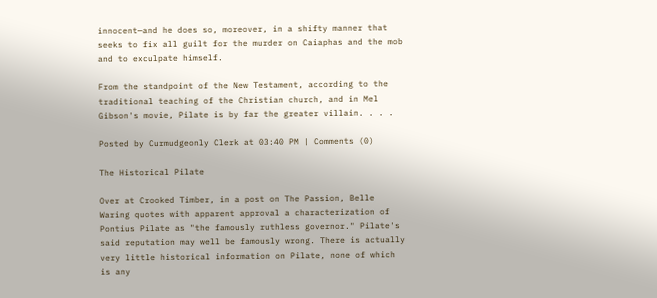innocent—and he does so, moreover, in a shifty manner that seeks to fix all guilt for the murder on Caiaphas and the mob and to exculpate himself.

From the standpoint of the New Testament, according to the traditional teaching of the Christian church, and in Mel Gibson's movie, Pilate is by far the greater villain. . . .

Posted by Curmudgeonly Clerk at 03:40 PM | Comments (0)

The Historical Pilate

Over at Crooked Timber, in a post on The Passion, Belle Waring quotes with apparent approval a characterization of Pontius Pilate as "the famously ruthless governor." Pilate's said reputation may well be famously wrong. There is actually very little historical information on Pilate, none of which is any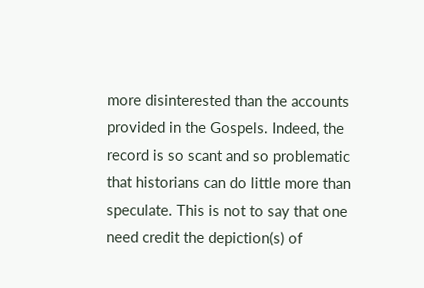more disinterested than the accounts provided in the Gospels. Indeed, the record is so scant and so problematic that historians can do little more than speculate. This is not to say that one need credit the depiction(s) of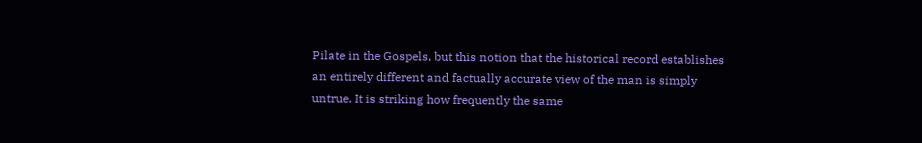Pilate in the Gospels, but this notion that the historical record establishes an entirely different and factually accurate view of the man is simply untrue. It is striking how frequently the same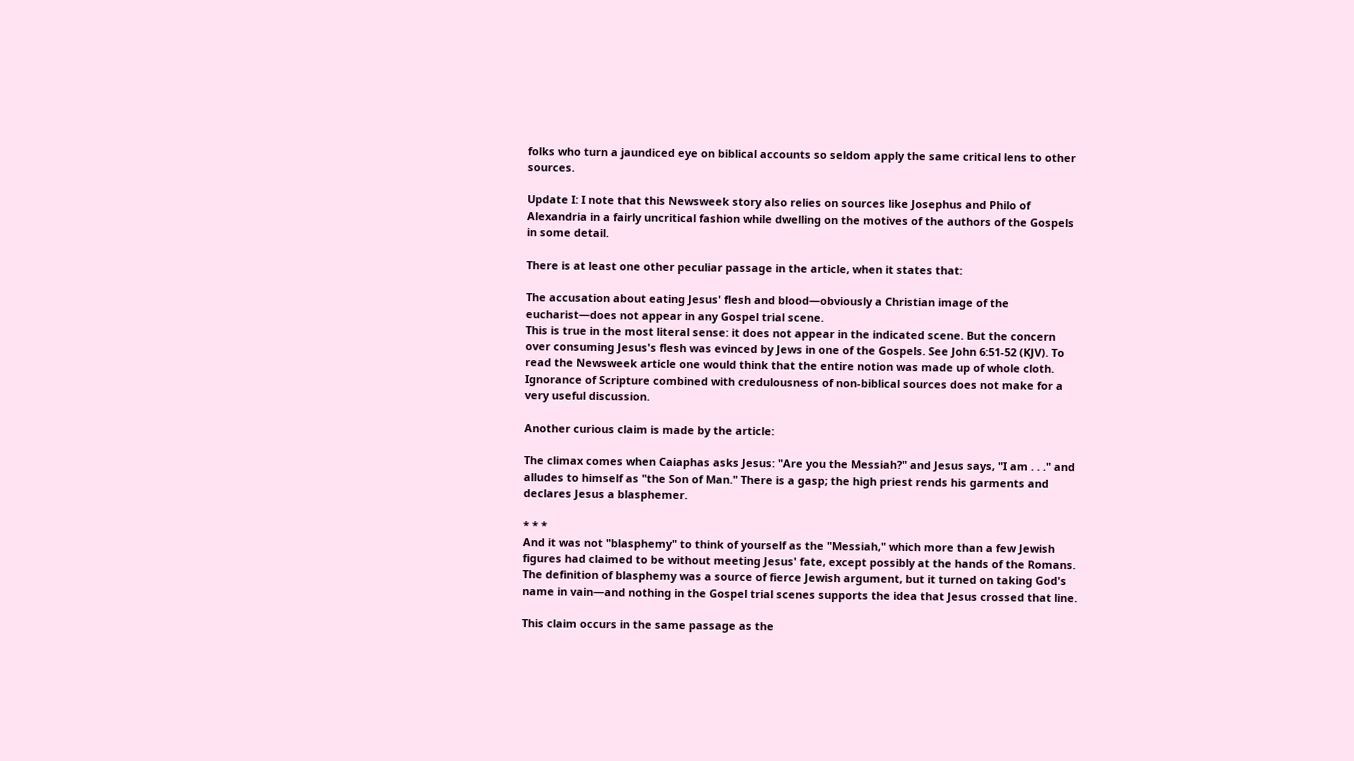folks who turn a jaundiced eye on biblical accounts so seldom apply the same critical lens to other sources.

Update I: I note that this Newsweek story also relies on sources like Josephus and Philo of Alexandria in a fairly uncritical fashion while dwelling on the motives of the authors of the Gospels in some detail.

There is at least one other peculiar passage in the article, when it states that:

The accusation about eating Jesus' flesh and blood—obviously a Christian image of the eucharist—does not appear in any Gospel trial scene.
This is true in the most literal sense: it does not appear in the indicated scene. But the concern over consuming Jesus's flesh was evinced by Jews in one of the Gospels. See John 6:51-52 (KJV). To read the Newsweek article one would think that the entire notion was made up of whole cloth. Ignorance of Scripture combined with credulousness of non-biblical sources does not make for a very useful discussion.

Another curious claim is made by the article:

The climax comes when Caiaphas asks Jesus: "Are you the Messiah?" and Jesus says, "I am . . ." and alludes to himself as "the Son of Man." There is a gasp; the high priest rends his garments and declares Jesus a blasphemer.

* * *
And it was not "blasphemy" to think of yourself as the "Messiah," which more than a few Jewish figures had claimed to be without meeting Jesus' fate, except possibly at the hands of the Romans. The definition of blasphemy was a source of fierce Jewish argument, but it turned on taking God's name in vain—and nothing in the Gospel trial scenes supports the idea that Jesus crossed that line.

This claim occurs in the same passage as the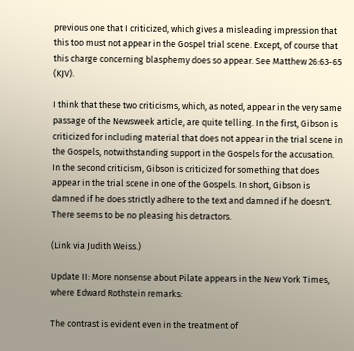previous one that I criticized, which gives a misleading impression that this too must not appear in the Gospel trial scene. Except, of course that this charge concerning blasphemy does so appear. See Matthew 26:63-65 (KJV).

I think that these two criticisms, which, as noted, appear in the very same passage of the Newsweek article, are quite telling. In the first, Gibson is criticized for including material that does not appear in the trial scene in the Gospels, notwithstanding support in the Gospels for the accusation. In the second criticism, Gibson is criticized for something that does appear in the trial scene in one of the Gospels. In short, Gibson is damned if he does strictly adhere to the text and damned if he doesn't. There seems to be no pleasing his detractors.

(Link via Judith Weiss.)

Update II: More nonsense about Pilate appears in the New York Times, where Edward Rothstein remarks:

The contrast is evident even in the treatment of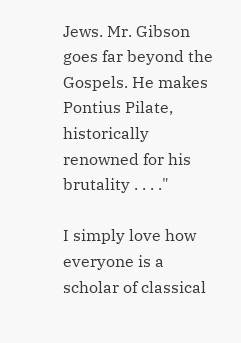Jews. Mr. Gibson goes far beyond the Gospels. He makes Pontius Pilate, historically renowned for his brutality . . . ."

I simply love how everyone is a scholar of classical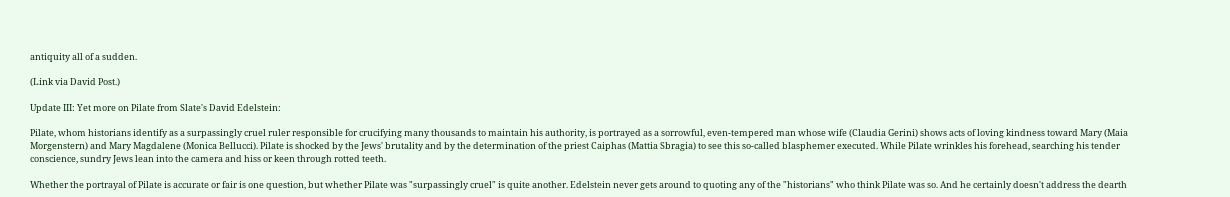antiquity all of a sudden.

(Link via David Post.)

Update III: Yet more on Pilate from Slate's David Edelstein:

Pilate, whom historians identify as a surpassingly cruel ruler responsible for crucifying many thousands to maintain his authority, is portrayed as a sorrowful, even-tempered man whose wife (Claudia Gerini) shows acts of loving kindness toward Mary (Maia Morgenstern) and Mary Magdalene (Monica Bellucci). Pilate is shocked by the Jews' brutality and by the determination of the priest Caiphas (Mattia Sbragia) to see this so-called blasphemer executed. While Pilate wrinkles his forehead, searching his tender conscience, sundry Jews lean into the camera and hiss or keen through rotted teeth.

Whether the portrayal of Pilate is accurate or fair is one question, but whether Pilate was "surpassingly cruel" is quite another. Edelstein never gets around to quoting any of the "historians" who think Pilate was so. And he certainly doesn't address the dearth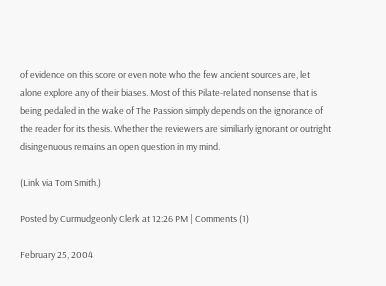of evidence on this score or even note who the few ancient sources are, let alone explore any of their biases. Most of this Pilate-related nonsense that is being pedaled in the wake of The Passion simply depends on the ignorance of the reader for its thesis. Whether the reviewers are similiarly ignorant or outright disingenuous remains an open question in my mind.

(Link via Tom Smith.)

Posted by Curmudgeonly Clerk at 12:26 PM | Comments (1)

February 25, 2004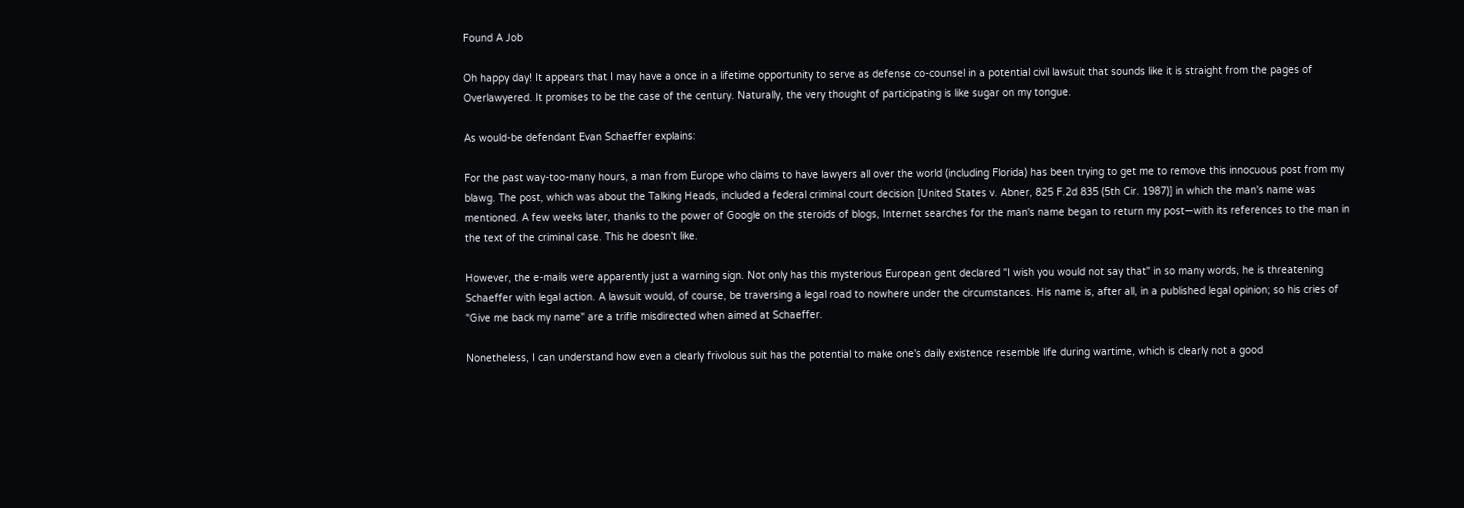Found A Job

Oh happy day! It appears that I may have a once in a lifetime opportunity to serve as defense co-counsel in a potential civil lawsuit that sounds like it is straight from the pages of Overlawyered. It promises to be the case of the century. Naturally, the very thought of participating is like sugar on my tongue.

As would-be defendant Evan Schaeffer explains:

For the past way-too-many hours, a man from Europe who claims to have lawyers all over the world (including Florida) has been trying to get me to remove this innocuous post from my blawg. The post, which was about the Talking Heads, included a federal criminal court decision [United States v. Abner, 825 F.2d 835 (5th Cir. 1987)] in which the man's name was mentioned. A few weeks later, thanks to the power of Google on the steroids of blogs, Internet searches for the man's name began to return my post—with its references to the man in the text of the criminal case. This he doesn't like.

However, the e-mails were apparently just a warning sign. Not only has this mysterious European gent declared "I wish you would not say that" in so many words, he is threatening Schaeffer with legal action. A lawsuit would, of course, be traversing a legal road to nowhere under the circumstances. His name is, after all, in a published legal opinion; so his cries of "Give me back my name" are a trifle misdirected when aimed at Schaeffer.

Nonetheless, I can understand how even a clearly frivolous suit has the potential to make one's daily existence resemble life during wartime, which is clearly not a good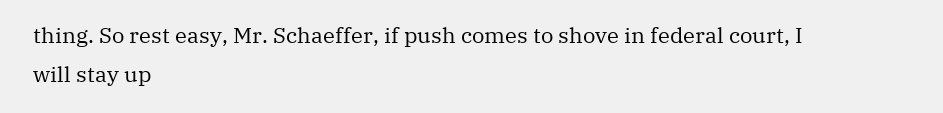thing. So rest easy, Mr. Schaeffer, if push comes to shove in federal court, I will stay up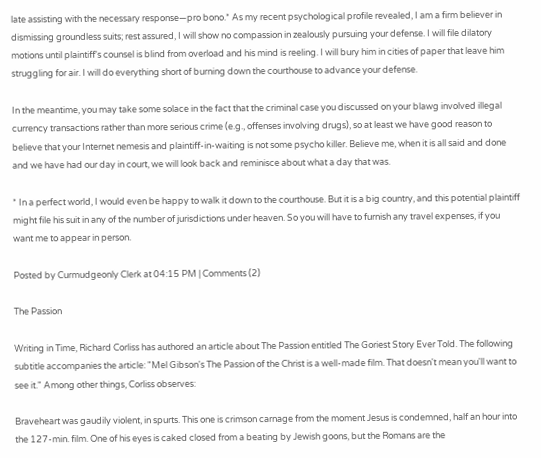late assisting with the necessary response—pro bono.* As my recent psychological profile revealed, I am a firm believer in dismissing groundless suits; rest assured, I will show no compassion in zealously pursuing your defense. I will file dilatory motions until plaintiff's counsel is blind from overload and his mind is reeling. I will bury him in cities of paper that leave him struggling for air. I will do everything short of burning down the courthouse to advance your defense.

In the meantime, you may take some solace in the fact that the criminal case you discussed on your blawg involved illegal currency transactions rather than more serious crime (e.g., offenses involving drugs), so at least we have good reason to believe that your Internet nemesis and plaintiff-in-waiting is not some psycho killer. Believe me, when it is all said and done and we have had our day in court, we will look back and reminisce about what a day that was.

* In a perfect world, I would even be happy to walk it down to the courthouse. But it is a big country, and this potential plaintiff might file his suit in any of the number of jurisdictions under heaven. So you will have to furnish any travel expenses, if you want me to appear in person.

Posted by Curmudgeonly Clerk at 04:15 PM | Comments (2)

The Passion

Writing in Time, Richard Corliss has authored an article about The Passion entitled The Goriest Story Ever Told. The following subtitle accompanies the article: "Mel Gibson's The Passion of the Christ is a well-made film. That doesn't mean you'll want to see it." Among other things, Corliss observes:

Braveheart was gaudily violent, in spurts. This one is crimson carnage from the moment Jesus is condemned, half an hour into the 127-min. film. One of his eyes is caked closed from a beating by Jewish goons, but the Romans are the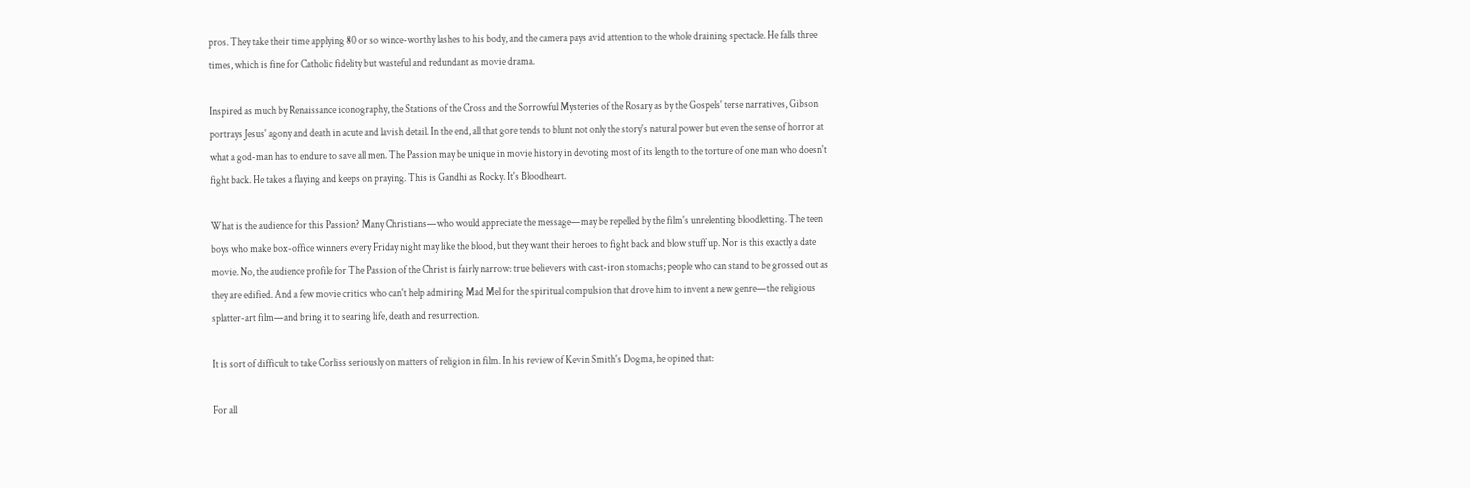pros. They take their time applying 80 or so wince-worthy lashes to his body, and the camera pays avid attention to the whole draining spectacle. He falls three times, which is fine for Catholic fidelity but wasteful and redundant as movie drama.

Inspired as much by Renaissance iconography, the Stations of the Cross and the Sorrowful Mysteries of the Rosary as by the Gospels' terse narratives, Gibson portrays Jesus' agony and death in acute and lavish detail. In the end, all that gore tends to blunt not only the story's natural power but even the sense of horror at what a god-man has to endure to save all men. The Passion may be unique in movie history in devoting most of its length to the torture of one man who doesn't fight back. He takes a flaying and keeps on praying. This is Gandhi as Rocky. It's Bloodheart.

What is the audience for this Passion? Many Christians—who would appreciate the message—may be repelled by the film's unrelenting bloodletting. The teen boys who make box-office winners every Friday night may like the blood, but they want their heroes to fight back and blow stuff up. Nor is this exactly a date movie. No, the audience profile for The Passion of the Christ is fairly narrow: true believers with cast-iron stomachs; people who can stand to be grossed out as they are edified. And a few movie critics who can't help admiring Mad Mel for the spiritual compulsion that drove him to invent a new genre—the religious splatter-art film—and bring it to searing life, death and resurrection.

It is sort of difficult to take Corliss seriously on matters of religion in film. In his review of Kevin Smith's Dogma, he opined that:

For all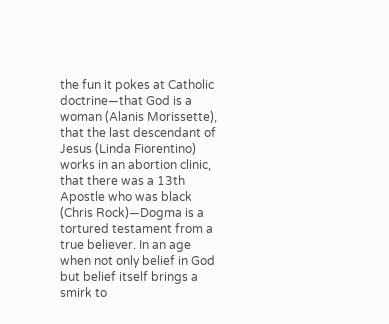the fun it pokes at Catholic doctrine—that God is a woman (Alanis Morissette), that the last descendant of Jesus (Linda Fiorentino) works in an abortion clinic, that there was a 13th Apostle who was black (Chris Rock)—Dogma is a tortured testament from a true believer. In an age when not only belief in God but belief itself brings a smirk to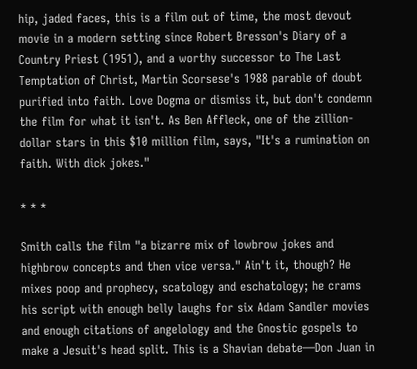hip, jaded faces, this is a film out of time, the most devout movie in a modern setting since Robert Bresson's Diary of a Country Priest (1951), and a worthy successor to The Last Temptation of Christ, Martin Scorsese's 1988 parable of doubt purified into faith. Love Dogma or dismiss it, but don't condemn the film for what it isn't. As Ben Affleck, one of the zillion-dollar stars in this $10 million film, says, "It's a rumination on faith. With dick jokes."

* * *

Smith calls the film "a bizarre mix of lowbrow jokes and highbrow concepts and then vice versa." Ain't it, though? He mixes poop and prophecy, scatology and eschatology; he crams his script with enough belly laughs for six Adam Sandler movies and enough citations of angelology and the Gnostic gospels to make a Jesuit's head split. This is a Shavian debate—Don Juan in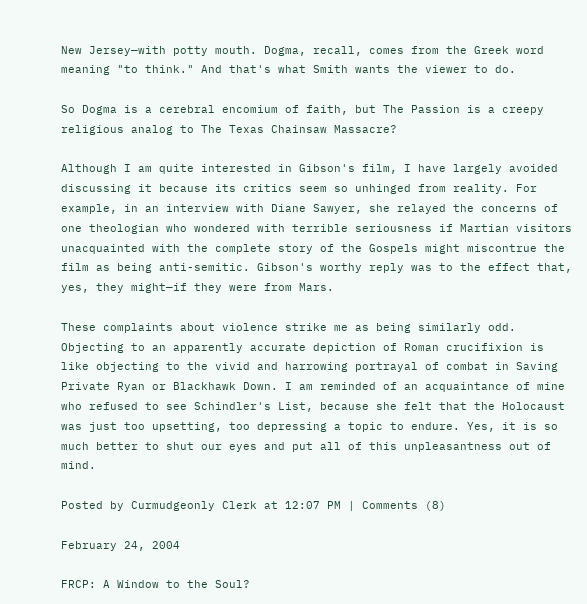New Jersey—with potty mouth. Dogma, recall, comes from the Greek word meaning "to think." And that's what Smith wants the viewer to do.

So Dogma is a cerebral encomium of faith, but The Passion is a creepy religious analog to The Texas Chainsaw Massacre?

Although I am quite interested in Gibson's film, I have largely avoided discussing it because its critics seem so unhinged from reality. For example, in an interview with Diane Sawyer, she relayed the concerns of one theologian who wondered with terrible seriousness if Martian visitors unacquainted with the complete story of the Gospels might miscontrue the film as being anti-semitic. Gibson's worthy reply was to the effect that, yes, they might—if they were from Mars.

These complaints about violence strike me as being similarly odd. Objecting to an apparently accurate depiction of Roman crucifixion is like objecting to the vivid and harrowing portrayal of combat in Saving Private Ryan or Blackhawk Down. I am reminded of an acquaintance of mine who refused to see Schindler's List, because she felt that the Holocaust was just too upsetting, too depressing a topic to endure. Yes, it is so much better to shut our eyes and put all of this unpleasantness out of mind.

Posted by Curmudgeonly Clerk at 12:07 PM | Comments (8)

February 24, 2004

FRCP: A Window to the Soul?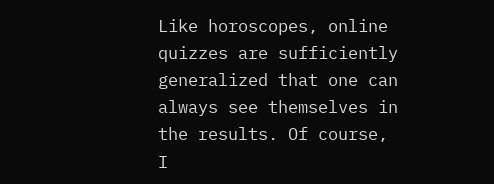Like horoscopes, online quizzes are sufficiently generalized that one can always see themselves in the results. Of course, I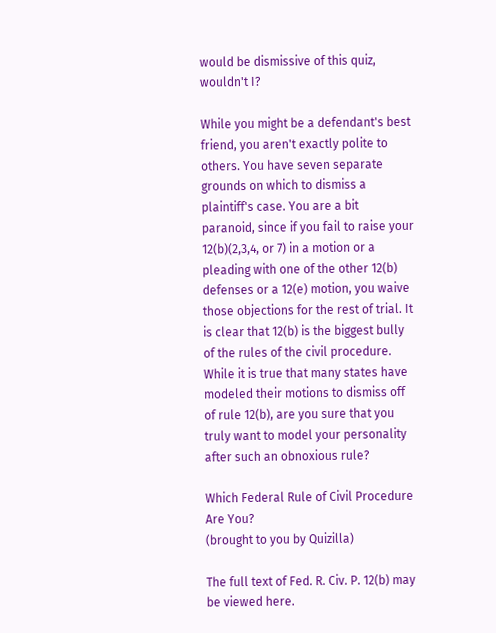would be dismissive of this quiz, wouldn't I?

While you might be a defendant's best friend, you aren't exactly polite to others. You have seven separate grounds on which to dismiss a plaintiff's case. You are a bit paranoid, since if you fail to raise your 12(b)(2,3,4, or 7) in a motion or a pleading with one of the other 12(b) defenses or a 12(e) motion, you waive those objections for the rest of trial. It is clear that 12(b) is the biggest bully of the rules of the civil procedure. While it is true that many states have modeled their motions to dismiss off of rule 12(b), are you sure that you truly want to model your personality after such an obnoxious rule?

Which Federal Rule of Civil Procedure Are You?
(brought to you by Quizilla)

The full text of Fed. R. Civ. P. 12(b) may be viewed here.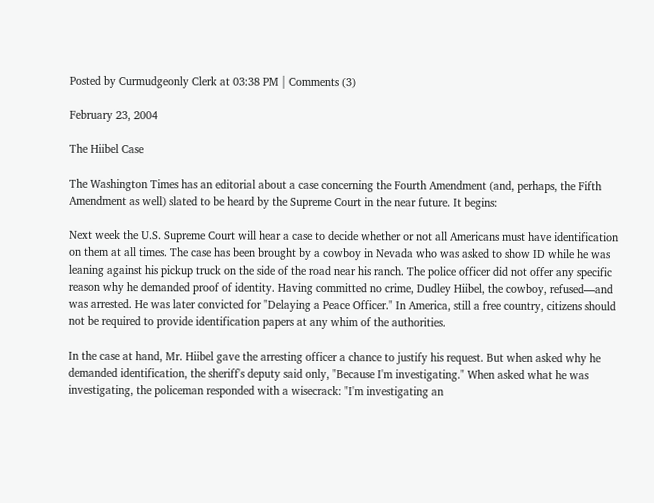Posted by Curmudgeonly Clerk at 03:38 PM | Comments (3)

February 23, 2004

The Hiibel Case

The Washington Times has an editorial about a case concerning the Fourth Amendment (and, perhaps, the Fifth Amendment as well) slated to be heard by the Supreme Court in the near future. It begins:

Next week the U.S. Supreme Court will hear a case to decide whether or not all Americans must have identification on them at all times. The case has been brought by a cowboy in Nevada who was asked to show ID while he was leaning against his pickup truck on the side of the road near his ranch. The police officer did not offer any specific reason why he demanded proof of identity. Having committed no crime, Dudley Hiibel, the cowboy, refused—and was arrested. He was later convicted for "Delaying a Peace Officer." In America, still a free country, citizens should not be required to provide identification papers at any whim of the authorities.

In the case at hand, Mr. Hiibel gave the arresting officer a chance to justify his request. But when asked why he demanded identification, the sheriff's deputy said only, "Because I'm investigating." When asked what he was investigating, the policeman responded with a wisecrack: "I'm investigating an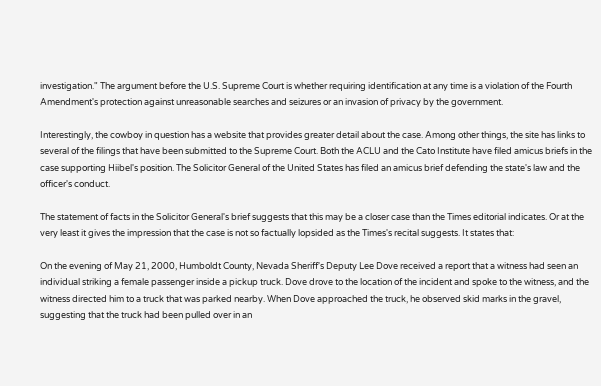investigation." The argument before the U.S. Supreme Court is whether requiring identification at any time is a violation of the Fourth Amendment's protection against unreasonable searches and seizures or an invasion of privacy by the government.

Interestingly, the cowboy in question has a website that provides greater detail about the case. Among other things, the site has links to several of the filings that have been submitted to the Supreme Court. Both the ACLU and the Cato Institute have filed amicus briefs in the case supporting Hiibel's position. The Solicitor General of the United States has filed an amicus brief defending the state's law and the officer's conduct.

The statement of facts in the Solicitor General's brief suggests that this may be a closer case than the Times editorial indicates. Or at the very least it gives the impression that the case is not so factually lopsided as the Times's recital suggests. It states that:

On the evening of May 21, 2000, Humboldt County, Nevada Sheriff's Deputy Lee Dove received a report that a witness had seen an individual striking a female passenger inside a pickup truck. Dove drove to the location of the incident and spoke to the witness, and the witness directed him to a truck that was parked nearby. When Dove approached the truck, he observed skid marks in the gravel, suggesting that the truck had been pulled over in an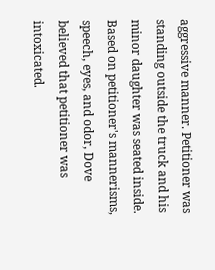aggressive manner. Petitioner was standing outside the truck and his minor daughter was seated inside. Based on petitioner's mannerisms, speech, eyes, and odor, Dove believed that petitioner was intoxicated.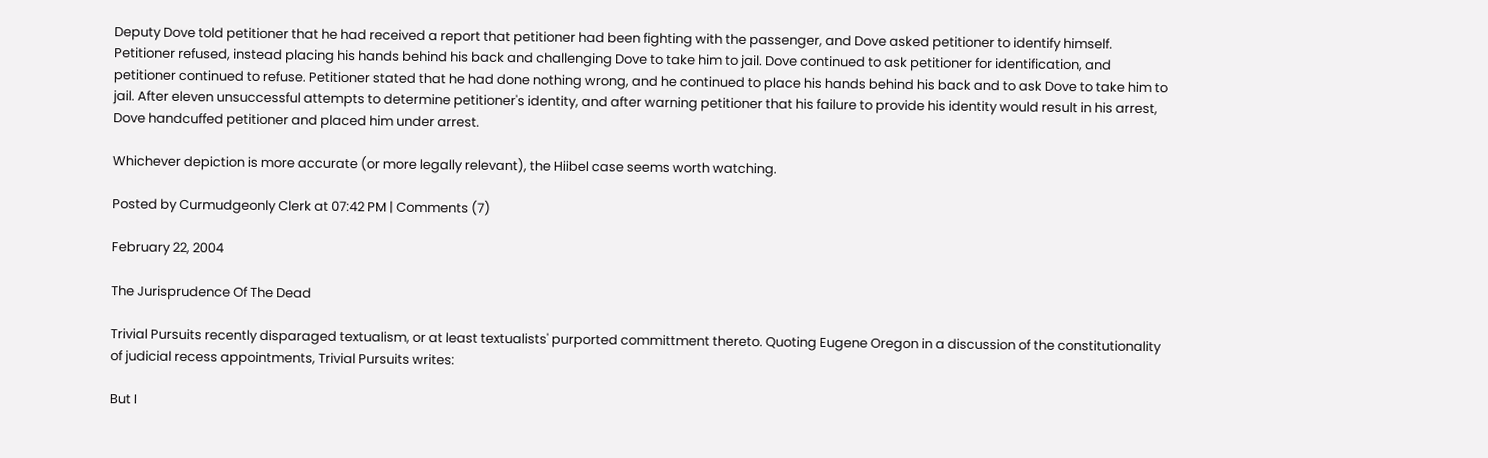Deputy Dove told petitioner that he had received a report that petitioner had been fighting with the passenger, and Dove asked petitioner to identify himself. Petitioner refused, instead placing his hands behind his back and challenging Dove to take him to jail. Dove continued to ask petitioner for identification, and petitioner continued to refuse. Petitioner stated that he had done nothing wrong, and he continued to place his hands behind his back and to ask Dove to take him to jail. After eleven unsuccessful attempts to determine petitioner's identity, and after warning petitioner that his failure to provide his identity would result in his arrest, Dove handcuffed petitioner and placed him under arrest.

Whichever depiction is more accurate (or more legally relevant), the Hiibel case seems worth watching.

Posted by Curmudgeonly Clerk at 07:42 PM | Comments (7)

February 22, 2004

The Jurisprudence Of The Dead

Trivial Pursuits recently disparaged textualism, or at least textualists' purported committment thereto. Quoting Eugene Oregon in a discussion of the constitutionality of judicial recess appointments, Trivial Pursuits writes:

But I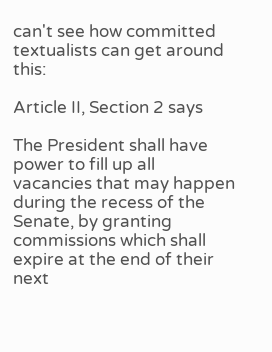can't see how committed textualists can get around this:

Article II, Section 2 says

The President shall have power to fill up all vacancies that may happen during the recess of the Senate, by granting commissions which shall expire at the end of their next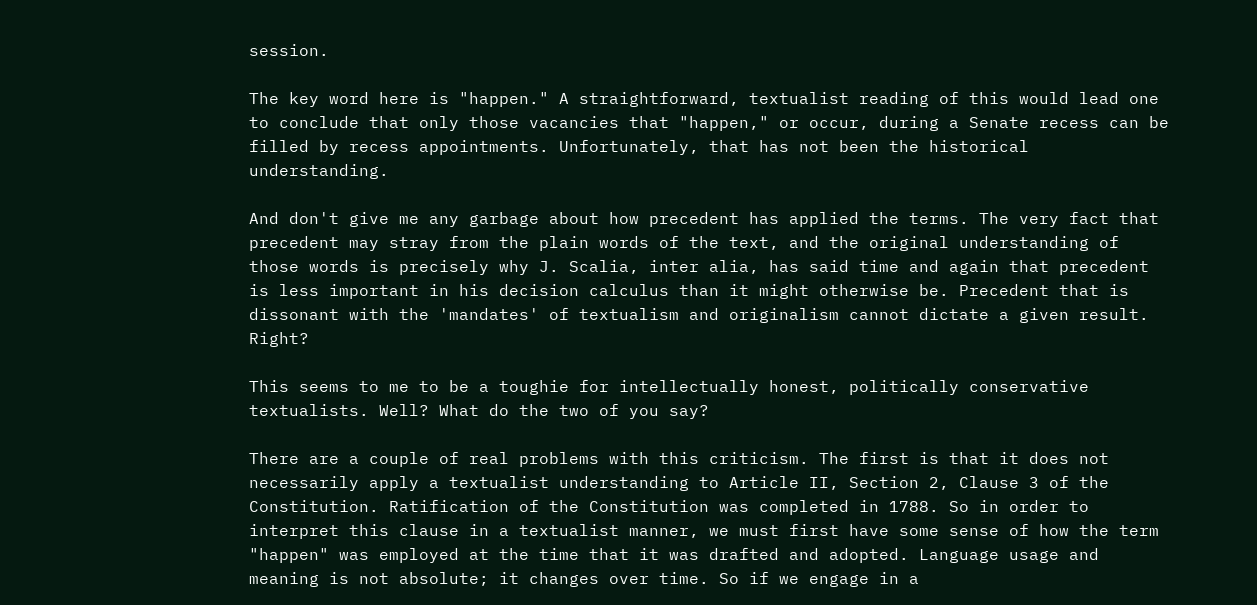session.

The key word here is "happen." A straightforward, textualist reading of this would lead one to conclude that only those vacancies that "happen," or occur, during a Senate recess can be filled by recess appointments. Unfortunately, that has not been the historical understanding.

And don't give me any garbage about how precedent has applied the terms. The very fact that precedent may stray from the plain words of the text, and the original understanding of those words is precisely why J. Scalia, inter alia, has said time and again that precedent is less important in his decision calculus than it might otherwise be. Precedent that is dissonant with the 'mandates' of textualism and originalism cannot dictate a given result. Right?

This seems to me to be a toughie for intellectually honest, politically conservative textualists. Well? What do the two of you say?

There are a couple of real problems with this criticism. The first is that it does not necessarily apply a textualist understanding to Article II, Section 2, Clause 3 of the Constitution. Ratification of the Constitution was completed in 1788. So in order to interpret this clause in a textualist manner, we must first have some sense of how the term "happen" was employed at the time that it was drafted and adopted. Language usage and meaning is not absolute; it changes over time. So if we engage in a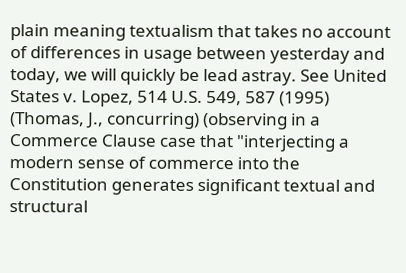plain meaning textualism that takes no account of differences in usage between yesterday and today, we will quickly be lead astray. See United States v. Lopez, 514 U.S. 549, 587 (1995) (Thomas, J., concurring) (observing in a Commerce Clause case that "interjecting a modern sense of commerce into the Constitution generates significant textual and structural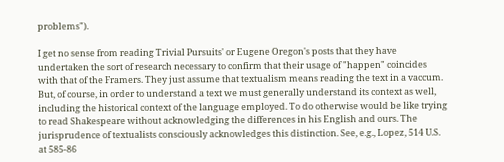problems").

I get no sense from reading Trivial Pursuits' or Eugene Oregon's posts that they have undertaken the sort of research necessary to confirm that their usage of "happen" coincides with that of the Framers. They just assume that textualism means reading the text in a vaccum. But, of course, in order to understand a text we must generally understand its context as well, including the historical context of the language employed. To do otherwise would be like trying to read Shakespeare without acknowledging the differences in his English and ours. The jurisprudence of textualists consciously acknowledges this distinction. See, e.g., Lopez, 514 U.S. at 585-86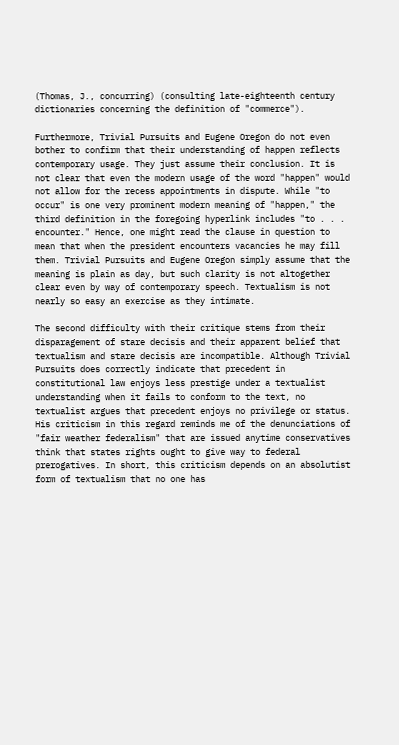(Thomas, J., concurring) (consulting late-eighteenth century dictionaries concerning the definition of "commerce").

Furthermore, Trivial Pursuits and Eugene Oregon do not even bother to confirm that their understanding of happen reflects contemporary usage. They just assume their conclusion. It is not clear that even the modern usage of the word "happen" would not allow for the recess appointments in dispute. While "to occur" is one very prominent modern meaning of "happen," the third definition in the foregoing hyperlink includes "to . . . encounter." Hence, one might read the clause in question to mean that when the president encounters vacancies he may fill them. Trivial Pursuits and Eugene Oregon simply assume that the meaning is plain as day, but such clarity is not altogether clear even by way of contemporary speech. Textualism is not nearly so easy an exercise as they intimate.

The second difficulty with their critique stems from their disparagement of stare decisis and their apparent belief that textualism and stare decisis are incompatible. Although Trivial Pursuits does correctly indicate that precedent in constitutional law enjoys less prestige under a textualist understanding when it fails to conform to the text, no textualist argues that precedent enjoys no privilege or status. His criticism in this regard reminds me of the denunciations of "fair weather federalism" that are issued anytime conservatives think that states rights ought to give way to federal prerogatives. In short, this criticism depends on an absolutist form of textualism that no one has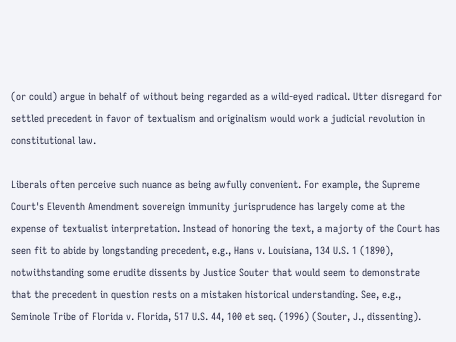(or could) argue in behalf of without being regarded as a wild-eyed radical. Utter disregard for settled precedent in favor of textualism and originalism would work a judicial revolution in constitutional law.

Liberals often perceive such nuance as being awfully convenient. For example, the Supreme Court's Eleventh Amendment sovereign immunity jurisprudence has largely come at the expense of textualist interpretation. Instead of honoring the text, a majorty of the Court has seen fit to abide by longstanding precedent, e.g., Hans v. Louisiana, 134 U.S. 1 (1890), notwithstanding some erudite dissents by Justice Souter that would seem to demonstrate that the precedent in question rests on a mistaken historical understanding. See, e.g., Seminole Tribe of Florida v. Florida, 517 U.S. 44, 100 et seq. (1996) (Souter, J., dissenting).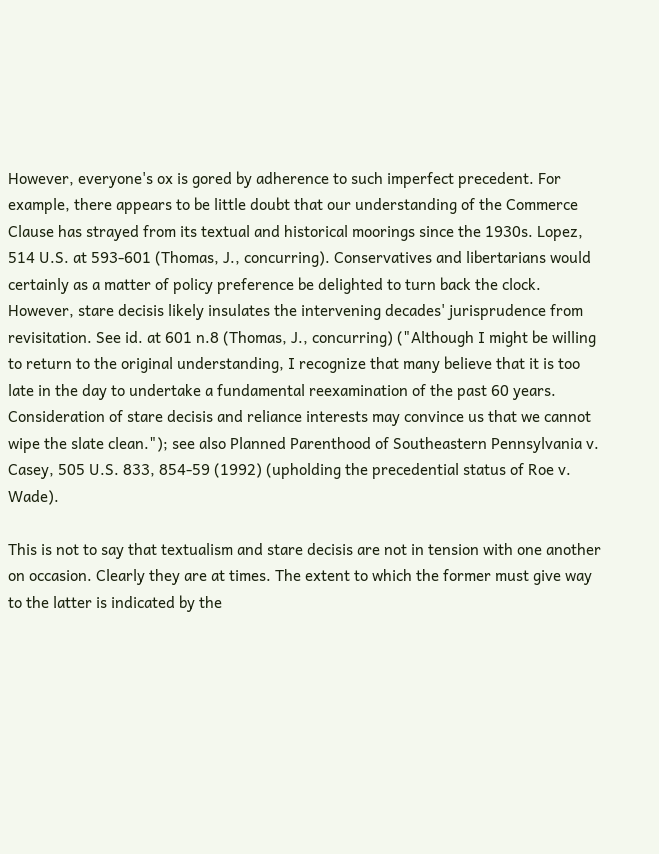However, everyone's ox is gored by adherence to such imperfect precedent. For example, there appears to be little doubt that our understanding of the Commerce Clause has strayed from its textual and historical moorings since the 1930s. Lopez, 514 U.S. at 593-601 (Thomas, J., concurring). Conservatives and libertarians would certainly as a matter of policy preference be delighted to turn back the clock. However, stare decisis likely insulates the intervening decades' jurisprudence from revisitation. See id. at 601 n.8 (Thomas, J., concurring) ("Although I might be willing to return to the original understanding, I recognize that many believe that it is too late in the day to undertake a fundamental reexamination of the past 60 years. Consideration of stare decisis and reliance interests may convince us that we cannot wipe the slate clean."); see also Planned Parenthood of Southeastern Pennsylvania v. Casey, 505 U.S. 833, 854-59 (1992) (upholding the precedential status of Roe v. Wade).

This is not to say that textualism and stare decisis are not in tension with one another on occasion. Clearly they are at times. The extent to which the former must give way to the latter is indicated by the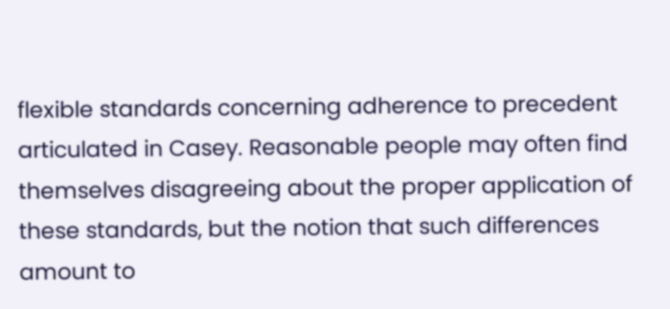flexible standards concerning adherence to precedent articulated in Casey. Reasonable people may often find themselves disagreeing about the proper application of these standards, but the notion that such differences amount to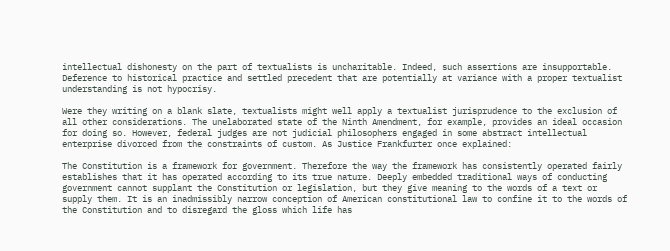intellectual dishonesty on the part of textualists is uncharitable. Indeed, such assertions are insupportable. Deference to historical practice and settled precedent that are potentially at variance with a proper textualist understanding is not hypocrisy.

Were they writing on a blank slate, textualists might well apply a textualist jurisprudence to the exclusion of all other considerations. The unelaborated state of the Ninth Amendment, for example, provides an ideal occasion for doing so. However, federal judges are not judicial philosophers engaged in some abstract intellectual enterprise divorced from the constraints of custom. As Justice Frankfurter once explained:

The Constitution is a framework for government. Therefore the way the framework has consistently operated fairly establishes that it has operated according to its true nature. Deeply embedded traditional ways of conducting government cannot supplant the Constitution or legislation, but they give meaning to the words of a text or supply them. It is an inadmissibly narrow conception of American constitutional law to confine it to the words of the Constitution and to disregard the gloss which life has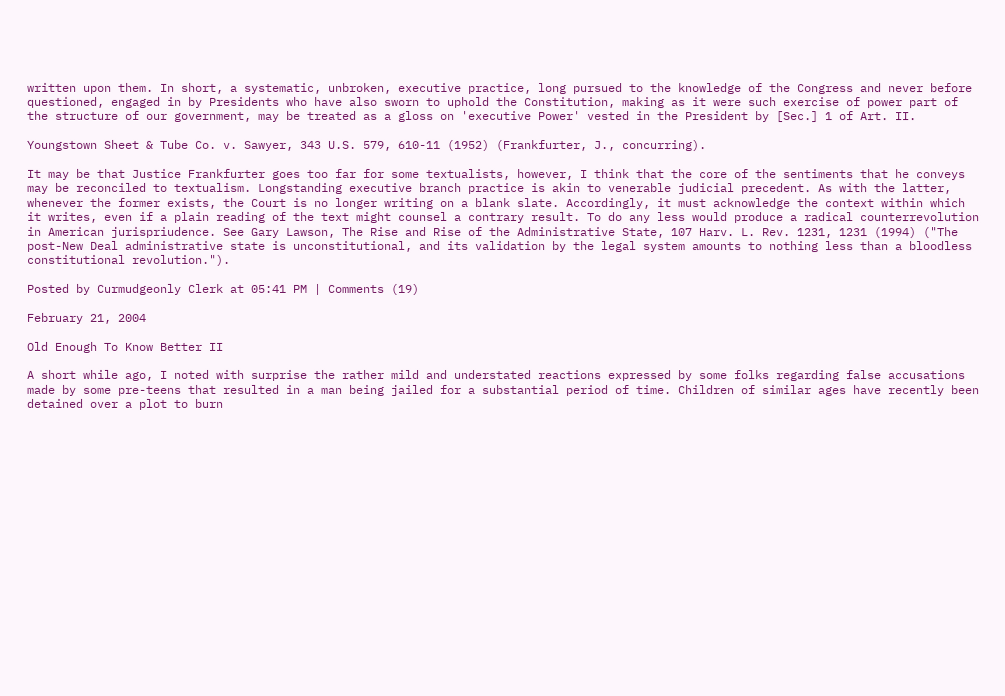written upon them. In short, a systematic, unbroken, executive practice, long pursued to the knowledge of the Congress and never before questioned, engaged in by Presidents who have also sworn to uphold the Constitution, making as it were such exercise of power part of the structure of our government, may be treated as a gloss on 'executive Power' vested in the President by [Sec.] 1 of Art. II.

Youngstown Sheet & Tube Co. v. Sawyer, 343 U.S. 579, 610-11 (1952) (Frankfurter, J., concurring).

It may be that Justice Frankfurter goes too far for some textualists, however, I think that the core of the sentiments that he conveys may be reconciled to textualism. Longstanding executive branch practice is akin to venerable judicial precedent. As with the latter, whenever the former exists, the Court is no longer writing on a blank slate. Accordingly, it must acknowledge the context within which it writes, even if a plain reading of the text might counsel a contrary result. To do any less would produce a radical counterrevolution in American jurispriudence. See Gary Lawson, The Rise and Rise of the Administrative State, 107 Harv. L. Rev. 1231, 1231 (1994) ("The post-New Deal administrative state is unconstitutional, and its validation by the legal system amounts to nothing less than a bloodless constitutional revolution.").

Posted by Curmudgeonly Clerk at 05:41 PM | Comments (19)

February 21, 2004

Old Enough To Know Better II

A short while ago, I noted with surprise the rather mild and understated reactions expressed by some folks regarding false accusations made by some pre-teens that resulted in a man being jailed for a substantial period of time. Children of similar ages have recently been detained over a plot to burn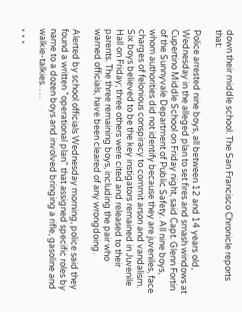down their middle school. The San Francisco Chronicle reports that:

Police arrested nine boys, all between 12 and 14 years old, Wednesday in the alleged plan to set fires and smash windows at Cupertino Middle School on Friday night, said Capt. Glenn Fortin of the Sunnyvale Department of Public Safety. All nine boys, whom authorities did not identify because they are juveniles, face charges of felonious conspiracy to commit arson and vandalism. Six boys believed to be the key instigators remained in Juvenile Hall on Friday; three others were cited and released to their parents. The three remaining boys, including the pair who warned officials, have been cleared of any wrongdoing.

Alerted by school officials Wednesday morning, police said they found a written "operational plan" that assigned specific roles by name to a dozen boys and involved bringing a rifle, gasoline and walkie-talkies. . . .

* * *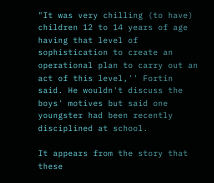"It was very chilling (to have) children 12 to 14 years of age having that level of sophistication to create an operational plan to carry out an act of this level,'' Fortin said. He wouldn't discuss the boys' motives but said one youngster had been recently disciplined at school.

It appears from the story that these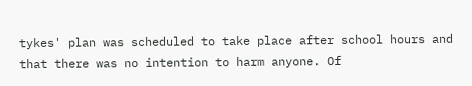tykes' plan was scheduled to take place after school hours and that there was no intention to harm anyone. Of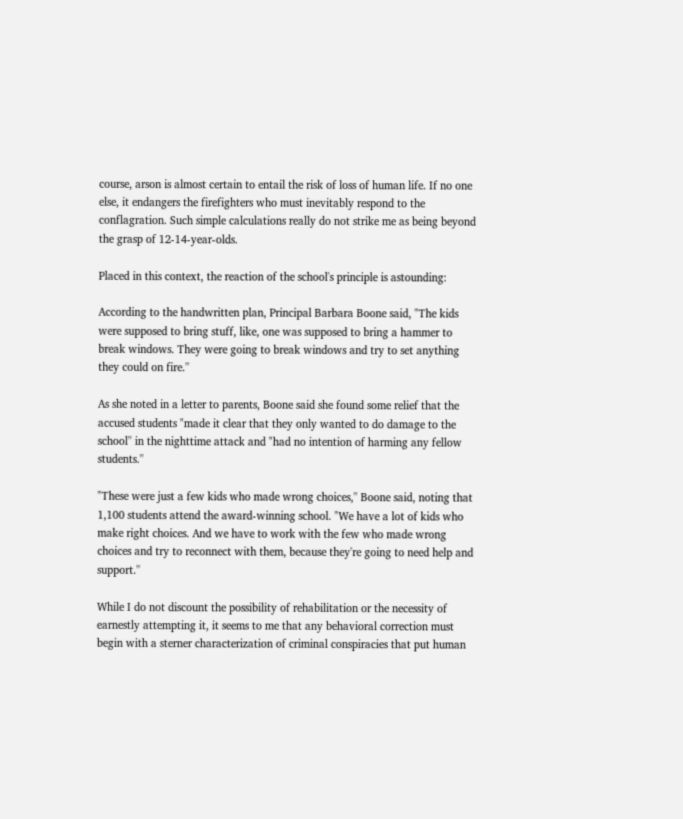course, arson is almost certain to entail the risk of loss of human life. If no one else, it endangers the firefighters who must inevitably respond to the conflagration. Such simple calculations really do not strike me as being beyond the grasp of 12-14-year-olds.

Placed in this context, the reaction of the school's principle is astounding:

According to the handwritten plan, Principal Barbara Boone said, "The kids were supposed to bring stuff, like, one was supposed to bring a hammer to break windows. They were going to break windows and try to set anything they could on fire.''

As she noted in a letter to parents, Boone said she found some relief that the accused students "made it clear that they only wanted to do damage to the school'' in the nighttime attack and "had no intention of harming any fellow students.''

"These were just a few kids who made wrong choices,'' Boone said, noting that 1,100 students attend the award-winning school. "We have a lot of kids who make right choices. And we have to work with the few who made wrong choices and try to reconnect with them, because they're going to need help and support.''

While I do not discount the possibility of rehabilitation or the necessity of earnestly attempting it, it seems to me that any behavioral correction must begin with a sterner characterization of criminal conspiracies that put human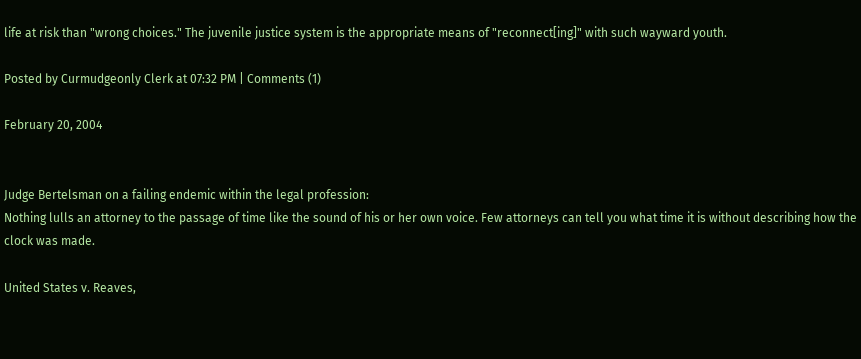life at risk than "wrong choices." The juvenile justice system is the appropriate means of "reconnect[ing]" with such wayward youth.

Posted by Curmudgeonly Clerk at 07:32 PM | Comments (1)

February 20, 2004


Judge Bertelsman on a failing endemic within the legal profession:
Nothing lulls an attorney to the passage of time like the sound of his or her own voice. Few attorneys can tell you what time it is without describing how the clock was made.

United States v. Reaves,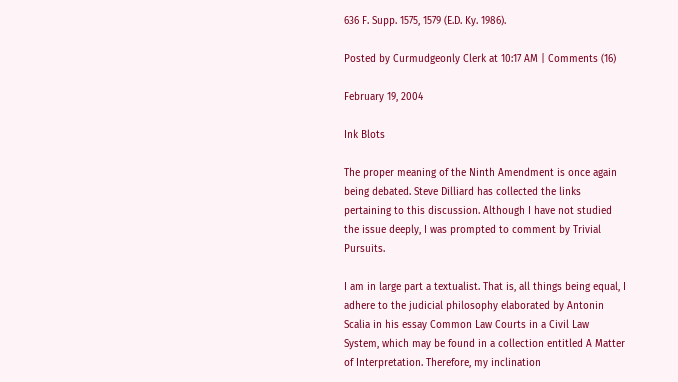636 F. Supp. 1575, 1579 (E.D. Ky. 1986).

Posted by Curmudgeonly Clerk at 10:17 AM | Comments (16)

February 19, 2004

Ink Blots

The proper meaning of the Ninth Amendment is once again being debated. Steve Dilliard has collected the links pertaining to this discussion. Although I have not studied the issue deeply, I was prompted to comment by Trivial Pursuits.

I am in large part a textualist. That is, all things being equal, I adhere to the judicial philosophy elaborated by Antonin Scalia in his essay Common Law Courts in a Civil Law System, which may be found in a collection entitled A Matter of Interpretation. Therefore, my inclination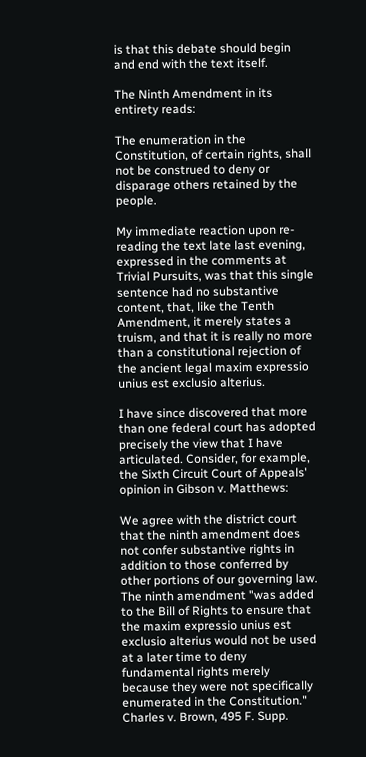is that this debate should begin and end with the text itself.

The Ninth Amendment in its entirety reads:

The enumeration in the Constitution, of certain rights, shall not be construed to deny or disparage others retained by the people.

My immediate reaction upon re-reading the text late last evening, expressed in the comments at Trivial Pursuits, was that this single sentence had no substantive content, that, like the Tenth Amendment, it merely states a truism, and that it is really no more than a constitutional rejection of the ancient legal maxim expressio unius est exclusio alterius.

I have since discovered that more than one federal court has adopted precisely the view that I have articulated. Consider, for example, the Sixth Circuit Court of Appeals' opinion in Gibson v. Matthews:

We agree with the district court that the ninth amendment does not confer substantive rights in addition to those conferred by other portions of our governing law. The ninth amendment "was added to the Bill of Rights to ensure that the maxim expressio unius est exclusio alterius would not be used at a later time to deny fundamental rights merely because they were not specifically enumerated in the Constitution." Charles v. Brown, 495 F. Supp.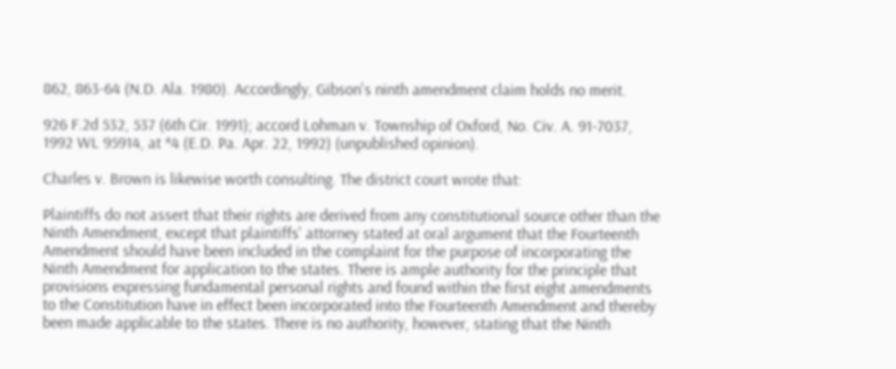862, 863-64 (N.D. Ala. 1980). Accordingly, Gibson's ninth amendment claim holds no merit.

926 F.2d 532, 537 (6th Cir. 1991); accord Lohman v. Township of Oxford, No. Civ. A. 91-7037, 1992 WL 95914, at *4 (E.D. Pa. Apr. 22, 1992) (unpublished opinion).

Charles v. Brown is likewise worth consulting. The district court wrote that:

Plaintiffs do not assert that their rights are derived from any constitutional source other than the Ninth Amendment, except that plaintiffs' attorney stated at oral argument that the Fourteenth Amendment should have been included in the complaint for the purpose of incorporating the Ninth Amendment for application to the states. There is ample authority for the principle that provisions expressing fundamental personal rights and found within the first eight amendments to the Constitution have in effect been incorporated into the Fourteenth Amendment and thereby been made applicable to the states. There is no authority, however, stating that the Ninth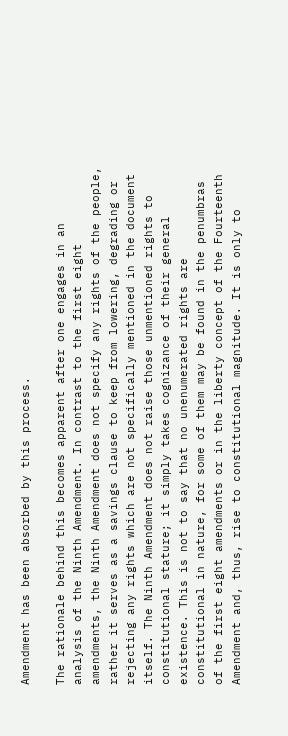Amendment has been absorbed by this process.

The rationale behind this becomes apparent after one engages in an analysis of the Ninth Amendment. In contrast to the first eight amendments, the Ninth Amendment does not specify any rights of the people, rather it serves as a savings clause to keep from lowering, degrading or rejecting any rights which are not specifically mentioned in the document itself. The Ninth Amendment does not raise those unmentioned rights to constitutional stature; it simply takes cognizance of their general existence. This is not to say that no unenumerated rights are constitutional in nature, for some of them may be found in the penumbras of the first eight amendments or in the liberty concept of the Fourteenth Amendment and, thus, rise to constitutional magnitude. It is only to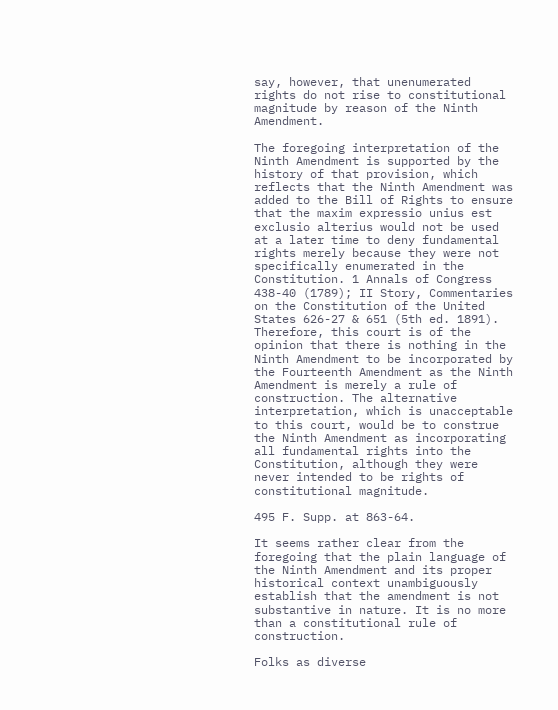say, however, that unenumerated rights do not rise to constitutional magnitude by reason of the Ninth Amendment.

The foregoing interpretation of the Ninth Amendment is supported by the history of that provision, which reflects that the Ninth Amendment was added to the Bill of Rights to ensure that the maxim expressio unius est exclusio alterius would not be used at a later time to deny fundamental rights merely because they were not specifically enumerated in the Constitution. 1 Annals of Congress 438-40 (1789); II Story, Commentaries on the Constitution of the United States 626-27 & 651 (5th ed. 1891). Therefore, this court is of the opinion that there is nothing in the Ninth Amendment to be incorporated by the Fourteenth Amendment as the Ninth Amendment is merely a rule of construction. The alternative interpretation, which is unacceptable to this court, would be to construe the Ninth Amendment as incorporating all fundamental rights into the Constitution, although they were never intended to be rights of constitutional magnitude.

495 F. Supp. at 863-64.

It seems rather clear from the foregoing that the plain language of the Ninth Amendment and its proper historical context unambiguously establish that the amendment is not substantive in nature. It is no more than a constitutional rule of construction.

Folks as diverse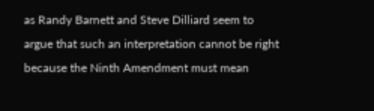as Randy Barnett and Steve Dilliard seem to argue that such an interpretation cannot be right because the Ninth Amendment must mean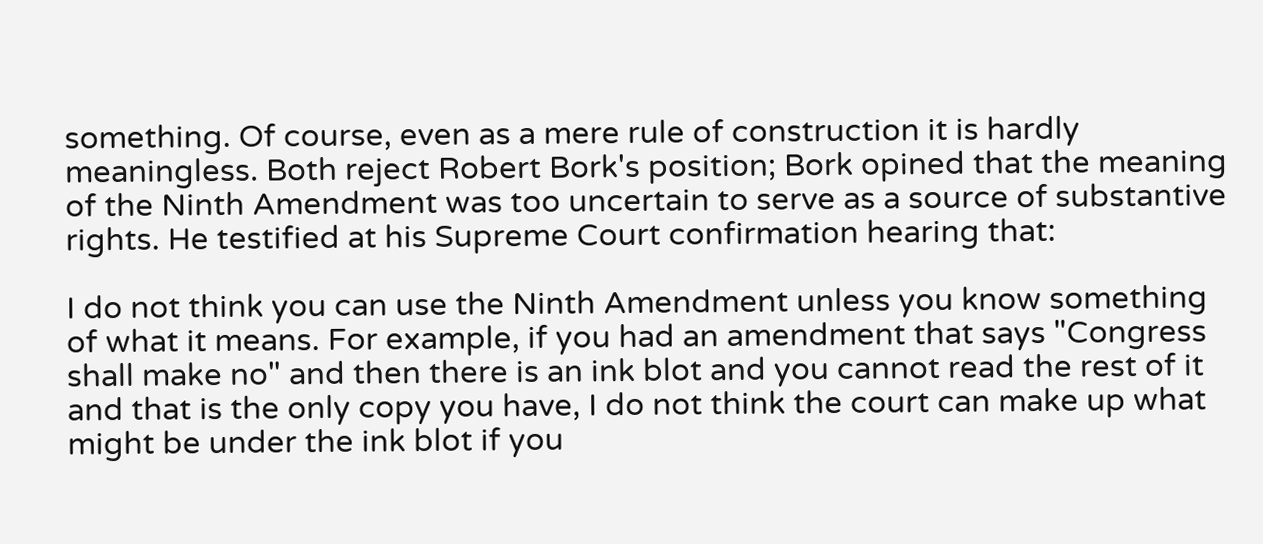something. Of course, even as a mere rule of construction it is hardly meaningless. Both reject Robert Bork's position; Bork opined that the meaning of the Ninth Amendment was too uncertain to serve as a source of substantive rights. He testified at his Supreme Court confirmation hearing that:

I do not think you can use the Ninth Amendment unless you know something of what it means. For example, if you had an amendment that says "Congress shall make no" and then there is an ink blot and you cannot read the rest of it and that is the only copy you have, I do not think the court can make up what might be under the ink blot if you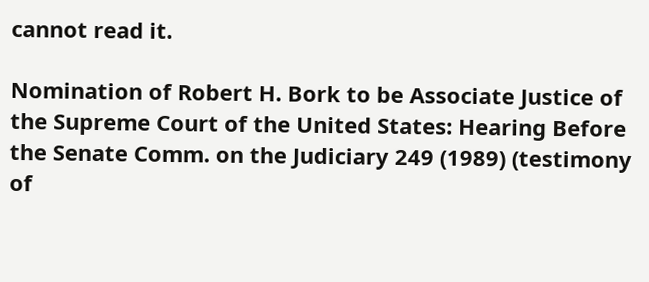cannot read it.

Nomination of Robert H. Bork to be Associate Justice of the Supreme Court of the United States: Hearing Before the Senate Comm. on the Judiciary 249 (1989) (testimony of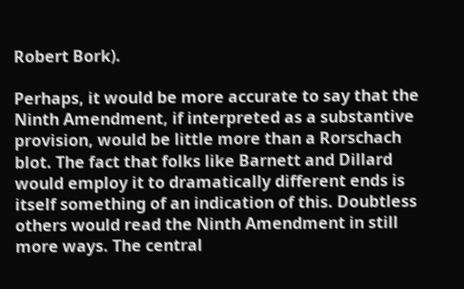Robert Bork).

Perhaps, it would be more accurate to say that the Ninth Amendment, if interpreted as a substantive provision, would be little more than a Rorschach blot. The fact that folks like Barnett and Dillard would employ it to dramatically different ends is itself something of an indication of this. Doubtless others would read the Ninth Amendment in still more ways. The central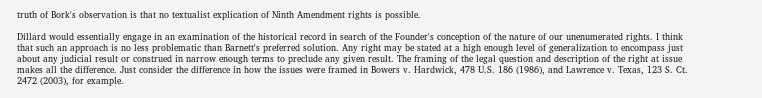truth of Bork's observation is that no textualist explication of Ninth Amendment rights is possible.

Dillard would essentially engage in an examination of the historical record in search of the Founder's conception of the nature of our unenumerated rights. I think that such an approach is no less problematic than Barnett's preferred solution. Any right may be stated at a high enough level of generalization to encompass just about any judicial result or construed in narrow enough terms to preclude any given result. The framing of the legal question and description of the right at issue makes all the difference. Just consider the difference in how the issues were framed in Bowers v. Hardwick, 478 U.S. 186 (1986), and Lawrence v. Texas, 123 S. Ct. 2472 (2003), for example.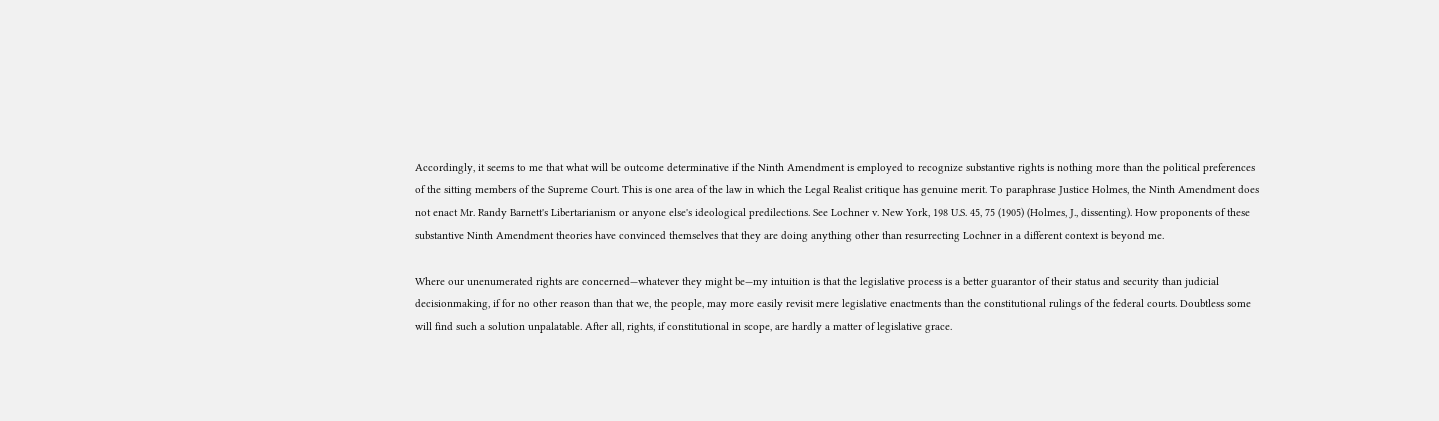Accordingly, it seems to me that what will be outcome determinative if the Ninth Amendment is employed to recognize substantive rights is nothing more than the political preferences of the sitting members of the Supreme Court. This is one area of the law in which the Legal Realist critique has genuine merit. To paraphrase Justice Holmes, the Ninth Amendment does not enact Mr. Randy Barnett's Libertarianism or anyone else's ideological predilections. See Lochner v. New York, 198 U.S. 45, 75 (1905) (Holmes, J., dissenting). How proponents of these substantive Ninth Amendment theories have convinced themselves that they are doing anything other than resurrecting Lochner in a different context is beyond me.

Where our unenumerated rights are concerned—whatever they might be—my intuition is that the legislative process is a better guarantor of their status and security than judicial decisionmaking, if for no other reason than that we, the people, may more easily revisit mere legislative enactments than the constitutional rulings of the federal courts. Doubtless some will find such a solution unpalatable. After all, rights, if constitutional in scope, are hardly a matter of legislative grace.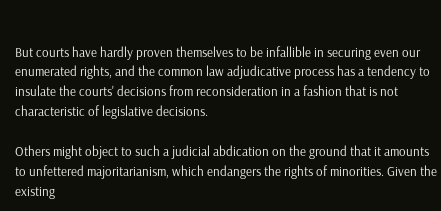But courts have hardly proven themselves to be infallible in securing even our enumerated rights, and the common law adjudicative process has a tendency to insulate the courts' decisions from reconsideration in a fashion that is not characteristic of legislative decisions.

Others might object to such a judicial abdication on the ground that it amounts to unfettered majoritarianism, which endangers the rights of minorities. Given the existing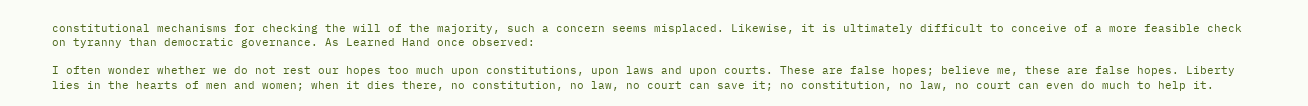constitutional mechanisms for checking the will of the majority, such a concern seems misplaced. Likewise, it is ultimately difficult to conceive of a more feasible check on tyranny than democratic governance. As Learned Hand once observed:

I often wonder whether we do not rest our hopes too much upon constitutions, upon laws and upon courts. These are false hopes; believe me, these are false hopes. Liberty lies in the hearts of men and women; when it dies there, no constitution, no law, no court can save it; no constitution, no law, no court can even do much to help it.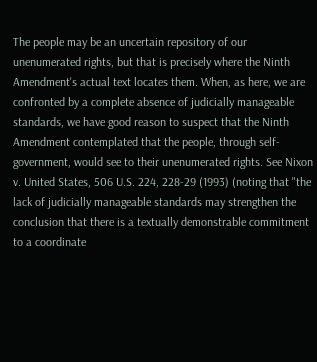The people may be an uncertain repository of our unenumerated rights, but that is precisely where the Ninth Amendment's actual text locates them. When, as here, we are confronted by a complete absence of judicially manageable standards, we have good reason to suspect that the Ninth Amendment contemplated that the people, through self-government, would see to their unenumerated rights. See Nixon v. United States, 506 U.S. 224, 228-29 (1993) (noting that "the lack of judicially manageable standards may strengthen the conclusion that there is a textually demonstrable commitment to a coordinate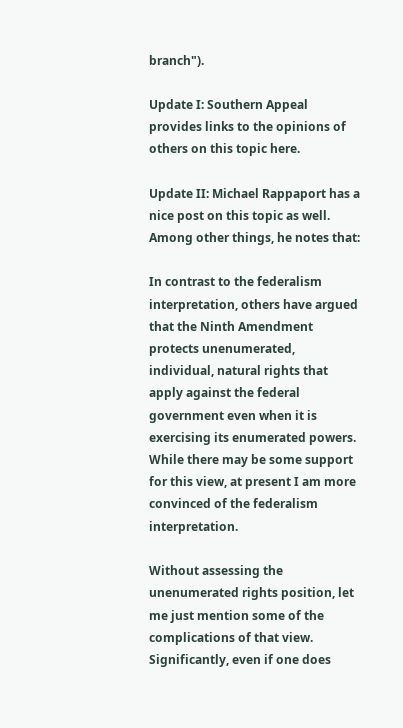branch").

Update I: Southern Appeal provides links to the opinions of others on this topic here.

Update II: Michael Rappaport has a nice post on this topic as well. Among other things, he notes that:

In contrast to the federalism interpretation, others have argued that the Ninth Amendment protects unenumerated, individual, natural rights that apply against the federal government even when it is exercising its enumerated powers. While there may be some support for this view, at present I am more convinced of the federalism interpretation.

Without assessing the unenumerated rights position, let me just mention some of the complications of that view. Significantly, even if one does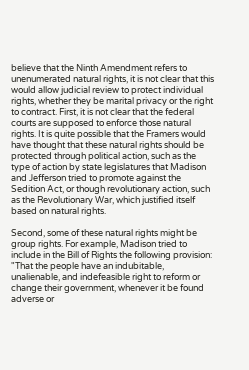believe that the Ninth Amendment refers to unenumerated natural rights, it is not clear that this would allow judicial review to protect individual rights, whether they be marital privacy or the right to contract. First, it is not clear that the federal courts are supposed to enforce those natural rights. It is quite possible that the Framers would have thought that these natural rights should be protected through political action, such as the type of action by state legislatures that Madison and Jefferson tried to promote against the Sedition Act, or though revolutionary action, such as the Revolutionary War, which justified itself based on natural rights.

Second, some of these natural rights might be group rights. For example, Madison tried to include in the Bill of Rights the following provision: "That the people have an indubitable, unalienable, and indefeasible right to reform or change their government, whenever it be found adverse or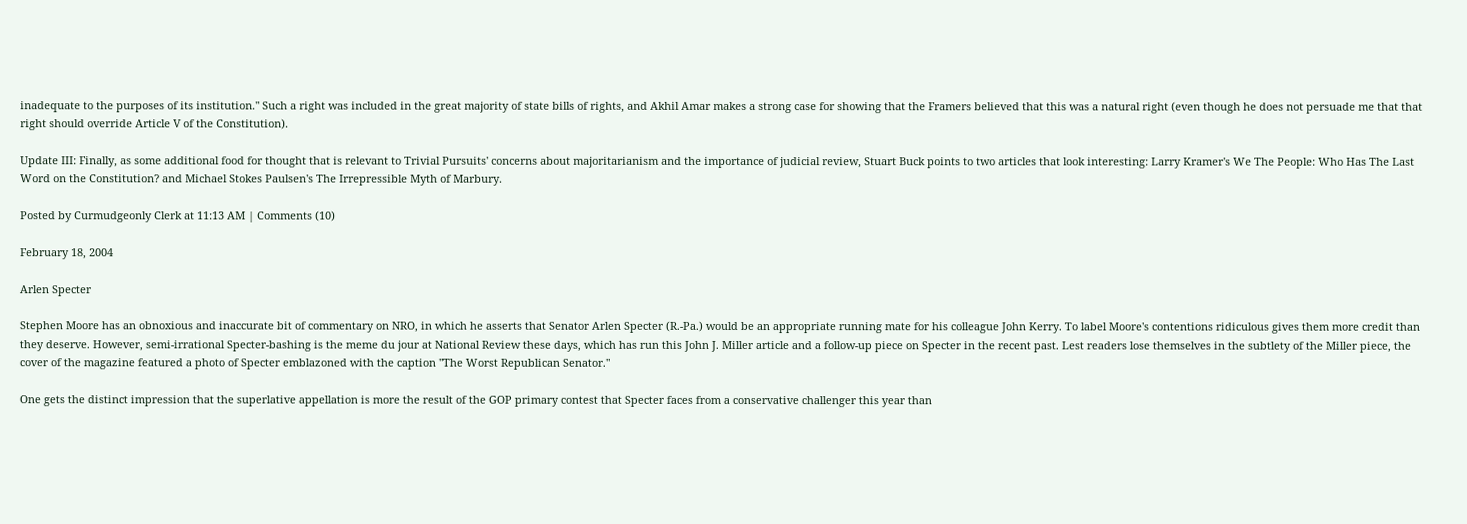inadequate to the purposes of its institution." Such a right was included in the great majority of state bills of rights, and Akhil Amar makes a strong case for showing that the Framers believed that this was a natural right (even though he does not persuade me that that right should override Article V of the Constitution).

Update III: Finally, as some additional food for thought that is relevant to Trivial Pursuits' concerns about majoritarianism and the importance of judicial review, Stuart Buck points to two articles that look interesting: Larry Kramer's We The People: Who Has The Last Word on the Constitution? and Michael Stokes Paulsen's The Irrepressible Myth of Marbury.

Posted by Curmudgeonly Clerk at 11:13 AM | Comments (10)

February 18, 2004

Arlen Specter

Stephen Moore has an obnoxious and inaccurate bit of commentary on NRO, in which he asserts that Senator Arlen Specter (R.-Pa.) would be an appropriate running mate for his colleague John Kerry. To label Moore's contentions ridiculous gives them more credit than they deserve. However, semi-irrational Specter-bashing is the meme du jour at National Review these days, which has run this John J. Miller article and a follow-up piece on Specter in the recent past. Lest readers lose themselves in the subtlety of the Miller piece, the cover of the magazine featured a photo of Specter emblazoned with the caption "The Worst Republican Senator."

One gets the distinct impression that the superlative appellation is more the result of the GOP primary contest that Specter faces from a conservative challenger this year than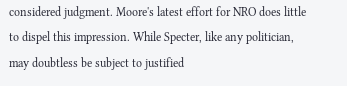considered judgment. Moore's latest effort for NRO does little to dispel this impression. While Specter, like any politician, may doubtless be subject to justified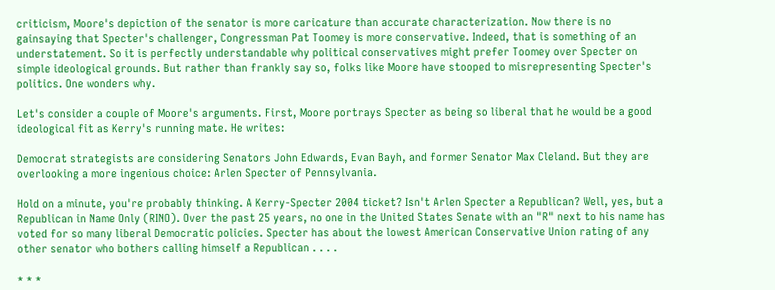criticism, Moore's depiction of the senator is more caricature than accurate characterization. Now there is no gainsaying that Specter's challenger, Congressman Pat Toomey is more conservative. Indeed, that is something of an understatement. So it is perfectly understandable why political conservatives might prefer Toomey over Specter on simple ideological grounds. But rather than frankly say so, folks like Moore have stooped to misrepresenting Specter's politics. One wonders why.

Let's consider a couple of Moore's arguments. First, Moore portrays Specter as being so liberal that he would be a good ideological fit as Kerry's running mate. He writes:

Democrat strategists are considering Senators John Edwards, Evan Bayh, and former Senator Max Cleland. But they are overlooking a more ingenious choice: Arlen Specter of Pennsylvania.

Hold on a minute, you're probably thinking. A Kerry-Specter 2004 ticket? Isn't Arlen Specter a Republican? Well, yes, but a Republican in Name Only (RINO). Over the past 25 years, no one in the United States Senate with an "R" next to his name has voted for so many liberal Democratic policies. Specter has about the lowest American Conservative Union rating of any other senator who bothers calling himself a Republican . . . .

* * *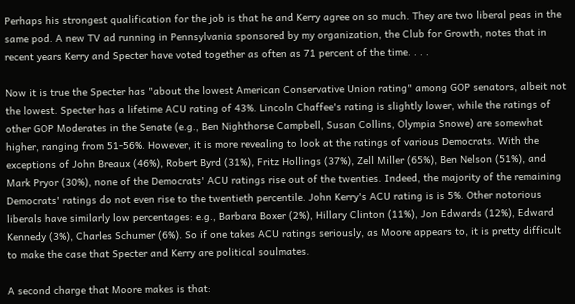Perhaps his strongest qualification for the job is that he and Kerry agree on so much. They are two liberal peas in the same pod. A new TV ad running in Pennsylvania sponsored by my organization, the Club for Growth, notes that in recent years Kerry and Specter have voted together as often as 71 percent of the time. . . .

Now it is true the Specter has "about the lowest American Conservative Union rating" among GOP senators, albeit not the lowest. Specter has a lifetime ACU rating of 43%. Lincoln Chaffee's rating is slightly lower, while the ratings of other GOP Moderates in the Senate (e.g., Ben Nighthorse Campbell, Susan Collins, Olympia Snowe) are somewhat higher, ranging from 51-56%. However, it is more revealing to look at the ratings of various Democrats. With the exceptions of John Breaux (46%), Robert Byrd (31%), Fritz Hollings (37%), Zell Miller (65%), Ben Nelson (51%), and Mark Pryor (30%), none of the Democrats' ACU ratings rise out of the twenties. Indeed, the majority of the remaining Democrats' ratings do not even rise to the twentieth percentile. John Kerry's ACU rating is is 5%. Other notorious liberals have similarly low percentages: e.g., Barbara Boxer (2%), Hillary Clinton (11%), Jon Edwards (12%), Edward Kennedy (3%), Charles Schumer (6%). So if one takes ACU ratings seriously, as Moore appears to, it is pretty difficult to make the case that Specter and Kerry are political soulmates.

A second charge that Moore makes is that: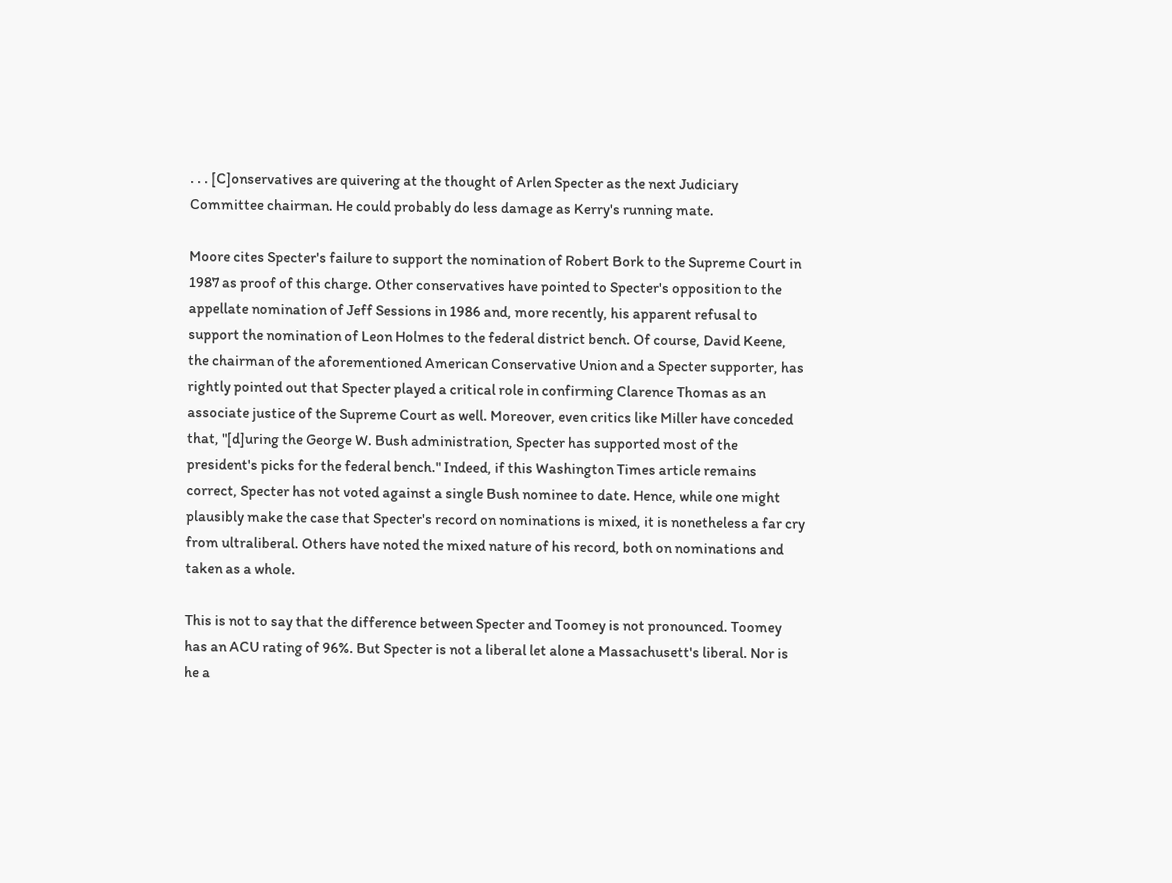. . . [C]onservatives are quivering at the thought of Arlen Specter as the next Judiciary Committee chairman. He could probably do less damage as Kerry's running mate.

Moore cites Specter's failure to support the nomination of Robert Bork to the Supreme Court in 1987 as proof of this charge. Other conservatives have pointed to Specter's opposition to the appellate nomination of Jeff Sessions in 1986 and, more recently, his apparent refusal to support the nomination of Leon Holmes to the federal district bench. Of course, David Keene, the chairman of the aforementioned American Conservative Union and a Specter supporter, has rightly pointed out that Specter played a critical role in confirming Clarence Thomas as an associate justice of the Supreme Court as well. Moreover, even critics like Miller have conceded that, "[d]uring the George W. Bush administration, Specter has supported most of the president's picks for the federal bench." Indeed, if this Washington Times article remains correct, Specter has not voted against a single Bush nominee to date. Hence, while one might plausibly make the case that Specter's record on nominations is mixed, it is nonetheless a far cry from ultraliberal. Others have noted the mixed nature of his record, both on nominations and taken as a whole.

This is not to say that the difference between Specter and Toomey is not pronounced. Toomey has an ACU rating of 96%. But Specter is not a liberal let alone a Massachusett's liberal. Nor is he a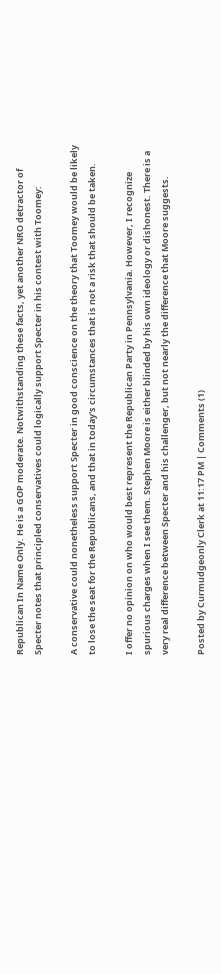Republican In Name Only. He is a GOP moderate. Notwithstanding these facts, yet another NRO detractor of Specter notes that principled conservatives could logically support Specter in his contest with Toomey:

A conservative could nonetheless support Specter in good conscience on the theory that Toomey would be likely to lose the seat for the Republicans, and that in today's circumstances that is not a risk that should be taken.

I offer no opinion on who would best represent the Republican Party in Pennsylvania. However, I recognize spurious charges when I see them. Stephen Moore is either blinded by his own ideology or dishonest. There is a very real difference between Specter and his challenger, but not nearly the difference that Moore suggests.

Posted by Curmudgeonly Clerk at 11:17 PM | Comments (1)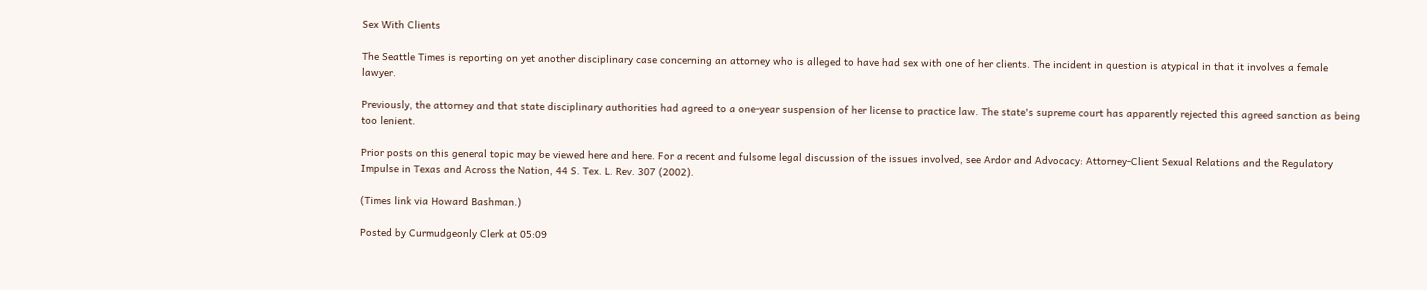Sex With Clients

The Seattle Times is reporting on yet another disciplinary case concerning an attorney who is alleged to have had sex with one of her clients. The incident in question is atypical in that it involves a female lawyer.

Previously, the attorney and that state disciplinary authorities had agreed to a one-year suspension of her license to practice law. The state's supreme court has apparently rejected this agreed sanction as being too lenient.

Prior posts on this general topic may be viewed here and here. For a recent and fulsome legal discussion of the issues involved, see Ardor and Advocacy: Attorney-Client Sexual Relations and the Regulatory Impulse in Texas and Across the Nation, 44 S. Tex. L. Rev. 307 (2002).

(Times link via Howard Bashman.)

Posted by Curmudgeonly Clerk at 05:09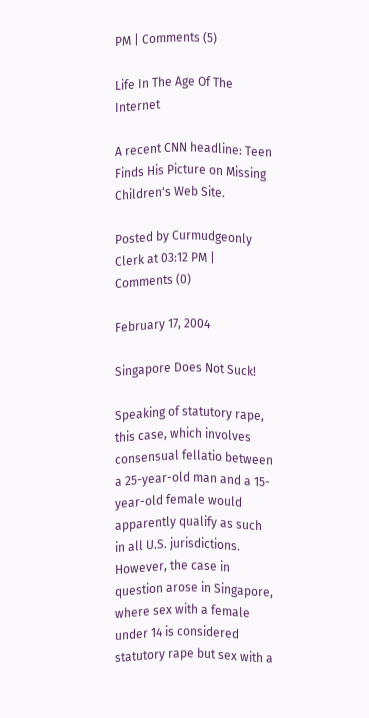PM | Comments (5)

Life In The Age Of The Internet

A recent CNN headline: Teen Finds His Picture on Missing Children's Web Site.

Posted by Curmudgeonly Clerk at 03:12 PM | Comments (0)

February 17, 2004

Singapore Does Not Suck!

Speaking of statutory rape, this case, which involves consensual fellatio between a 25-year-old man and a 15-year-old female would apparently qualify as such in all U.S. jurisdictions. However, the case in question arose in Singapore, where sex with a female under 14 is considered statutory rape but sex with a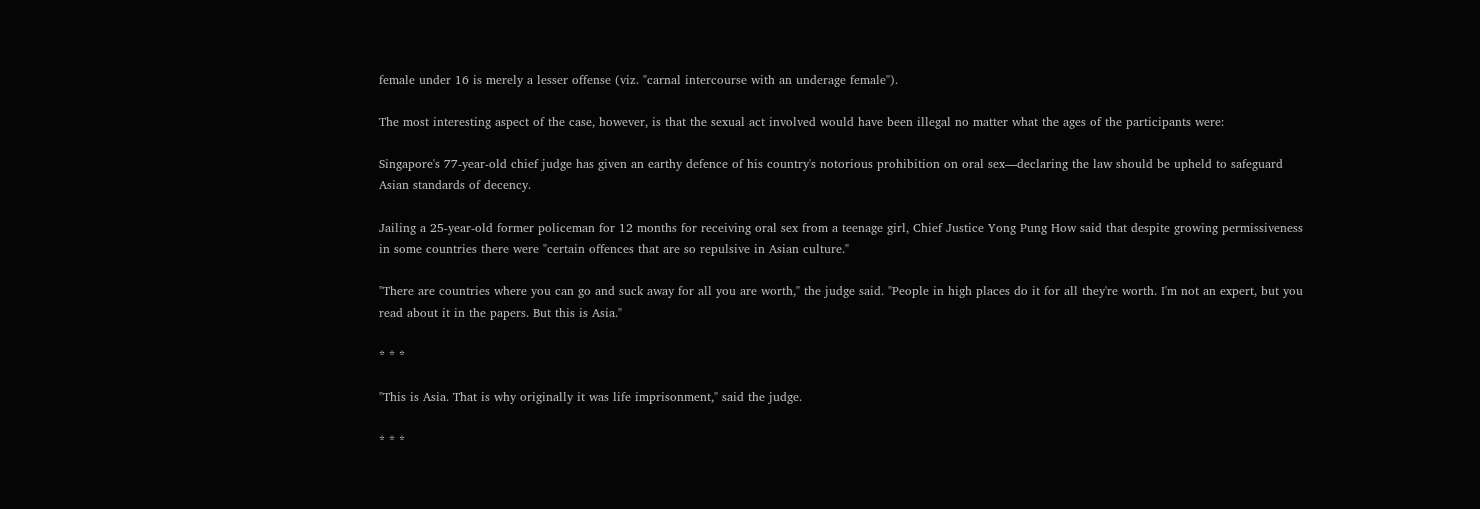female under 16 is merely a lesser offense (viz. "carnal intercourse with an underage female").

The most interesting aspect of the case, however, is that the sexual act involved would have been illegal no matter what the ages of the participants were:

Singapore's 77-year-old chief judge has given an earthy defence of his country's notorious prohibition on oral sex—declaring the law should be upheld to safeguard Asian standards of decency.

Jailing a 25-year-old former policeman for 12 months for receiving oral sex from a teenage girl, Chief Justice Yong Pung How said that despite growing permissiveness in some countries there were "certain offences that are so repulsive in Asian culture."

"There are countries where you can go and suck away for all you are worth," the judge said. "People in high places do it for all they're worth. I'm not an expert, but you read about it in the papers. But this is Asia."

* * *

"This is Asia. That is why originally it was life imprisonment," said the judge.

* * *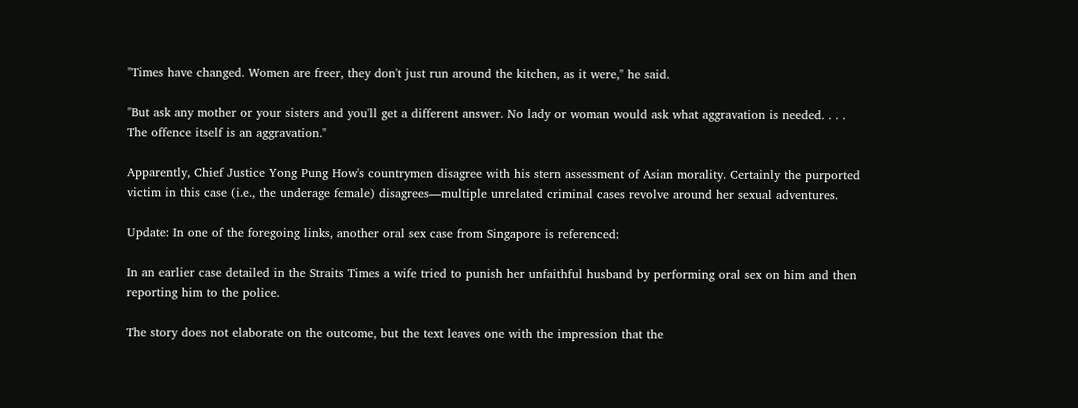"Times have changed. Women are freer, they don't just run around the kitchen, as it were," he said.

"But ask any mother or your sisters and you'll get a different answer. No lady or woman would ask what aggravation is needed. . . . The offence itself is an aggravation."

Apparently, Chief Justice Yong Pung How's countrymen disagree with his stern assessment of Asian morality. Certainly the purported victim in this case (i.e., the underage female) disagrees—multiple unrelated criminal cases revolve around her sexual adventures.

Update: In one of the foregoing links, another oral sex case from Singapore is referenced:

In an earlier case detailed in the Straits Times a wife tried to punish her unfaithful husband by performing oral sex on him and then reporting him to the police.

The story does not elaborate on the outcome, but the text leaves one with the impression that the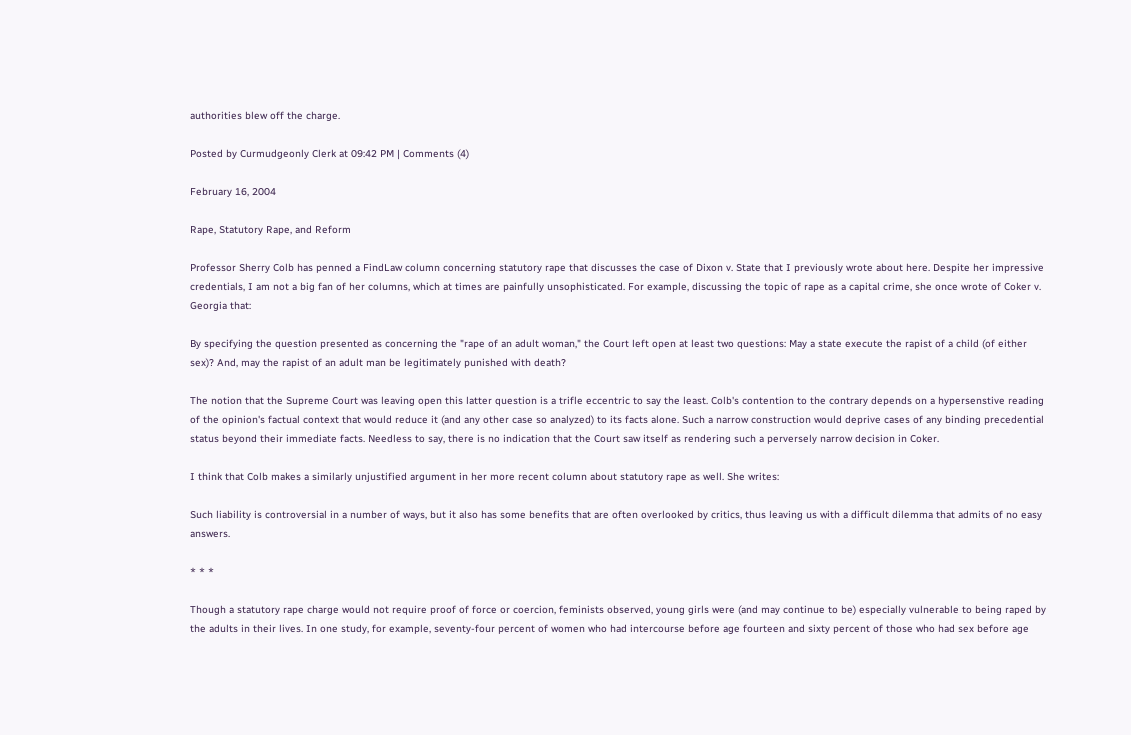authorities blew off the charge.

Posted by Curmudgeonly Clerk at 09:42 PM | Comments (4)

February 16, 2004

Rape, Statutory Rape, and Reform

Professor Sherry Colb has penned a FindLaw column concerning statutory rape that discusses the case of Dixon v. State that I previously wrote about here. Despite her impressive credentials, I am not a big fan of her columns, which at times are painfully unsophisticated. For example, discussing the topic of rape as a capital crime, she once wrote of Coker v. Georgia that:

By specifying the question presented as concerning the "rape of an adult woman," the Court left open at least two questions: May a state execute the rapist of a child (of either sex)? And, may the rapist of an adult man be legitimately punished with death?

The notion that the Supreme Court was leaving open this latter question is a trifle eccentric to say the least. Colb's contention to the contrary depends on a hypersenstive reading of the opinion's factual context that would reduce it (and any other case so analyzed) to its facts alone. Such a narrow construction would deprive cases of any binding precedential status beyond their immediate facts. Needless to say, there is no indication that the Court saw itself as rendering such a perversely narrow decision in Coker.

I think that Colb makes a similarly unjustified argument in her more recent column about statutory rape as well. She writes:

Such liability is controversial in a number of ways, but it also has some benefits that are often overlooked by critics, thus leaving us with a difficult dilemma that admits of no easy answers.

* * *

Though a statutory rape charge would not require proof of force or coercion, feminists observed, young girls were (and may continue to be) especially vulnerable to being raped by the adults in their lives. In one study, for example, seventy-four percent of women who had intercourse before age fourteen and sixty percent of those who had sex before age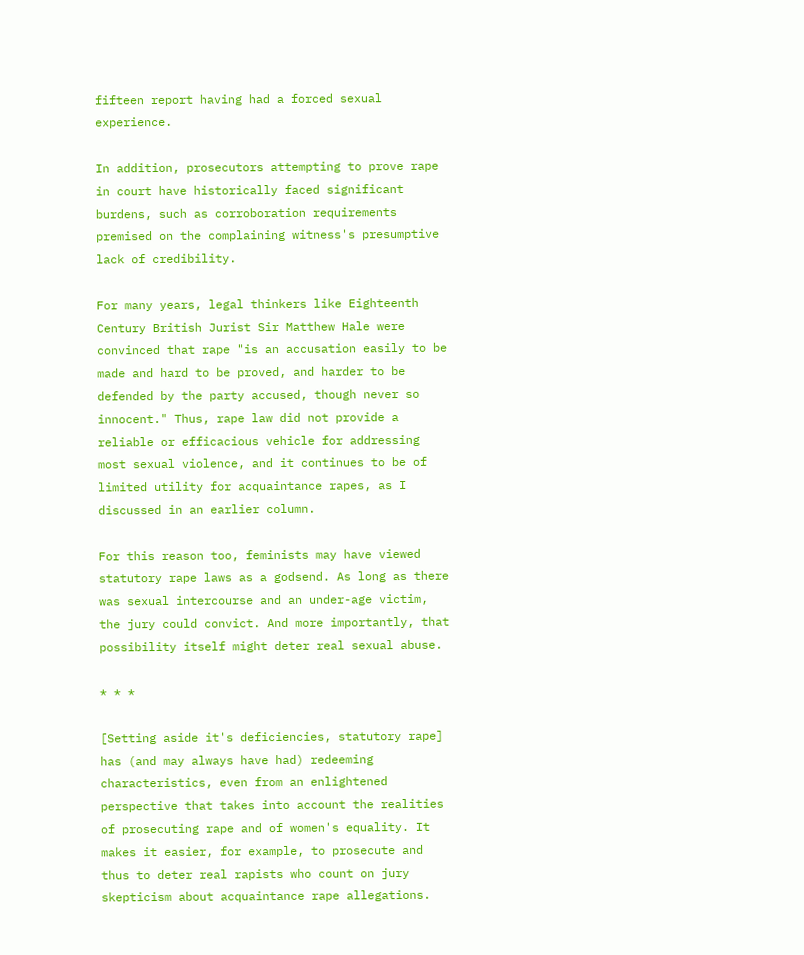fifteen report having had a forced sexual experience.

In addition, prosecutors attempting to prove rape in court have historically faced significant burdens, such as corroboration requirements premised on the complaining witness's presumptive lack of credibility.

For many years, legal thinkers like Eighteenth Century British Jurist Sir Matthew Hale were convinced that rape "is an accusation easily to be made and hard to be proved, and harder to be defended by the party accused, though never so innocent." Thus, rape law did not provide a reliable or efficacious vehicle for addressing most sexual violence, and it continues to be of limited utility for acquaintance rapes, as I discussed in an earlier column.

For this reason too, feminists may have viewed statutory rape laws as a godsend. As long as there was sexual intercourse and an under-age victim, the jury could convict. And more importantly, that possibility itself might deter real sexual abuse.

* * *

[Setting aside it's deficiencies, statutory rape] has (and may always have had) redeeming characteristics, even from an enlightened perspective that takes into account the realities of prosecuting rape and of women's equality. It makes it easier, for example, to prosecute and thus to deter real rapists who count on jury skepticism about acquaintance rape allegations.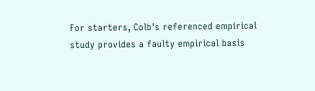For starters, Colb's referenced empirical study provides a faulty empirical basis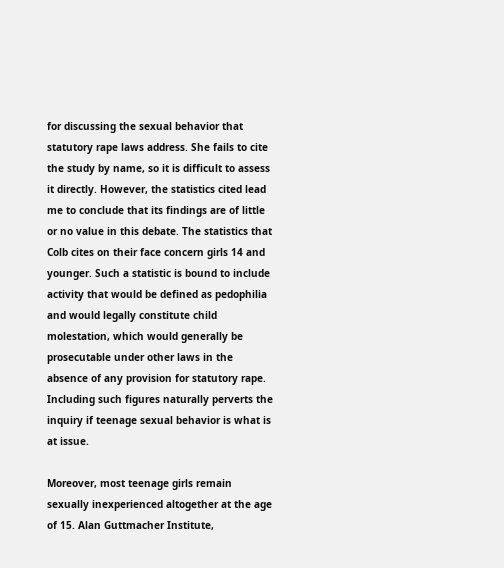for discussing the sexual behavior that statutory rape laws address. She fails to cite the study by name, so it is difficult to assess it directly. However, the statistics cited lead me to conclude that its findings are of little or no value in this debate. The statistics that Colb cites on their face concern girls 14 and younger. Such a statistic is bound to include activity that would be defined as pedophilia and would legally constitute child molestation, which would generally be prosecutable under other laws in the absence of any provision for statutory rape. Including such figures naturally perverts the inquiry if teenage sexual behavior is what is at issue.

Moreover, most teenage girls remain sexually inexperienced altogether at the age of 15. Alan Guttmacher Institute,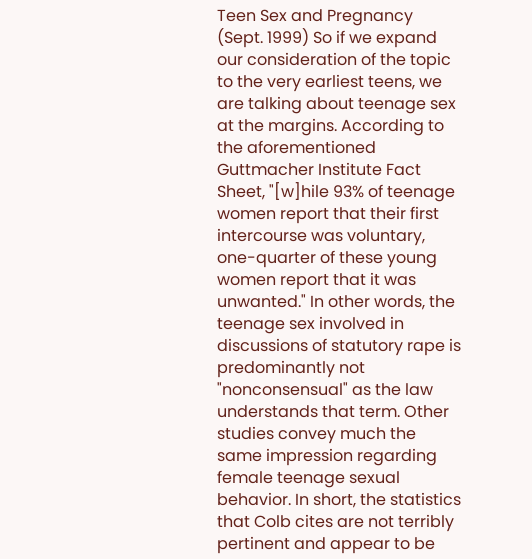Teen Sex and Pregnancy (Sept. 1999) So if we expand our consideration of the topic to the very earliest teens, we are talking about teenage sex at the margins. According to the aforementioned Guttmacher Institute Fact Sheet, "[w]hile 93% of teenage women report that their first intercourse was voluntary, one-quarter of these young women report that it was unwanted." In other words, the teenage sex involved in discussions of statutory rape is predominantly not "nonconsensual" as the law understands that term. Other studies convey much the same impression regarding female teenage sexual behavior. In short, the statistics that Colb cites are not terribly pertinent and appear to be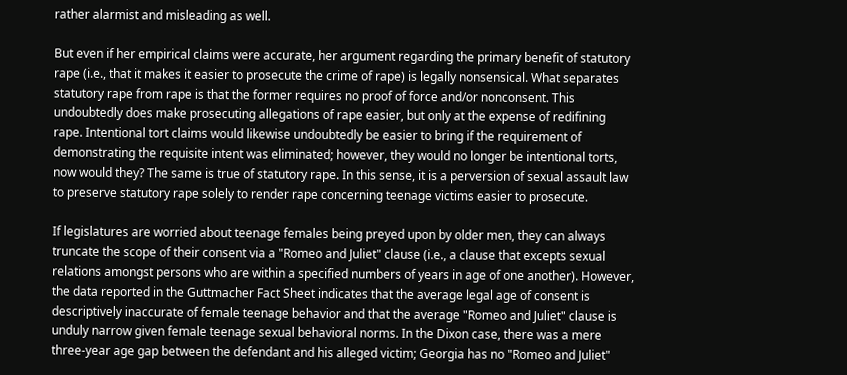rather alarmist and misleading as well.

But even if her empirical claims were accurate, her argument regarding the primary benefit of statutory rape (i.e., that it makes it easier to prosecute the crime of rape) is legally nonsensical. What separates statutory rape from rape is that the former requires no proof of force and/or nonconsent. This undoubtedly does make prosecuting allegations of rape easier, but only at the expense of redifining rape. Intentional tort claims would likewise undoubtedly be easier to bring if the requirement of demonstrating the requisite intent was eliminated; however, they would no longer be intentional torts, now would they? The same is true of statutory rape. In this sense, it is a perversion of sexual assault law to preserve statutory rape solely to render rape concerning teenage victims easier to prosecute.

If legislatures are worried about teenage females being preyed upon by older men, they can always truncate the scope of their consent via a "Romeo and Juliet" clause (i.e., a clause that excepts sexual relations amongst persons who are within a specified numbers of years in age of one another). However, the data reported in the Guttmacher Fact Sheet indicates that the average legal age of consent is descriptively inaccurate of female teenage behavior and that the average "Romeo and Juliet" clause is unduly narrow given female teenage sexual behavioral norms. In the Dixon case, there was a mere three-year age gap between the defendant and his alleged victim; Georgia has no "Romeo and Juliet"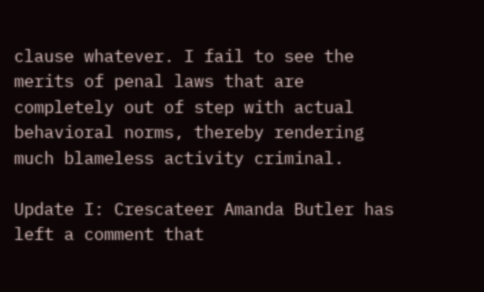clause whatever. I fail to see the merits of penal laws that are completely out of step with actual behavioral norms, thereby rendering much blameless activity criminal.

Update I: Crescateer Amanda Butler has left a comment that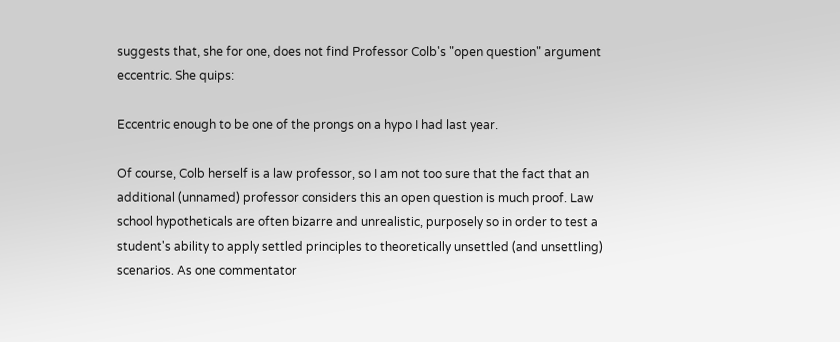suggests that, she for one, does not find Professor Colb's "open question" argument eccentric. She quips:

Eccentric enough to be one of the prongs on a hypo I had last year.

Of course, Colb herself is a law professor, so I am not too sure that the fact that an additional (unnamed) professor considers this an open question is much proof. Law school hypotheticals are often bizarre and unrealistic, purposely so in order to test a student's ability to apply settled principles to theoretically unsettled (and unsettling) scenarios. As one commentator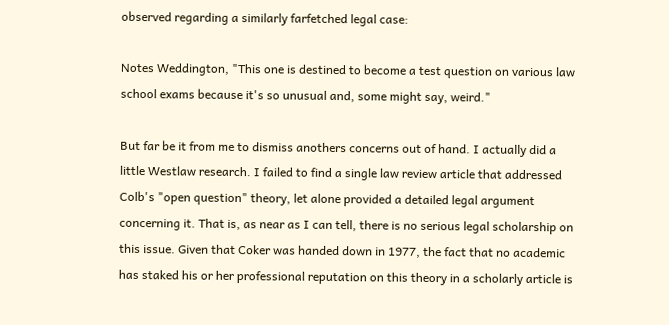observed regarding a similarly farfetched legal case:

Notes Weddington, "This one is destined to become a test question on various law school exams because it's so unusual and, some might say, weird."

But far be it from me to dismiss anothers concerns out of hand. I actually did a little Westlaw research. I failed to find a single law review article that addressed Colb's "open question" theory, let alone provided a detailed legal argument concerning it. That is, as near as I can tell, there is no serious legal scholarship on this issue. Given that Coker was handed down in 1977, the fact that no academic has staked his or her professional reputation on this theory in a scholarly article is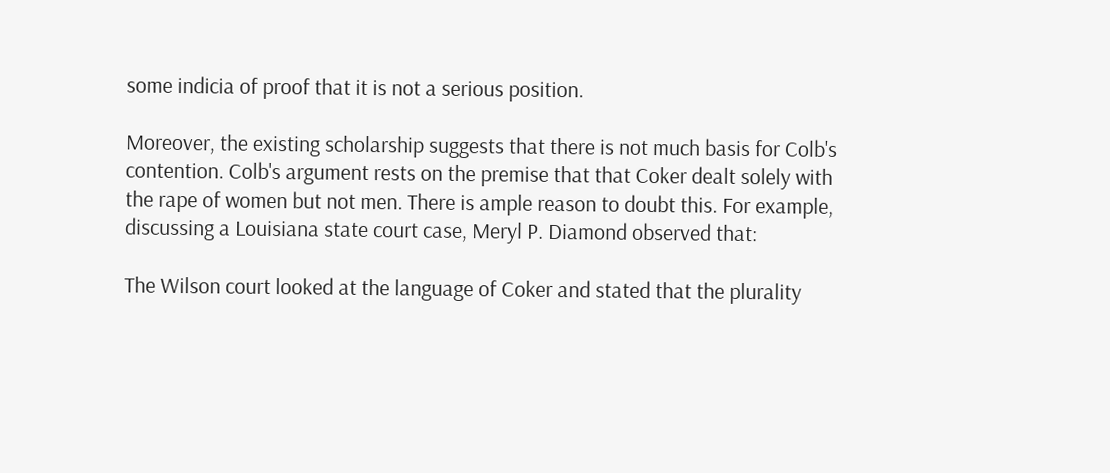some indicia of proof that it is not a serious position.

Moreover, the existing scholarship suggests that there is not much basis for Colb's contention. Colb's argument rests on the premise that that Coker dealt solely with the rape of women but not men. There is ample reason to doubt this. For example, discussing a Louisiana state court case, Meryl P. Diamond observed that:

The Wilson court looked at the language of Coker and stated that the plurality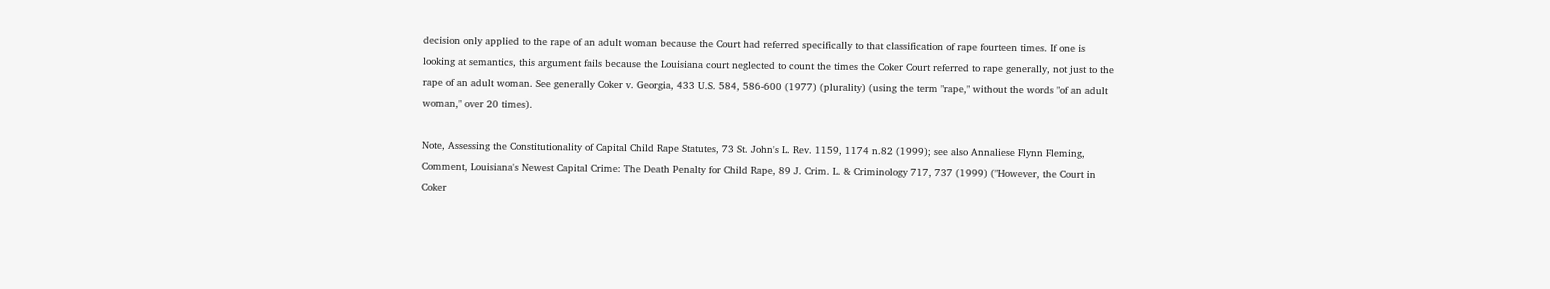decision only applied to the rape of an adult woman because the Court had referred specifically to that classification of rape fourteen times. If one is looking at semantics, this argument fails because the Louisiana court neglected to count the times the Coker Court referred to rape generally, not just to the rape of an adult woman. See generally Coker v. Georgia, 433 U.S. 584, 586-600 (1977) (plurality) (using the term "rape," without the words "of an adult woman," over 20 times).

Note, Assessing the Constitutionality of Capital Child Rape Statutes, 73 St. John's L. Rev. 1159, 1174 n.82 (1999); see also Annaliese Flynn Fleming, Comment, Louisiana's Newest Capital Crime: The Death Penalty for Child Rape, 89 J. Crim. L. & Criminology 717, 737 (1999) ("However, the Court in Coker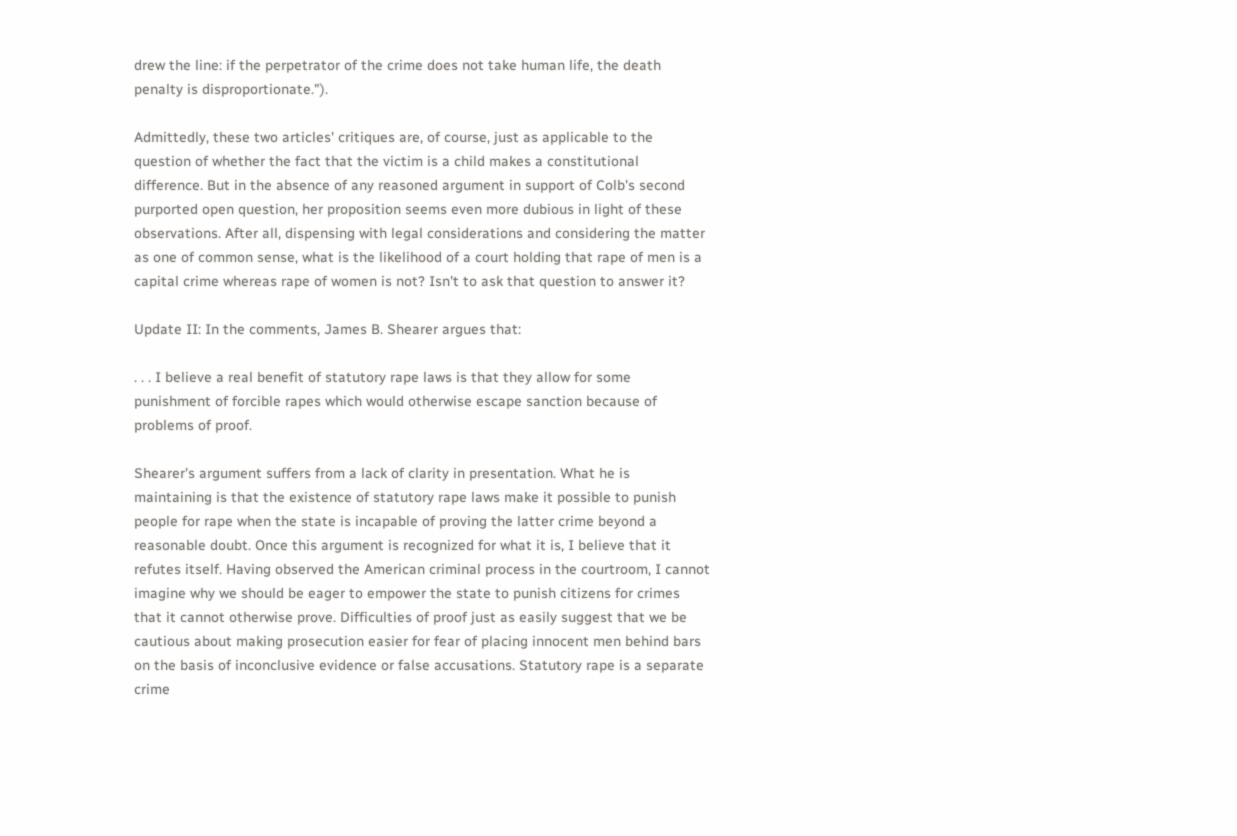drew the line: if the perpetrator of the crime does not take human life, the death penalty is disproportionate.").

Admittedly, these two articles' critiques are, of course, just as applicable to the question of whether the fact that the victim is a child makes a constitutional difference. But in the absence of any reasoned argument in support of Colb's second purported open question, her proposition seems even more dubious in light of these observations. After all, dispensing with legal considerations and considering the matter as one of common sense, what is the likelihood of a court holding that rape of men is a capital crime whereas rape of women is not? Isn't to ask that question to answer it?

Update II: In the comments, James B. Shearer argues that:

. . . I believe a real benefit of statutory rape laws is that they allow for some punishment of forcible rapes which would otherwise escape sanction because of problems of proof.

Shearer's argument suffers from a lack of clarity in presentation. What he is maintaining is that the existence of statutory rape laws make it possible to punish people for rape when the state is incapable of proving the latter crime beyond a reasonable doubt. Once this argument is recognized for what it is, I believe that it refutes itself. Having observed the American criminal process in the courtroom, I cannot imagine why we should be eager to empower the state to punish citizens for crimes that it cannot otherwise prove. Difficulties of proof just as easily suggest that we be cautious about making prosecution easier for fear of placing innocent men behind bars on the basis of inconclusive evidence or false accusations. Statutory rape is a separate crime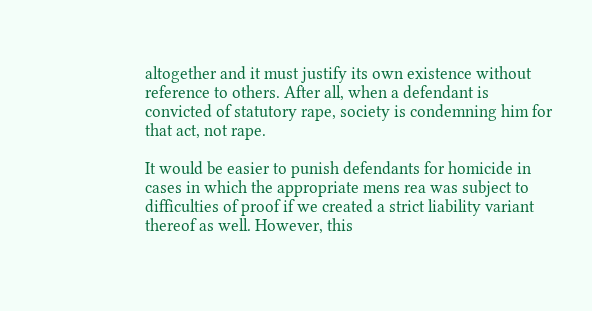altogether and it must justify its own existence without reference to others. After all, when a defendant is convicted of statutory rape, society is condemning him for that act, not rape.

It would be easier to punish defendants for homicide in cases in which the appropriate mens rea was subject to difficulties of proof if we created a strict liability variant thereof as well. However, this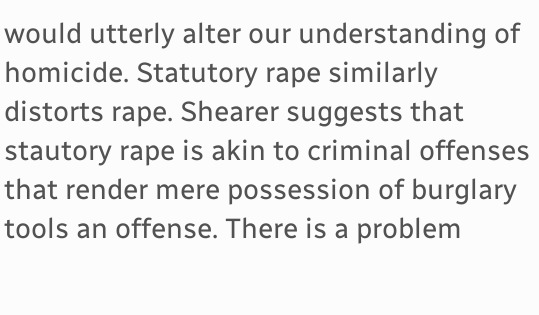would utterly alter our understanding of homicide. Statutory rape similarly distorts rape. Shearer suggests that stautory rape is akin to criminal offenses that render mere possession of burglary tools an offense. There is a problem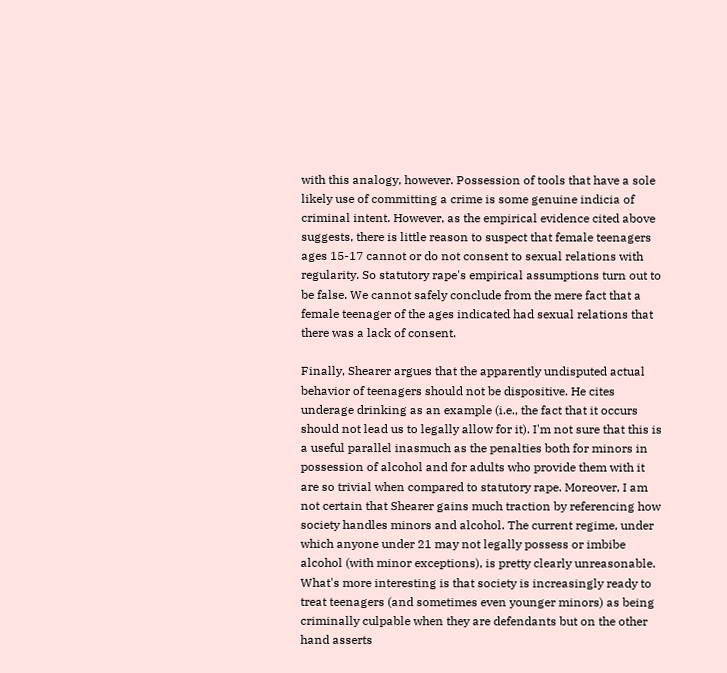with this analogy, however. Possession of tools that have a sole likely use of committing a crime is some genuine indicia of criminal intent. However, as the empirical evidence cited above suggests, there is little reason to suspect that female teenagers ages 15-17 cannot or do not consent to sexual relations with regularity. So statutory rape's empirical assumptions turn out to be false. We cannot safely conclude from the mere fact that a female teenager of the ages indicated had sexual relations that there was a lack of consent.

Finally, Shearer argues that the apparently undisputed actual behavior of teenagers should not be dispositive. He cites underage drinking as an example (i.e., the fact that it occurs should not lead us to legally allow for it). I'm not sure that this is a useful parallel inasmuch as the penalties both for minors in possession of alcohol and for adults who provide them with it are so trivial when compared to statutory rape. Moreover, I am not certain that Shearer gains much traction by referencing how society handles minors and alcohol. The current regime, under which anyone under 21 may not legally possess or imbibe alcohol (with minor exceptions), is pretty clearly unreasonable. What's more interesting is that society is increasingly ready to treat teenagers (and sometimes even younger minors) as being criminally culpable when they are defendants but on the other hand asserts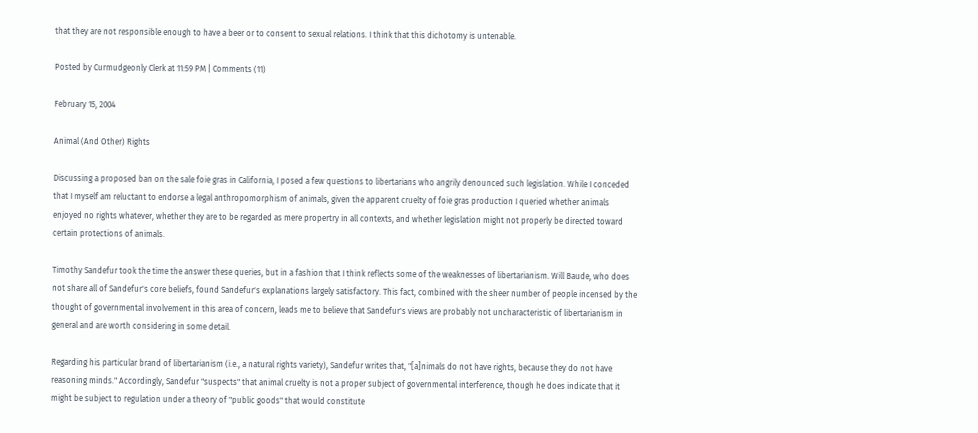that they are not responsible enough to have a beer or to consent to sexual relations. I think that this dichotomy is untenable.

Posted by Curmudgeonly Clerk at 11:59 PM | Comments (11)

February 15, 2004

Animal (And Other) Rights

Discussing a proposed ban on the sale foie gras in California, I posed a few questions to libertarians who angrily denounced such legislation. While I conceded that I myself am reluctant to endorse a legal anthropomorphism of animals, given the apparent cruelty of foie gras production I queried whether animals enjoyed no rights whatever, whether they are to be regarded as mere propertry in all contexts, and whether legislation might not properly be directed toward certain protections of animals.

Timothy Sandefur took the time the answer these queries, but in a fashion that I think reflects some of the weaknesses of libertarianism. Will Baude, who does not share all of Sandefur's core beliefs, found Sandefur's explanations largely satisfactory. This fact, combined with the sheer number of people incensed by the thought of governmental involvement in this area of concern, leads me to believe that Sandefur's views are probably not uncharacteristic of libertarianism in general and are worth considering in some detail.

Regarding his particular brand of libertarianism (i.e., a natural rights variety), Sandefur writes that, "[a]nimals do not have rights, because they do not have reasoning minds." Accordingly, Sandefur "suspects" that animal cruelty is not a proper subject of governmental interference, though he does indicate that it might be subject to regulation under a theory of "public goods" that would constitute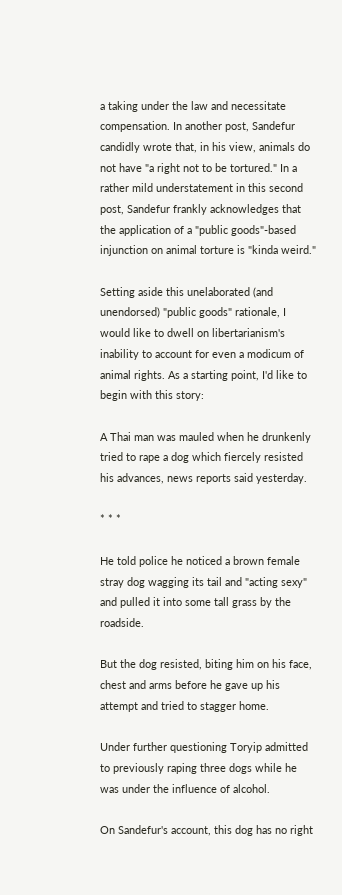a taking under the law and necessitate compensation. In another post, Sandefur candidly wrote that, in his view, animals do not have "a right not to be tortured." In a rather mild understatement in this second post, Sandefur frankly acknowledges that the application of a "public goods"-based injunction on animal torture is "kinda weird."

Setting aside this unelaborated (and unendorsed) "public goods" rationale, I would like to dwell on libertarianism's inability to account for even a modicum of animal rights. As a starting point, I'd like to begin with this story:

A Thai man was mauled when he drunkenly tried to rape a dog which fiercely resisted his advances, news reports said yesterday.

* * *

He told police he noticed a brown female stray dog wagging its tail and "acting sexy" and pulled it into some tall grass by the roadside.

But the dog resisted, biting him on his face, chest and arms before he gave up his attempt and tried to stagger home.

Under further questioning Toryip admitted to previously raping three dogs while he was under the influence of alcohol.

On Sandefur's account, this dog has no right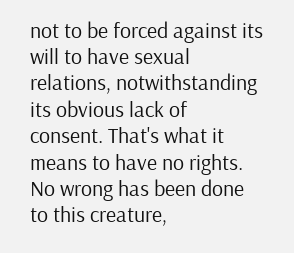not to be forced against its will to have sexual relations, notwithstanding its obvious lack of consent. That's what it means to have no rights. No wrong has been done to this creature,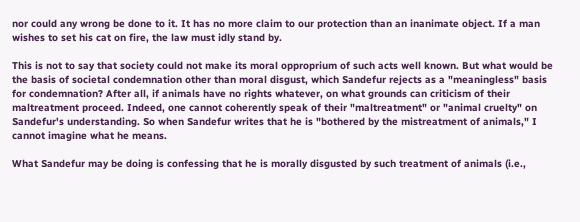nor could any wrong be done to it. It has no more claim to our protection than an inanimate object. If a man wishes to set his cat on fire, the law must idly stand by.

This is not to say that society could not make its moral opproprium of such acts well known. But what would be the basis of societal condemnation other than moral disgust, which Sandefur rejects as a "meaningless" basis for condemnation? After all, if animals have no rights whatever, on what grounds can criticism of their maltreatment proceed. Indeed, one cannot coherently speak of their "maltreatment" or "animal cruelty" on Sandefur's understanding. So when Sandefur writes that he is "bothered by the mistreatment of animals," I cannot imagine what he means.

What Sandefur may be doing is confessing that he is morally disgusted by such treatment of animals (i.e.,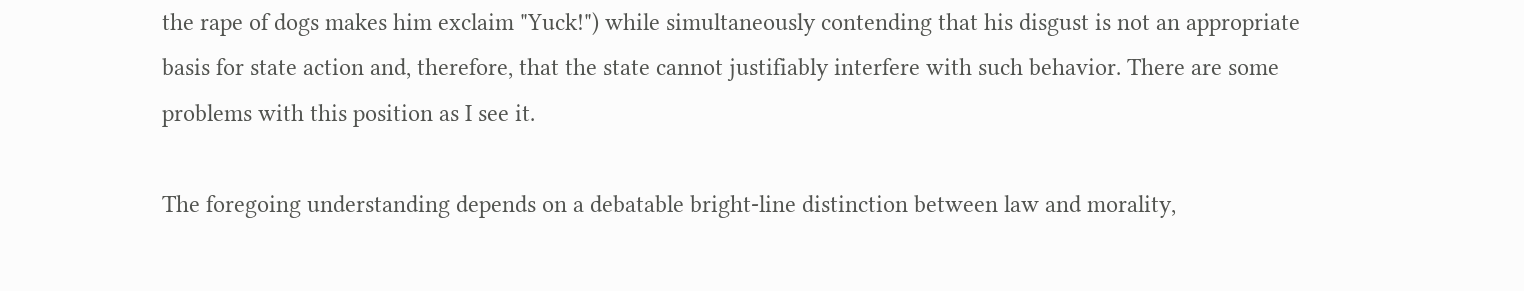the rape of dogs makes him exclaim "Yuck!") while simultaneously contending that his disgust is not an appropriate basis for state action and, therefore, that the state cannot justifiably interfere with such behavior. There are some problems with this position as I see it.

The foregoing understanding depends on a debatable bright-line distinction between law and morality,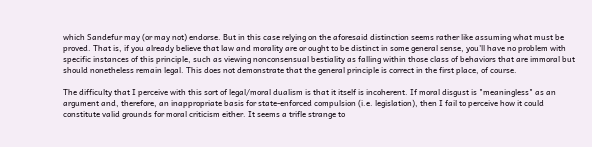which Sandefur may (or may not) endorse. But in this case relying on the aforesaid distinction seems rather like assuming what must be proved. That is, if you already believe that law and morality are or ought to be distinct in some general sense, you'll have no problem with specific instances of this principle, such as viewing nonconsensual bestiality as falling within those class of behaviors that are immoral but should nonetheless remain legal. This does not demonstrate that the general principle is correct in the first place, of course.

The difficulty that I perceive with this sort of legal/moral dualism is that it itself is incoherent. If moral disgust is "meaningless" as an argument and, therefore, an inappropriate basis for state-enforced compulsion (i.e. legislation), then I fail to perceive how it could constitute valid grounds for moral criticism either. It seems a trifle strange to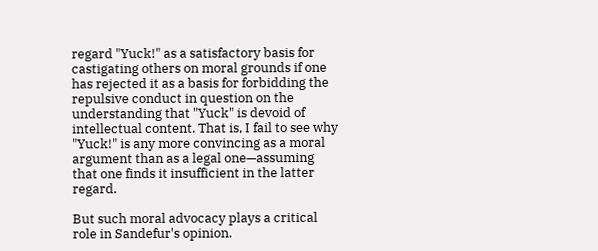regard "Yuck!" as a satisfactory basis for castigating others on moral grounds if one has rejected it as a basis for forbidding the repulsive conduct in question on the understanding that "Yuck" is devoid of intellectual content. That is, I fail to see why "Yuck!" is any more convincing as a moral argument than as a legal one—assuming that one finds it insufficient in the latter regard.

But such moral advocacy plays a critical role in Sandefur's opinion.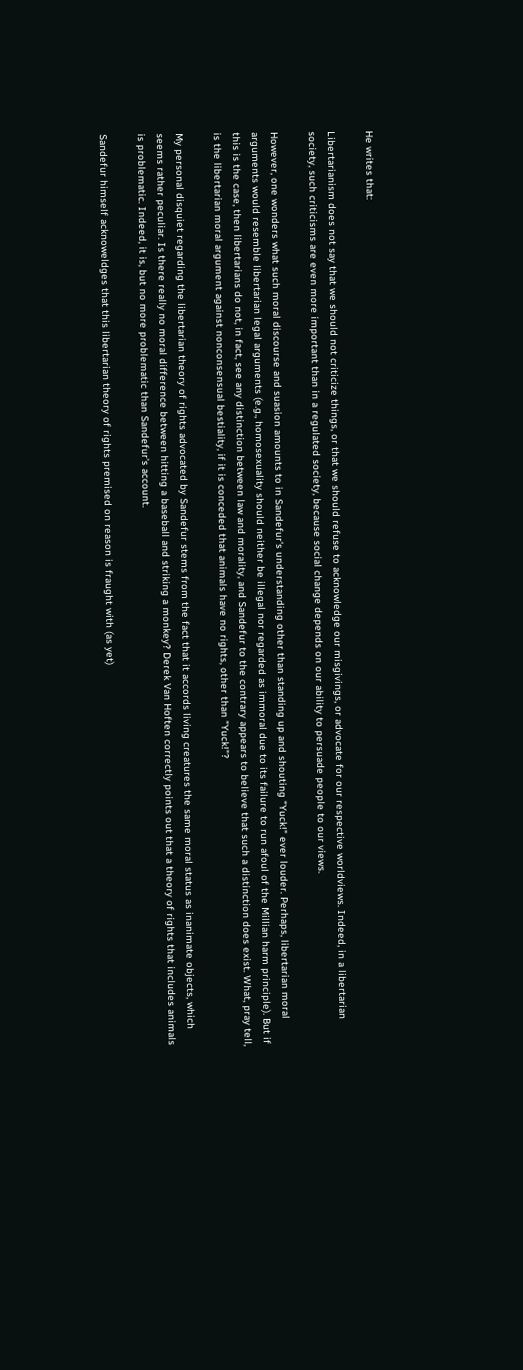He writes that:

Libertarianism does not say that we should not criticize things, or that we should refuse to acknowledge our misgivings, or advocate for our respective worldviews. Indeed, in a libertarian society, such criticisms are even more important than in a regulated society, because social change depends on our ability to persuade people to our views.

However, one wonders what such moral discourse and suasion amounts to in Sandefur's understanding other than standing up and shouting "Yuck!" ever louder. Perhaps, libertarian moral arguments would resemble libertarian legal arguments (e.g., homosexuality should neither be illegal nor regarded as immoral due to its failure to run afoul of the Millian harm principle). But if this is the case, then libertarians do not, in fact, see any distinction between law and morality, and Sandefur to the contrary appears to believe that such a distinction does exist. What, pray tell, is the libertarian moral argument against nonconsensual bestiality, if it is conceded that animals have no rights, other than "Yuck!"?

My personal disquiet regarding the libertarian theory of rights advocated by Sandefur stems from the fact that it accords living creatures the same moral status as inanimate objects, which seems rather peculiar. Is there really no moral difference between hitting a baseball and striking a monkey? Derek Van Hoften correctly points out that a theory of rights that includes animals is problematic. Indeed, it is, but no more problematic than Sandefur's account.

Sandefur himself acknoweldges that this libertarian theory of rights premised on reason is fraught with (as yet)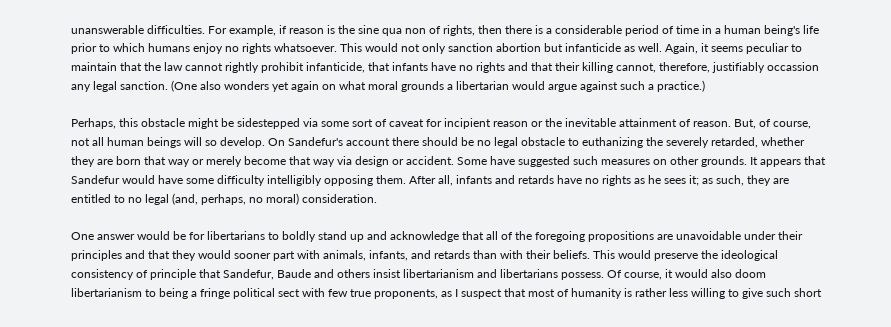unanswerable difficulties. For example, if reason is the sine qua non of rights, then there is a considerable period of time in a human being's life prior to which humans enjoy no rights whatsoever. This would not only sanction abortion but infanticide as well. Again, it seems peculiar to maintain that the law cannot rightly prohibit infanticide, that infants have no rights and that their killing cannot, therefore, justifiably occassion any legal sanction. (One also wonders yet again on what moral grounds a libertarian would argue against such a practice.)

Perhaps, this obstacle might be sidestepped via some sort of caveat for incipient reason or the inevitable attainment of reason. But, of course, not all human beings will so develop. On Sandefur's account there should be no legal obstacle to euthanizing the severely retarded, whether they are born that way or merely become that way via design or accident. Some have suggested such measures on other grounds. It appears that Sandefur would have some difficulty intelligibly opposing them. After all, infants and retards have no rights as he sees it; as such, they are entitled to no legal (and, perhaps, no moral) consideration.

One answer would be for libertarians to boldly stand up and acknowledge that all of the foregoing propositions are unavoidable under their principles and that they would sooner part with animals, infants, and retards than with their beliefs. This would preserve the ideological consistency of principle that Sandefur, Baude and others insist libertarianism and libertarians possess. Of course, it would also doom libertarianism to being a fringe political sect with few true proponents, as I suspect that most of humanity is rather less willing to give such short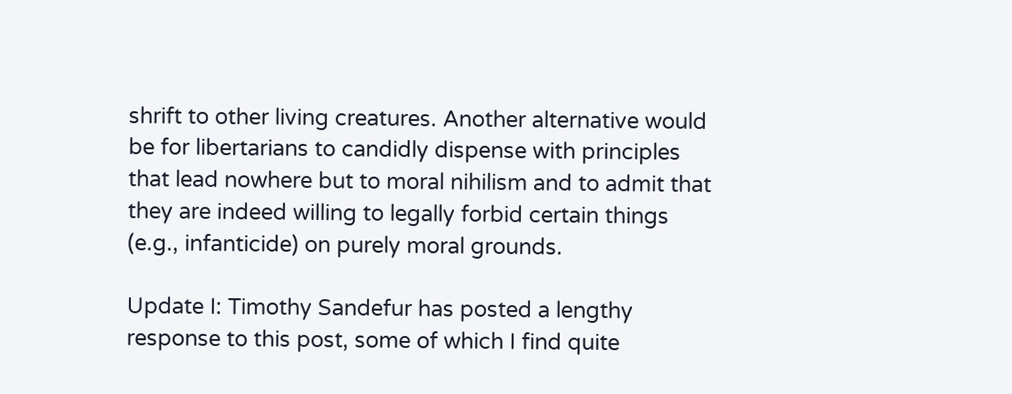shrift to other living creatures. Another alternative would be for libertarians to candidly dispense with principles that lead nowhere but to moral nihilism and to admit that they are indeed willing to legally forbid certain things (e.g., infanticide) on purely moral grounds.

Update I: Timothy Sandefur has posted a lengthy response to this post, some of which I find quite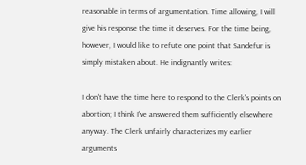reasonable in terms of argumentation. Time allowing, I will give his response the time it deserves. For the time being, however, I would like to refute one point that Sandefur is simply mistaken about. He indignantly writes:

I don't have the time here to respond to the Clerk's points on abortion; I think I've answered them sufficiently elsewhere anyway. The Clerk unfairly characterizes my earlier arguments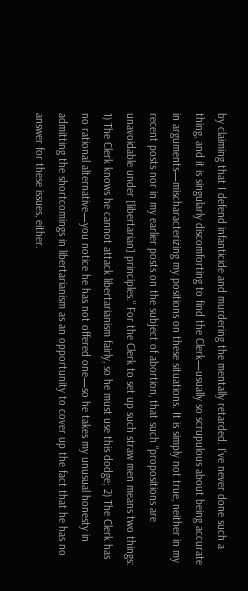by claiming that I defend infanticide and murdering the mentally retarded. I've never done such a thing, and it is singularly discomforting to find the Clerk—usually so scrupulous about being accurate in arguments—mischaracterizing my positions on these situations. It is simply not true, neither in my recent posts nor in my earlier posts on the subject of abortion, that such "propositions are unavoidable under [libertarian] principles." For the Clerk to set up such straw men means two things: 1) The Clerk knows he cannot attack libertarianism fairly, so he must use this dodge; 2) The Clerk has no rational alternative—you notice he has not offered one—so he takes my unusual honesty in admitting the shortcomings in libertarianism as an opportunity to cover up the fact that he has no answer for these issues, either.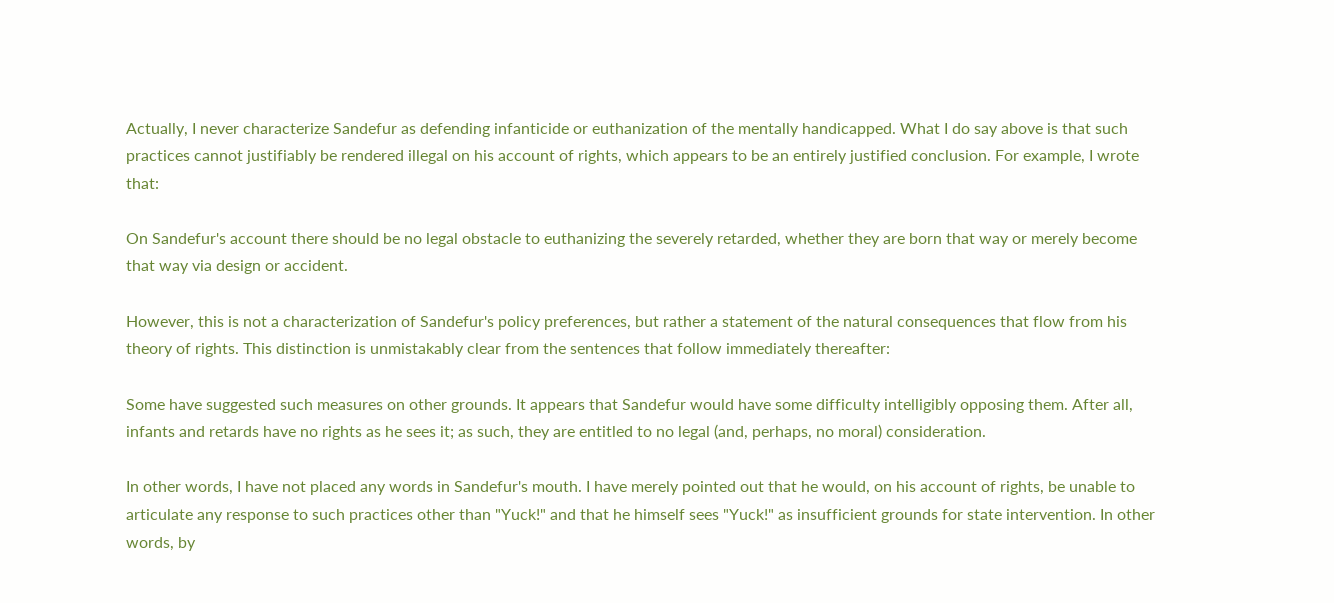Actually, I never characterize Sandefur as defending infanticide or euthanization of the mentally handicapped. What I do say above is that such practices cannot justifiably be rendered illegal on his account of rights, which appears to be an entirely justified conclusion. For example, I wrote that:

On Sandefur's account there should be no legal obstacle to euthanizing the severely retarded, whether they are born that way or merely become that way via design or accident.

However, this is not a characterization of Sandefur's policy preferences, but rather a statement of the natural consequences that flow from his theory of rights. This distinction is unmistakably clear from the sentences that follow immediately thereafter:

Some have suggested such measures on other grounds. It appears that Sandefur would have some difficulty intelligibly opposing them. After all, infants and retards have no rights as he sees it; as such, they are entitled to no legal (and, perhaps, no moral) consideration.

In other words, I have not placed any words in Sandefur's mouth. I have merely pointed out that he would, on his account of rights, be unable to articulate any response to such practices other than "Yuck!" and that he himself sees "Yuck!" as insufficient grounds for state intervention. In other words, by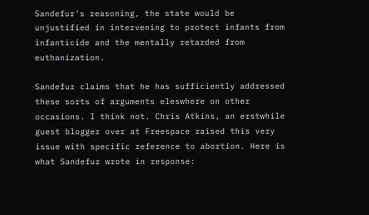Sandefur's reasoning, the state would be unjustified in intervening to protect infants from infanticide and the mentally retarded from euthanization.

Sandefur claims that he has sufficiently addressed these sorts of arguments eleswhere on other occasions. I think not. Chris Atkins, an erstwhile guest blogger over at Freespace raised this very issue with specific reference to abortion. Here is what Sandefur wrote in response: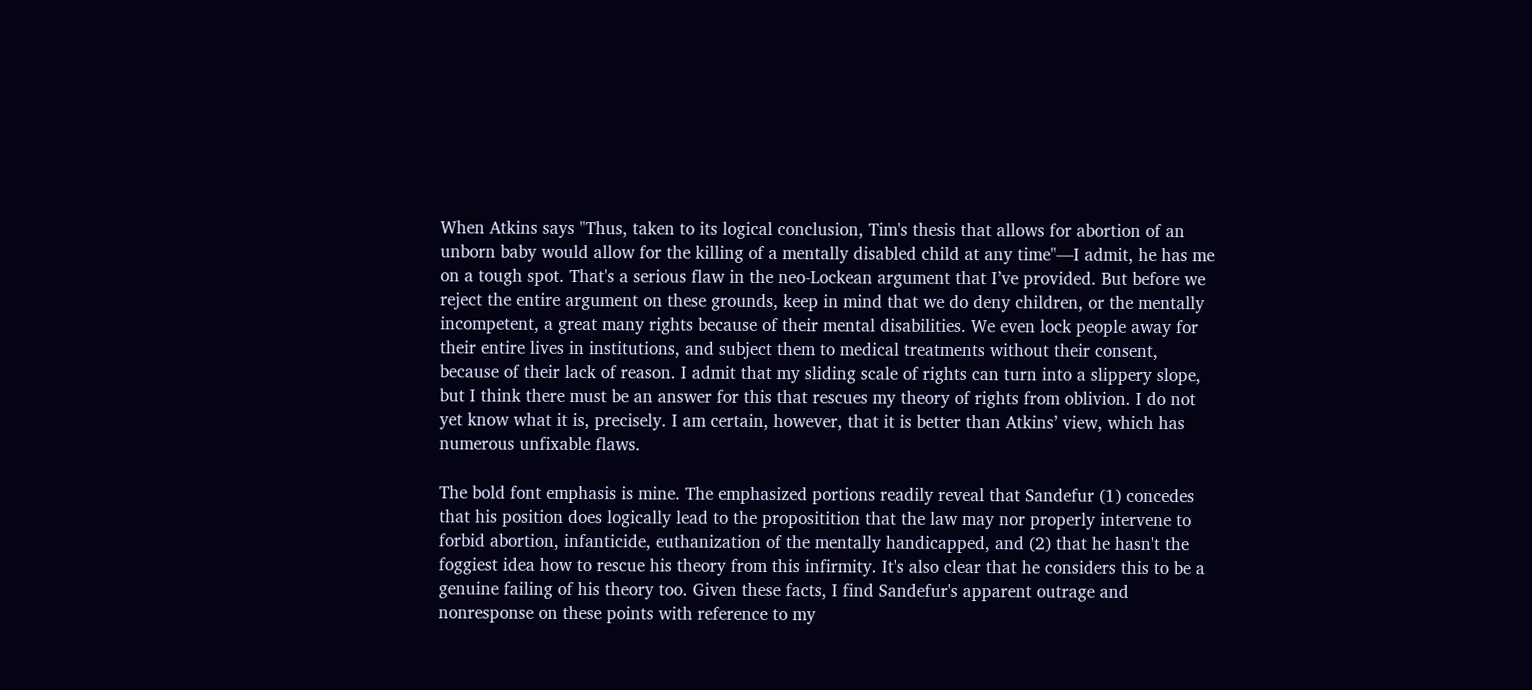When Atkins says "Thus, taken to its logical conclusion, Tim's thesis that allows for abortion of an unborn baby would allow for the killing of a mentally disabled child at any time"—I admit, he has me on a tough spot. That's a serious flaw in the neo-Lockean argument that I’ve provided. But before we reject the entire argument on these grounds, keep in mind that we do deny children, or the mentally incompetent, a great many rights because of their mental disabilities. We even lock people away for their entire lives in institutions, and subject them to medical treatments without their consent, because of their lack of reason. I admit that my sliding scale of rights can turn into a slippery slope, but I think there must be an answer for this that rescues my theory of rights from oblivion. I do not yet know what it is, precisely. I am certain, however, that it is better than Atkins’ view, which has numerous unfixable flaws.

The bold font emphasis is mine. The emphasized portions readily reveal that Sandefur (1) concedes that his position does logically lead to the propositition that the law may nor properly intervene to forbid abortion, infanticide, euthanization of the mentally handicapped, and (2) that he hasn't the foggiest idea how to rescue his theory from this infirmity. It's also clear that he considers this to be a genuine failing of his theory too. Given these facts, I find Sandefur's apparent outrage and nonresponse on these points with reference to my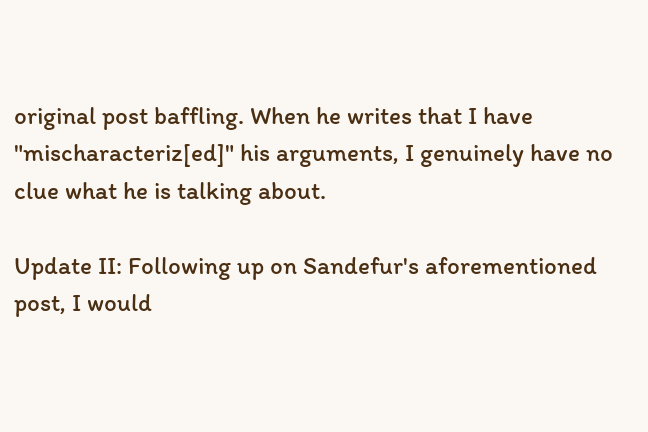original post baffling. When he writes that I have "mischaracteriz[ed]" his arguments, I genuinely have no clue what he is talking about.

Update II: Following up on Sandefur's aforementioned post, I would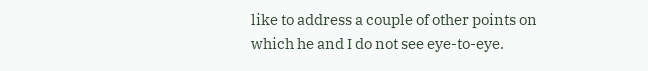like to address a couple of other points on which he and I do not see eye-to-eye.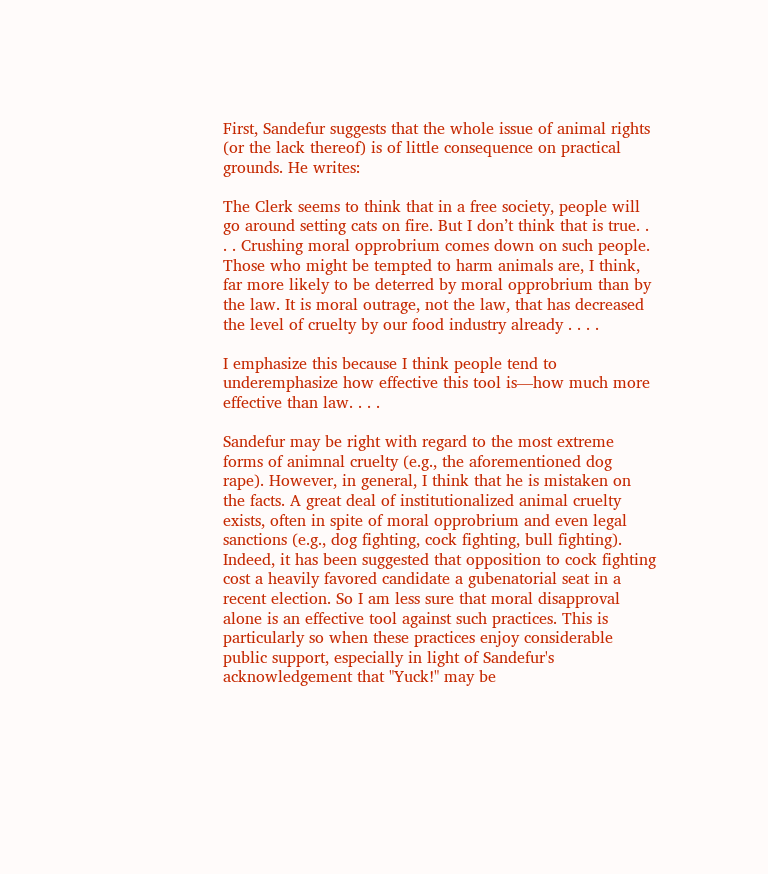First, Sandefur suggests that the whole issue of animal rights (or the lack thereof) is of little consequence on practical grounds. He writes:

The Clerk seems to think that in a free society, people will go around setting cats on fire. But I don’t think that is true. . . . Crushing moral opprobrium comes down on such people. Those who might be tempted to harm animals are, I think, far more likely to be deterred by moral opprobrium than by the law. It is moral outrage, not the law, that has decreased the level of cruelty by our food industry already . . . .

I emphasize this because I think people tend to underemphasize how effective this tool is—how much more effective than law. . . .

Sandefur may be right with regard to the most extreme forms of animnal cruelty (e.g., the aforementioned dog rape). However, in general, I think that he is mistaken on the facts. A great deal of institutionalized animal cruelty exists, often in spite of moral opprobrium and even legal sanctions (e.g., dog fighting, cock fighting, bull fighting). Indeed, it has been suggested that opposition to cock fighting cost a heavily favored candidate a gubenatorial seat in a recent election. So I am less sure that moral disapproval alone is an effective tool against such practices. This is particularly so when these practices enjoy considerable public support, especially in light of Sandefur's acknowledgement that "Yuck!" may be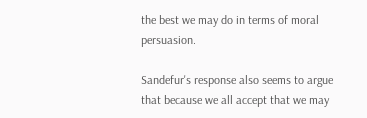the best we may do in terms of moral persuasion.

Sandefur's response also seems to argue that because we all accept that we may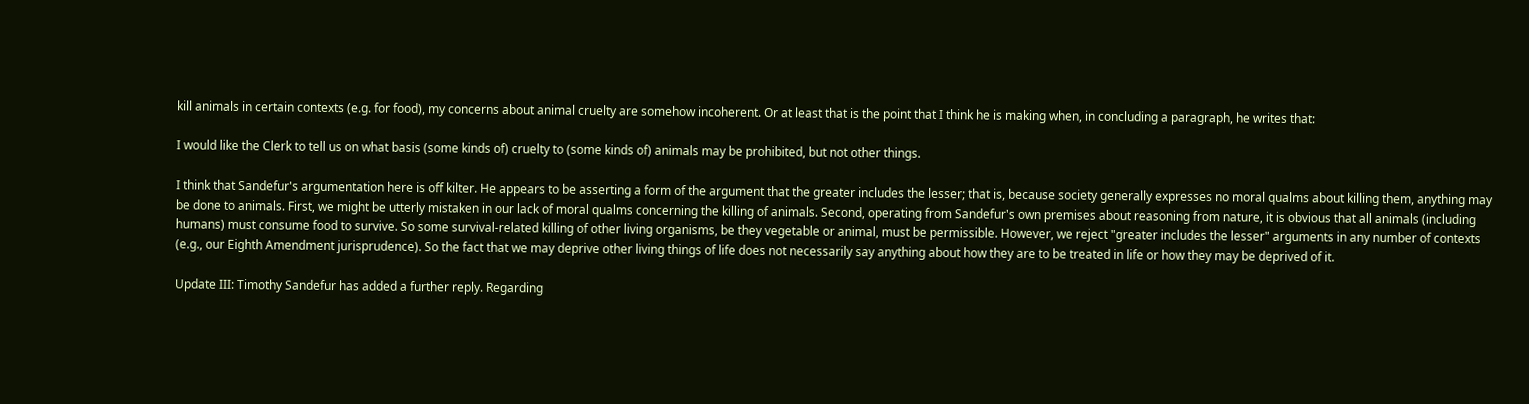kill animals in certain contexts (e.g. for food), my concerns about animal cruelty are somehow incoherent. Or at least that is the point that I think he is making when, in concluding a paragraph, he writes that:

I would like the Clerk to tell us on what basis (some kinds of) cruelty to (some kinds of) animals may be prohibited, but not other things.

I think that Sandefur's argumentation here is off kilter. He appears to be asserting a form of the argument that the greater includes the lesser; that is, because society generally expresses no moral qualms about killing them, anything may be done to animals. First, we might be utterly mistaken in our lack of moral qualms concerning the killing of animals. Second, operating from Sandefur's own premises about reasoning from nature, it is obvious that all animals (including humans) must consume food to survive. So some survival-related killing of other living organisms, be they vegetable or animal, must be permissible. However, we reject "greater includes the lesser" arguments in any number of contexts (e.g., our Eighth Amendment jurisprudence). So the fact that we may deprive other living things of life does not necessarily say anything about how they are to be treated in life or how they may be deprived of it.

Update III: Timothy Sandefur has added a further reply. Regarding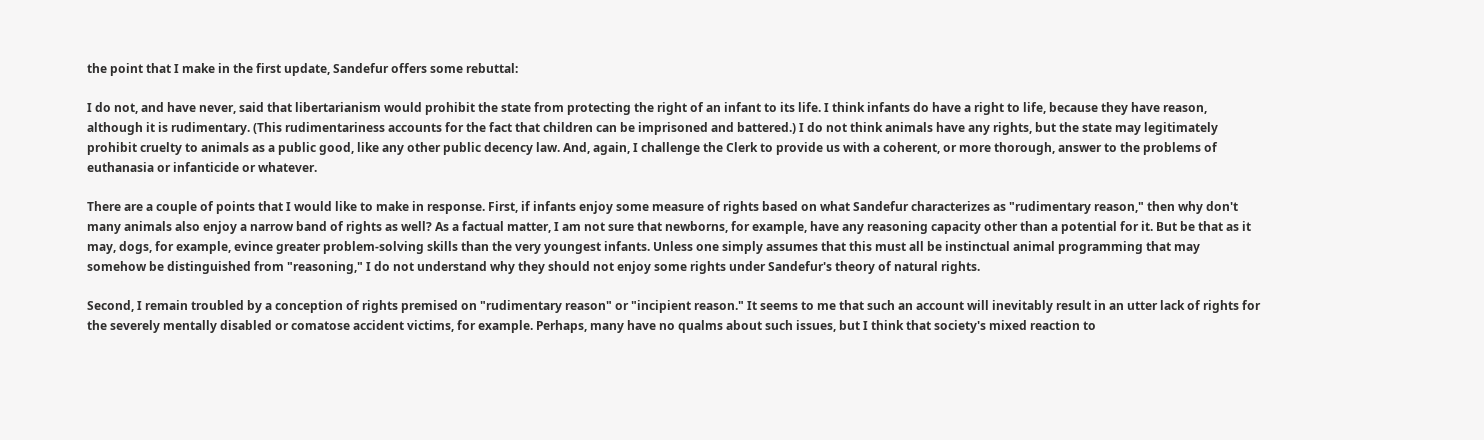the point that I make in the first update, Sandefur offers some rebuttal:

I do not, and have never, said that libertarianism would prohibit the state from protecting the right of an infant to its life. I think infants do have a right to life, because they have reason, although it is rudimentary. (This rudimentariness accounts for the fact that children can be imprisoned and battered.) I do not think animals have any rights, but the state may legitimately prohibit cruelty to animals as a public good, like any other public decency law. And, again, I challenge the Clerk to provide us with a coherent, or more thorough, answer to the problems of euthanasia or infanticide or whatever.

There are a couple of points that I would like to make in response. First, if infants enjoy some measure of rights based on what Sandefur characterizes as "rudimentary reason," then why don't many animals also enjoy a narrow band of rights as well? As a factual matter, I am not sure that newborns, for example, have any reasoning capacity other than a potential for it. But be that as it may, dogs, for example, evince greater problem-solving skills than the very youngest infants. Unless one simply assumes that this must all be instinctual animal programming that may somehow be distinguished from "reasoning," I do not understand why they should not enjoy some rights under Sandefur's theory of natural rights.

Second, I remain troubled by a conception of rights premised on "rudimentary reason" or "incipient reason." It seems to me that such an account will inevitably result in an utter lack of rights for the severely mentally disabled or comatose accident victims, for example. Perhaps, many have no qualms about such issues, but I think that society's mixed reaction to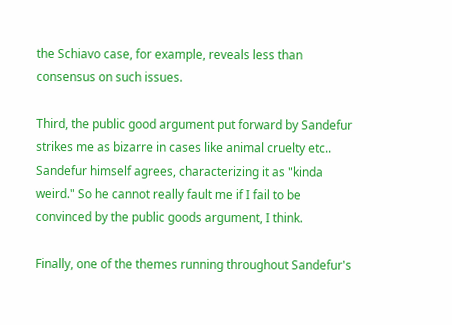the Schiavo case, for example, reveals less than consensus on such issues.

Third, the public good argument put forward by Sandefur strikes me as bizarre in cases like animal cruelty etc.. Sandefur himself agrees, characterizing it as "kinda weird." So he cannot really fault me if I fail to be convinced by the public goods argument, I think.

Finally, one of the themes running throughout Sandefur's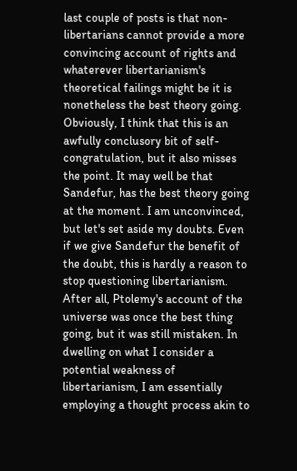last couple of posts is that non-libertarians cannot provide a more convincing account of rights and whaterever libertarianism's theoretical failings might be it is nonetheless the best theory going. Obviously, I think that this is an awfully conclusory bit of self-congratulation, but it also misses the point. It may well be that Sandefur, has the best theory going at the moment. I am unconvinced, but let's set aside my doubts. Even if we give Sandefur the benefit of the doubt, this is hardly a reason to stop questioning libertarianism. After all, Ptolemy's account of the universe was once the best thing going, but it was still mistaken. In dwelling on what I consider a potential weakness of libertarianism, I am essentially employing a thought process akin to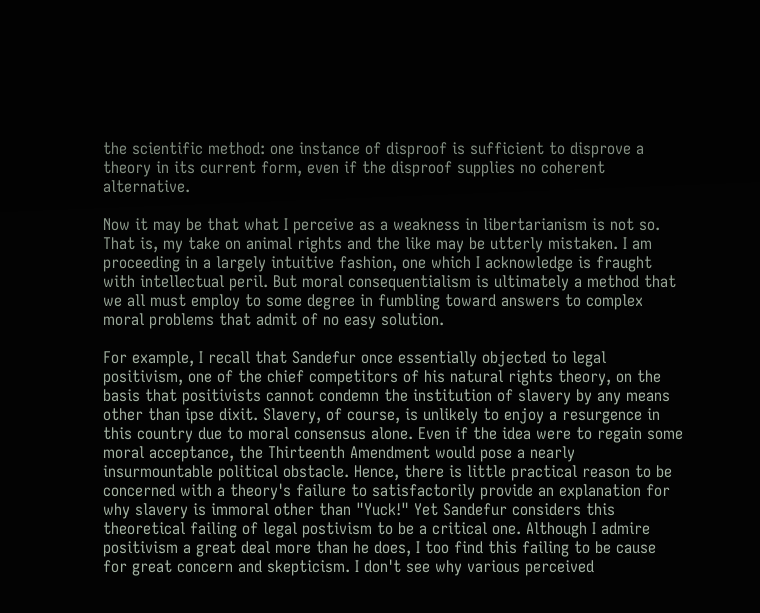the scientific method: one instance of disproof is sufficient to disprove a theory in its current form, even if the disproof supplies no coherent alternative.

Now it may be that what I perceive as a weakness in libertarianism is not so. That is, my take on animal rights and the like may be utterly mistaken. I am proceeding in a largely intuitive fashion, one which I acknowledge is fraught with intellectual peril. But moral consequentialism is ultimately a method that we all must employ to some degree in fumbling toward answers to complex moral problems that admit of no easy solution.

For example, I recall that Sandefur once essentially objected to legal positivism, one of the chief competitors of his natural rights theory, on the basis that positivists cannot condemn the institution of slavery by any means other than ipse dixit. Slavery, of course, is unlikely to enjoy a resurgence in this country due to moral consensus alone. Even if the idea were to regain some moral acceptance, the Thirteenth Amendment would pose a nearly insurmountable political obstacle. Hence, there is little practical reason to be concerned with a theory's failure to satisfactorily provide an explanation for why slavery is immoral other than "Yuck!" Yet Sandefur considers this theoretical failing of legal postivism to be a critical one. Although I admire positivism a great deal more than he does, I too find this failing to be cause for great concern and skepticism. I don't see why various perceived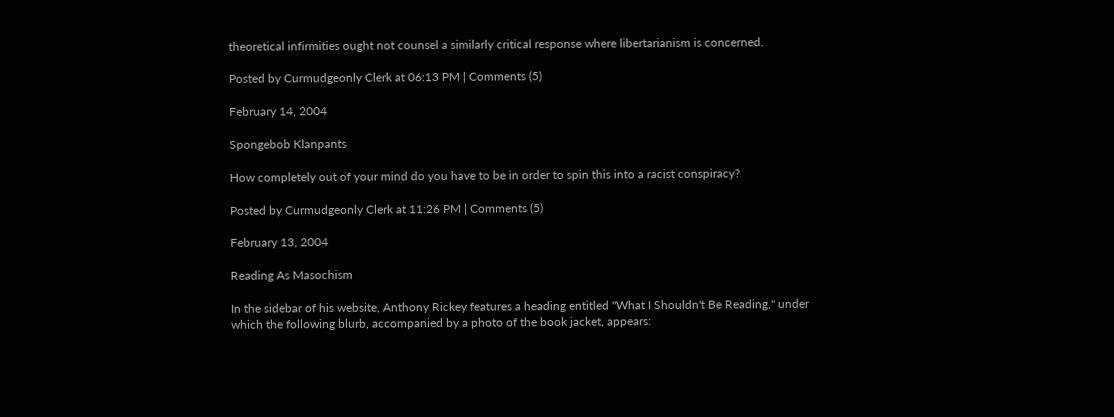theoretical infirmities ought not counsel a similarly critical response where libertarianism is concerned.

Posted by Curmudgeonly Clerk at 06:13 PM | Comments (5)

February 14, 2004

Spongebob Klanpants

How completely out of your mind do you have to be in order to spin this into a racist conspiracy?

Posted by Curmudgeonly Clerk at 11:26 PM | Comments (5)

February 13, 2004

Reading As Masochism

In the sidebar of his website, Anthony Rickey features a heading entitled "What I Shouldn't Be Reading," under which the following blurb, accompanied by a photo of the book jacket, appears: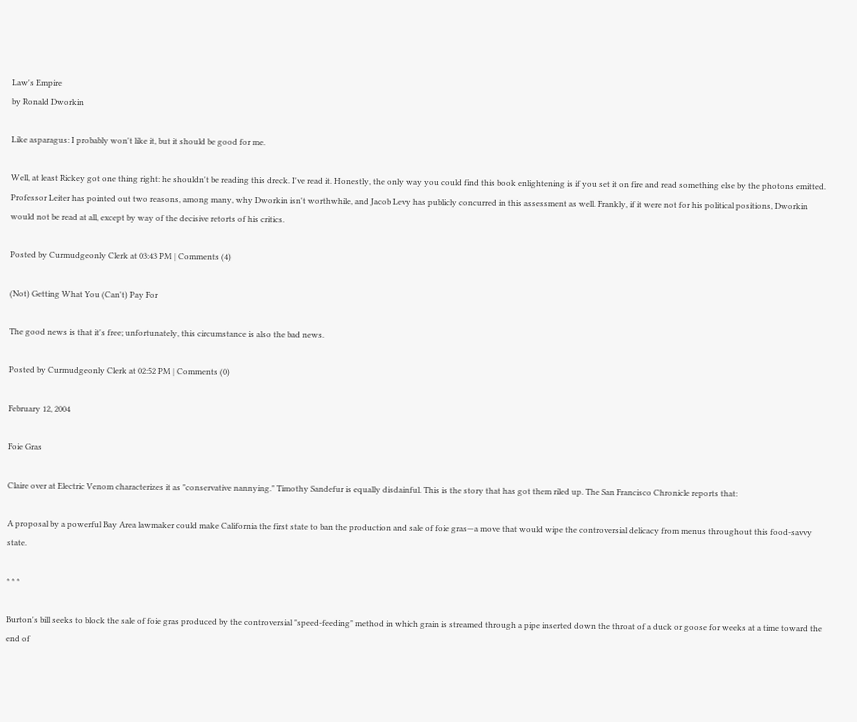Law's Empire
by Ronald Dworkin

Like asparagus: I probably won't like it, but it should be good for me.

Well, at least Rickey got one thing right: he shouldn't be reading this dreck. I've read it. Honestly, the only way you could find this book enlightening is if you set it on fire and read something else by the photons emitted. Professor Leiter has pointed out two reasons, among many, why Dworkin isn't worthwhile, and Jacob Levy has publicly concurred in this assessment as well. Frankly, if it were not for his political positions, Dworkin would not be read at all, except by way of the decisive retorts of his critics.

Posted by Curmudgeonly Clerk at 03:43 PM | Comments (4)

(Not) Getting What You (Can't) Pay For

The good news is that it's free; unfortunately, this circumstance is also the bad news.

Posted by Curmudgeonly Clerk at 02:52 PM | Comments (0)

February 12, 2004

Foie Gras

Claire over at Electric Venom characterizes it as "conservative nannying." Timothy Sandefur is equally disdainful. This is the story that has got them riled up. The San Francisco Chronicle reports that:

A proposal by a powerful Bay Area lawmaker could make California the first state to ban the production and sale of foie gras—a move that would wipe the controversial delicacy from menus throughout this food-savvy state.

* * *

Burton's bill seeks to block the sale of foie gras produced by the controversial "speed-feeding" method in which grain is streamed through a pipe inserted down the throat of a duck or goose for weeks at a time toward the end of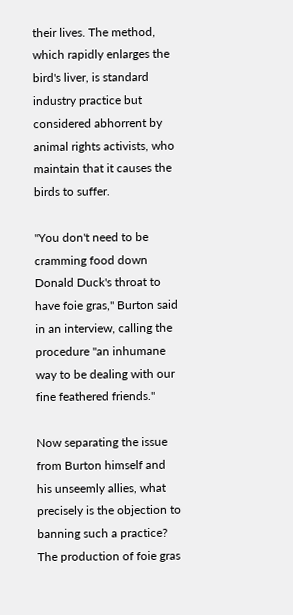their lives. The method, which rapidly enlarges the bird's liver, is standard industry practice but considered abhorrent by animal rights activists, who maintain that it causes the birds to suffer.

"You don't need to be cramming food down Donald Duck's throat to have foie gras," Burton said in an interview, calling the procedure "an inhumane way to be dealing with our fine feathered friends."

Now separating the issue from Burton himself and his unseemly allies, what precisely is the objection to banning such a practice? The production of foie gras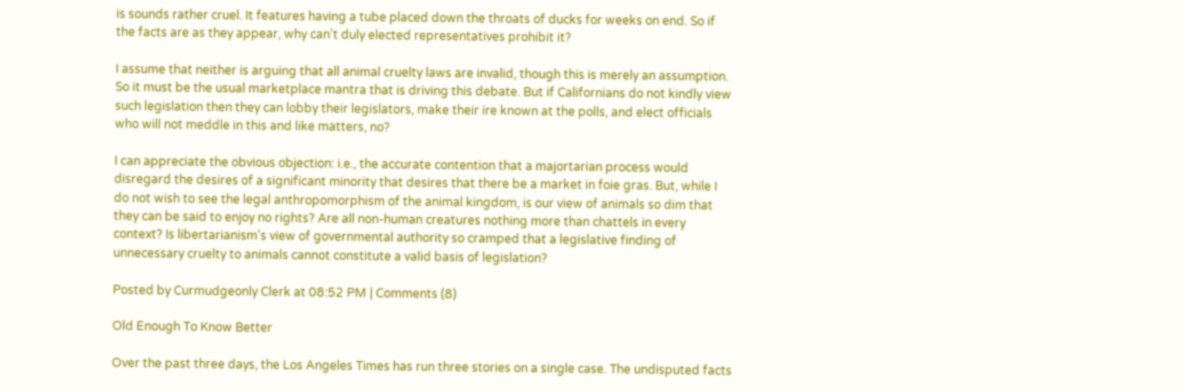is sounds rather cruel. It features having a tube placed down the throats of ducks for weeks on end. So if the facts are as they appear, why can't duly elected representatives prohibit it?

I assume that neither is arguing that all animal cruelty laws are invalid, though this is merely an assumption. So it must be the usual marketplace mantra that is driving this debate. But if Californians do not kindly view such legislation then they can lobby their legislators, make their ire known at the polls, and elect officials who will not meddle in this and like matters, no?

I can appreciate the obvious objection: i.e., the accurate contention that a majortarian process would disregard the desires of a significant minority that desires that there be a market in foie gras. But, while I do not wish to see the legal anthropomorphism of the animal kingdom, is our view of animals so dim that they can be said to enjoy no rights? Are all non-human creatures nothing more than chattels in every context? Is libertarianism's view of governmental authority so cramped that a legislative finding of unnecessary cruelty to animals cannot constitute a valid basis of legislation?

Posted by Curmudgeonly Clerk at 08:52 PM | Comments (8)

Old Enough To Know Better

Over the past three days, the Los Angeles Times has run three stories on a single case. The undisputed facts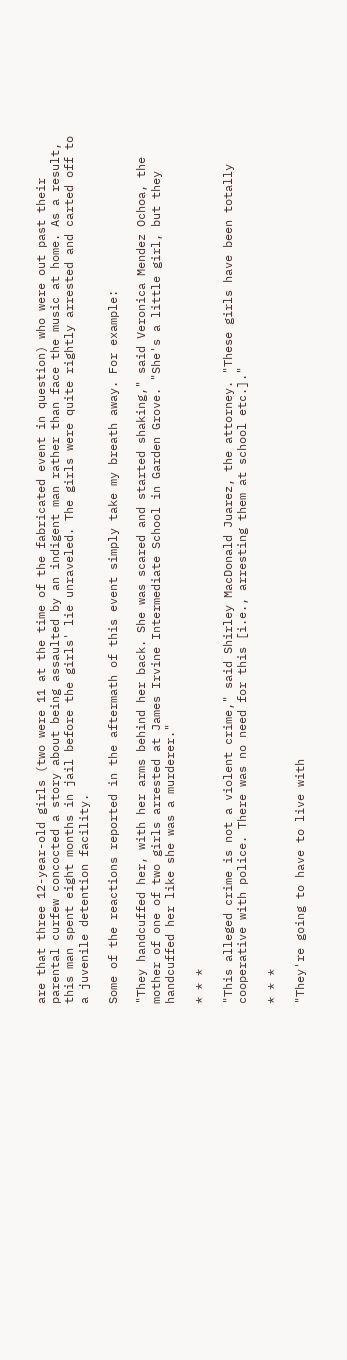are that three 12-year-old girls (two were 11 at the time of the fabricated event in question) who were out past their parental curfew concocted a story about being assaulted by an indigent man rather than face the music at home. As a result, this man spent eight months in jail before the girls' lie unraveled. The girls were quite rightly arrested and carted off to a juvenile detention facility.

Some of the reactions reported in the aftermath of this event simply take my breath away. For example:

"They handcuffed her, with her arms behind her back. She was scared and started shaking," said Veronica Mendez Ochoa, the mother of one of two girls arrested at James Irvine Intermediate School in Garden Grove. "She's a little girl, but they handcuffed her like she was a murderer."

* * *

"This alleged crime is not a violent crime," said Shirley MacDonald Juarez, the attorney. "These girls have been totally cooperative with police. There was no need for this [i.e., arresting them at school etc.]."

* * *

"They're going to have to live with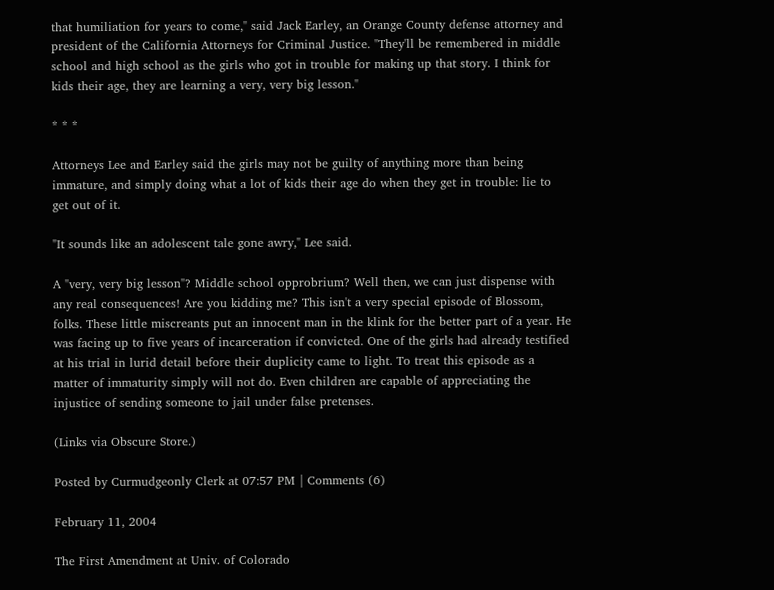that humiliation for years to come," said Jack Earley, an Orange County defense attorney and president of the California Attorneys for Criminal Justice. "They'll be remembered in middle school and high school as the girls who got in trouble for making up that story. I think for kids their age, they are learning a very, very big lesson."

* * *

Attorneys Lee and Earley said the girls may not be guilty of anything more than being immature, and simply doing what a lot of kids their age do when they get in trouble: lie to get out of it.

"It sounds like an adolescent tale gone awry," Lee said.

A "very, very big lesson"? Middle school opprobrium? Well then, we can just dispense with any real consequences! Are you kidding me? This isn't a very special episode of Blossom, folks. These little miscreants put an innocent man in the klink for the better part of a year. He was facing up to five years of incarceration if convicted. One of the girls had already testified at his trial in lurid detail before their duplicity came to light. To treat this episode as a matter of immaturity simply will not do. Even children are capable of appreciating the injustice of sending someone to jail under false pretenses.

(Links via Obscure Store.)

Posted by Curmudgeonly Clerk at 07:57 PM | Comments (6)

February 11, 2004

The First Amendment at Univ. of Colorado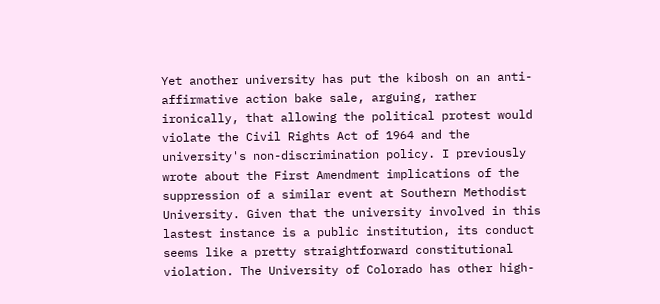Yet another university has put the kibosh on an anti-affirmative action bake sale, arguing, rather ironically, that allowing the political protest would violate the Civil Rights Act of 1964 and the university's non-discrimination policy. I previously wrote about the First Amendment implications of the suppression of a similar event at Southern Methodist University. Given that the university involved in this lastest instance is a public institution, its conduct seems like a pretty straightforward constitutional violation. The University of Colorado has other high-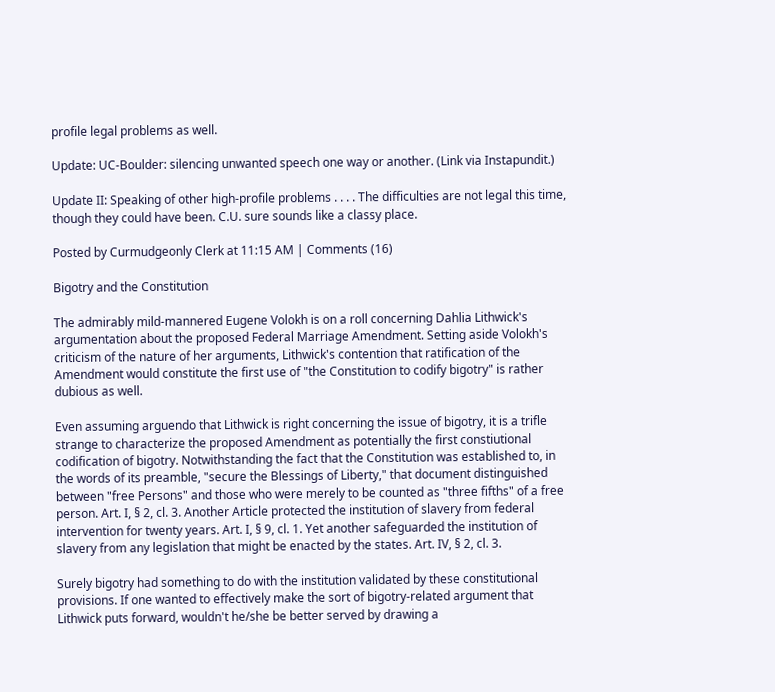profile legal problems as well.

Update: UC-Boulder: silencing unwanted speech one way or another. (Link via Instapundit.)

Update II: Speaking of other high-profile problems . . . . The difficulties are not legal this time, though they could have been. C.U. sure sounds like a classy place.

Posted by Curmudgeonly Clerk at 11:15 AM | Comments (16)

Bigotry and the Constitution

The admirably mild-mannered Eugene Volokh is on a roll concerning Dahlia Lithwick's argumentation about the proposed Federal Marriage Amendment. Setting aside Volokh's criticism of the nature of her arguments, Lithwick's contention that ratification of the Amendment would constitute the first use of "the Constitution to codify bigotry" is rather dubious as well.

Even assuming arguendo that Lithwick is right concerning the issue of bigotry, it is a trifle strange to characterize the proposed Amendment as potentially the first constiutional codification of bigotry. Notwithstanding the fact that the Constitution was established to, in the words of its preamble, "secure the Blessings of Liberty," that document distinguished between "free Persons" and those who were merely to be counted as "three fifths" of a free person. Art. I, § 2, cl. 3. Another Article protected the institution of slavery from federal intervention for twenty years. Art. I, § 9, cl. 1. Yet another safeguarded the institution of slavery from any legislation that might be enacted by the states. Art. IV, § 2, cl. 3.

Surely bigotry had something to do with the institution validated by these constitutional provisions. If one wanted to effectively make the sort of bigotry-related argument that Lithwick puts forward, wouldn't he/she be better served by drawing a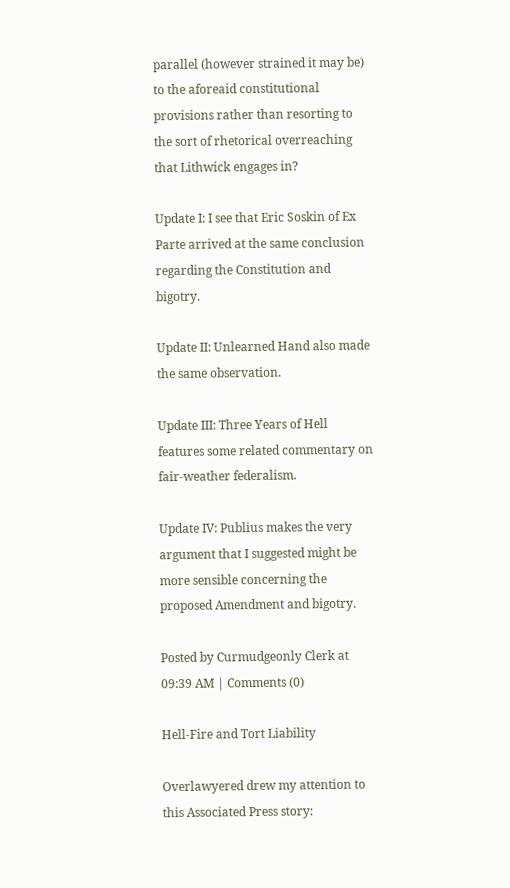parallel (however strained it may be) to the aforeaid constitutional provisions rather than resorting to the sort of rhetorical overreaching that Lithwick engages in?

Update I: I see that Eric Soskin of Ex Parte arrived at the same conclusion regarding the Constitution and bigotry.

Update II: Unlearned Hand also made the same observation.

Update III: Three Years of Hell features some related commentary on fair-weather federalism.

Update IV: Publius makes the very argument that I suggested might be more sensible concerning the proposed Amendment and bigotry.

Posted by Curmudgeonly Clerk at 09:39 AM | Comments (0)

Hell-Fire and Tort Liability

Overlawyered drew my attention to this Associated Press story: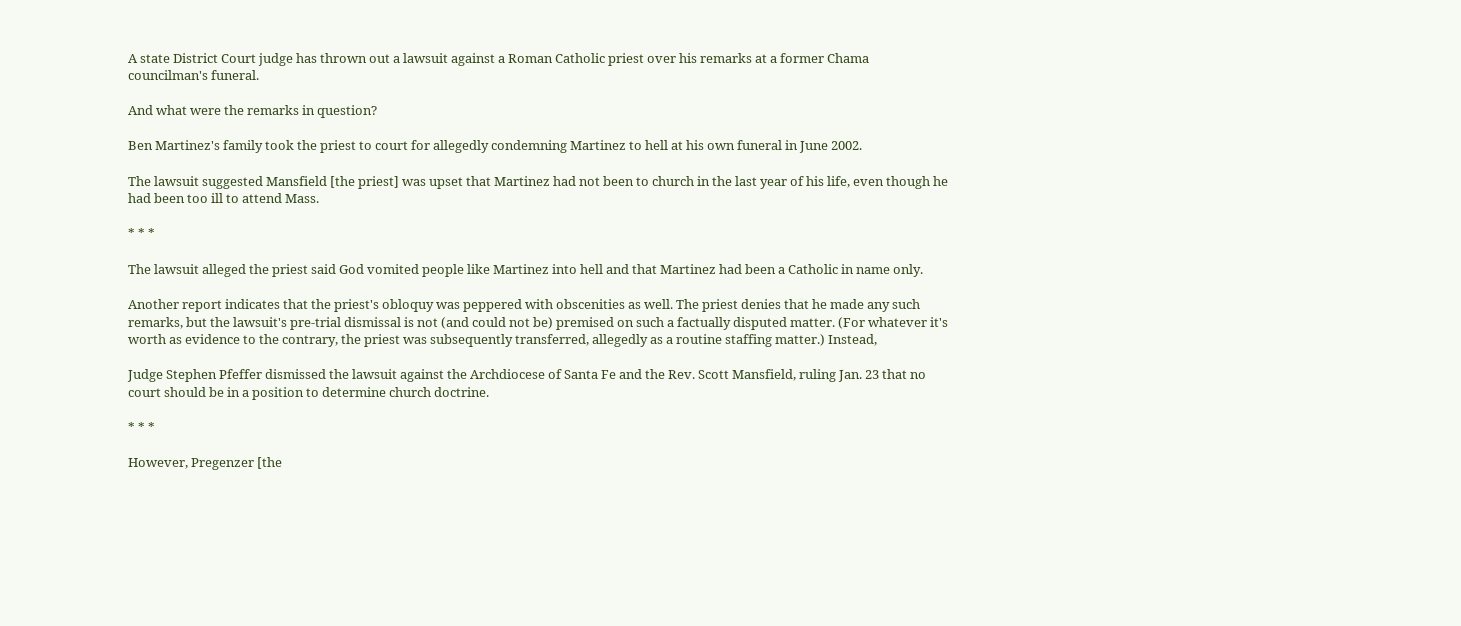A state District Court judge has thrown out a lawsuit against a Roman Catholic priest over his remarks at a former Chama councilman's funeral.

And what were the remarks in question?

Ben Martinez's family took the priest to court for allegedly condemning Martinez to hell at his own funeral in June 2002.

The lawsuit suggested Mansfield [the priest] was upset that Martinez had not been to church in the last year of his life, even though he had been too ill to attend Mass.

* * *

The lawsuit alleged the priest said God vomited people like Martinez into hell and that Martinez had been a Catholic in name only.

Another report indicates that the priest's obloquy was peppered with obscenities as well. The priest denies that he made any such remarks, but the lawsuit's pre-trial dismissal is not (and could not be) premised on such a factually disputed matter. (For whatever it's worth as evidence to the contrary, the priest was subsequently transferred, allegedly as a routine staffing matter.) Instead,

Judge Stephen Pfeffer dismissed the lawsuit against the Archdiocese of Santa Fe and the Rev. Scott Mansfield, ruling Jan. 23 that no court should be in a position to determine church doctrine.

* * *

However, Pregenzer [the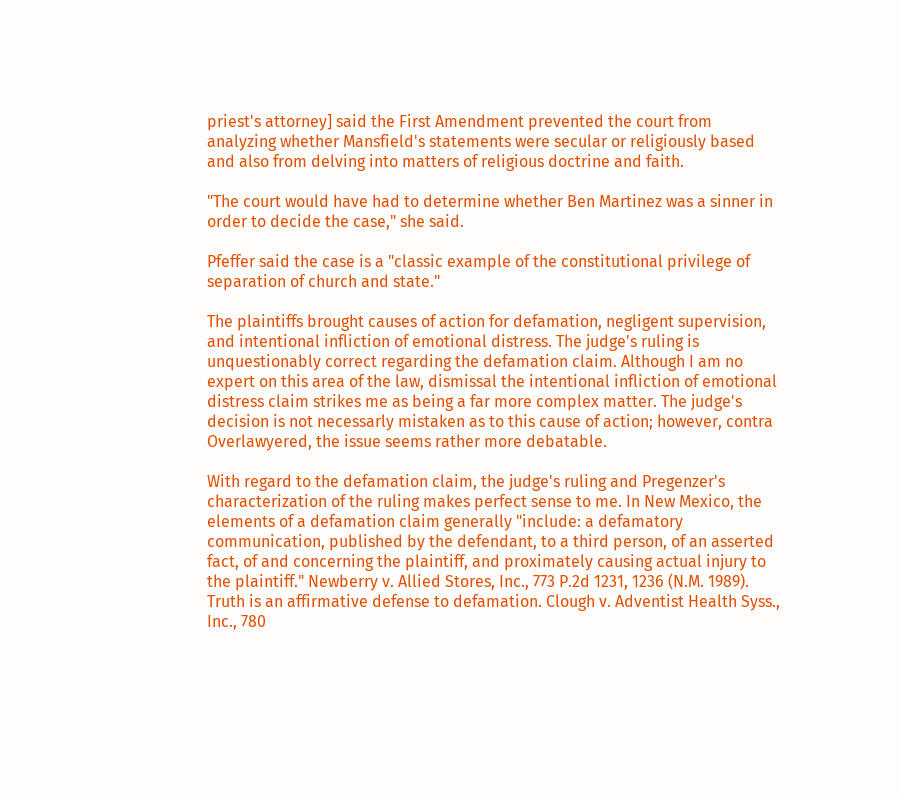priest's attorney] said the First Amendment prevented the court from analyzing whether Mansfield's statements were secular or religiously based and also from delving into matters of religious doctrine and faith.

"The court would have had to determine whether Ben Martinez was a sinner in order to decide the case," she said.

Pfeffer said the case is a "classic example of the constitutional privilege of separation of church and state."

The plaintiffs brought causes of action for defamation, negligent supervision, and intentional infliction of emotional distress. The judge's ruling is unquestionably correct regarding the defamation claim. Although I am no expert on this area of the law, dismissal the intentional infliction of emotional distress claim strikes me as being a far more complex matter. The judge's decision is not necessarly mistaken as to this cause of action; however, contra Overlawyered, the issue seems rather more debatable.

With regard to the defamation claim, the judge's ruling and Pregenzer's characterization of the ruling makes perfect sense to me. In New Mexico, the elements of a defamation claim generally "include: a defamatory communication, published by the defendant, to a third person, of an asserted fact, of and concerning the plaintiff, and proximately causing actual injury to the plaintiff." Newberry v. Allied Stores, Inc., 773 P.2d 1231, 1236 (N.M. 1989). Truth is an affirmative defense to defamation. Clough v. Adventist Health Syss., Inc., 780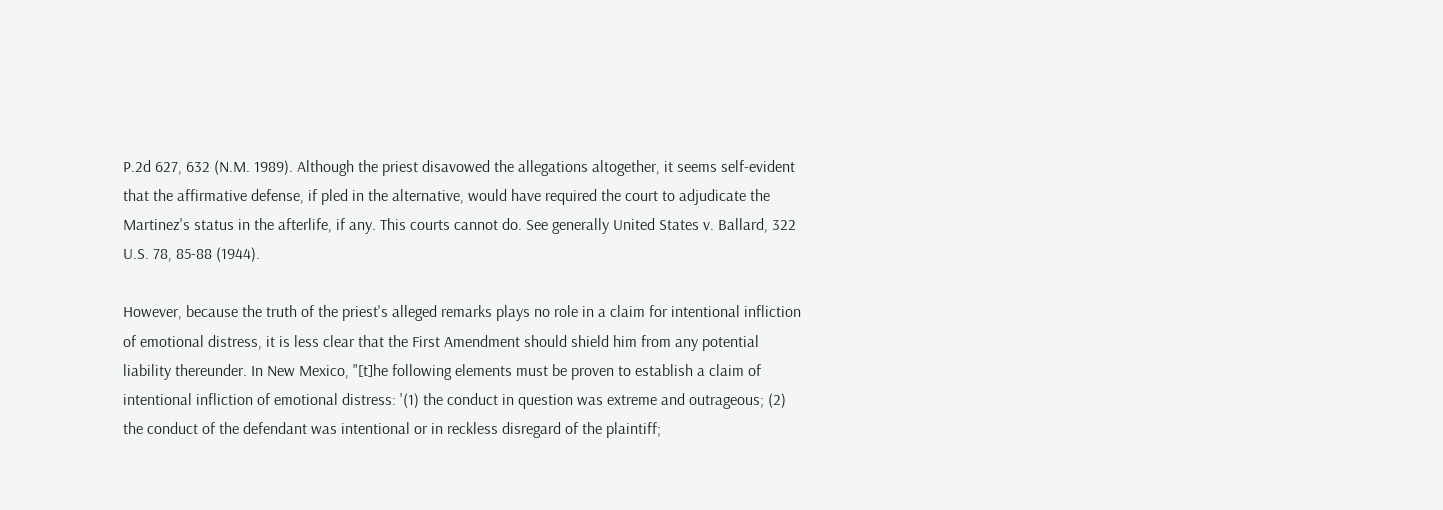P.2d 627, 632 (N.M. 1989). Although the priest disavowed the allegations altogether, it seems self-evident that the affirmative defense, if pled in the alternative, would have required the court to adjudicate the Martinez's status in the afterlife, if any. This courts cannot do. See generally United States v. Ballard, 322 U.S. 78, 85-88 (1944).

However, because the truth of the priest's alleged remarks plays no role in a claim for intentional infliction of emotional distress, it is less clear that the First Amendment should shield him from any potential liability thereunder. In New Mexico, "[t]he following elements must be proven to establish a claim of intentional infliction of emotional distress: '(1) the conduct in question was extreme and outrageous; (2) the conduct of the defendant was intentional or in reckless disregard of the plaintiff;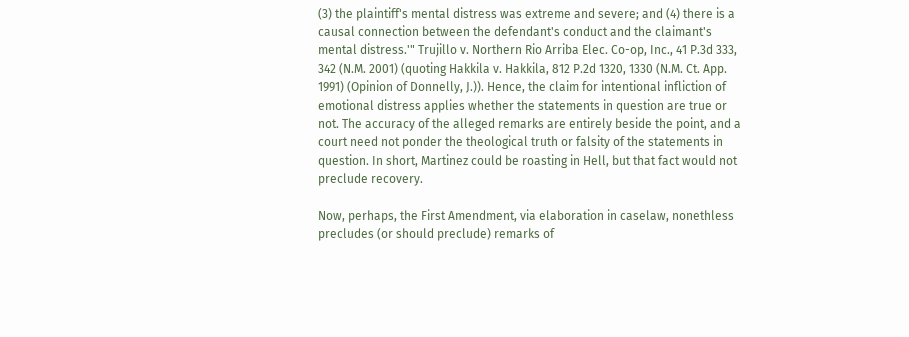(3) the plaintiff's mental distress was extreme and severe; and (4) there is a causal connection between the defendant's conduct and the claimant's mental distress.'" Trujillo v. Northern Rio Arriba Elec. Co-op, Inc., 41 P.3d 333, 342 (N.M. 2001) (quoting Hakkila v. Hakkila, 812 P.2d 1320, 1330 (N.M. Ct. App. 1991) (Opinion of Donnelly, J.)). Hence, the claim for intentional infliction of emotional distress applies whether the statements in question are true or not. The accuracy of the alleged remarks are entirely beside the point, and a court need not ponder the theological truth or falsity of the statements in question. In short, Martinez could be roasting in Hell, but that fact would not preclude recovery.

Now, perhaps, the First Amendment, via elaboration in caselaw, nonethless precludes (or should preclude) remarks of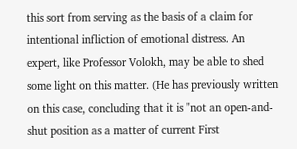this sort from serving as the basis of a claim for intentional infliction of emotional distress. An expert, like Professor Volokh, may be able to shed some light on this matter. (He has previously written on this case, concluding that it is "not an open-and-shut position as a matter of current First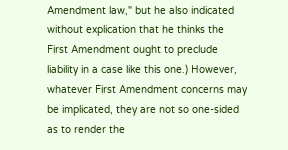Amendment law," but he also indicated without explication that he thinks the First Amendment ought to preclude liability in a case like this one.) However, whatever First Amendment concerns may be implicated, they are not so one-sided as to render the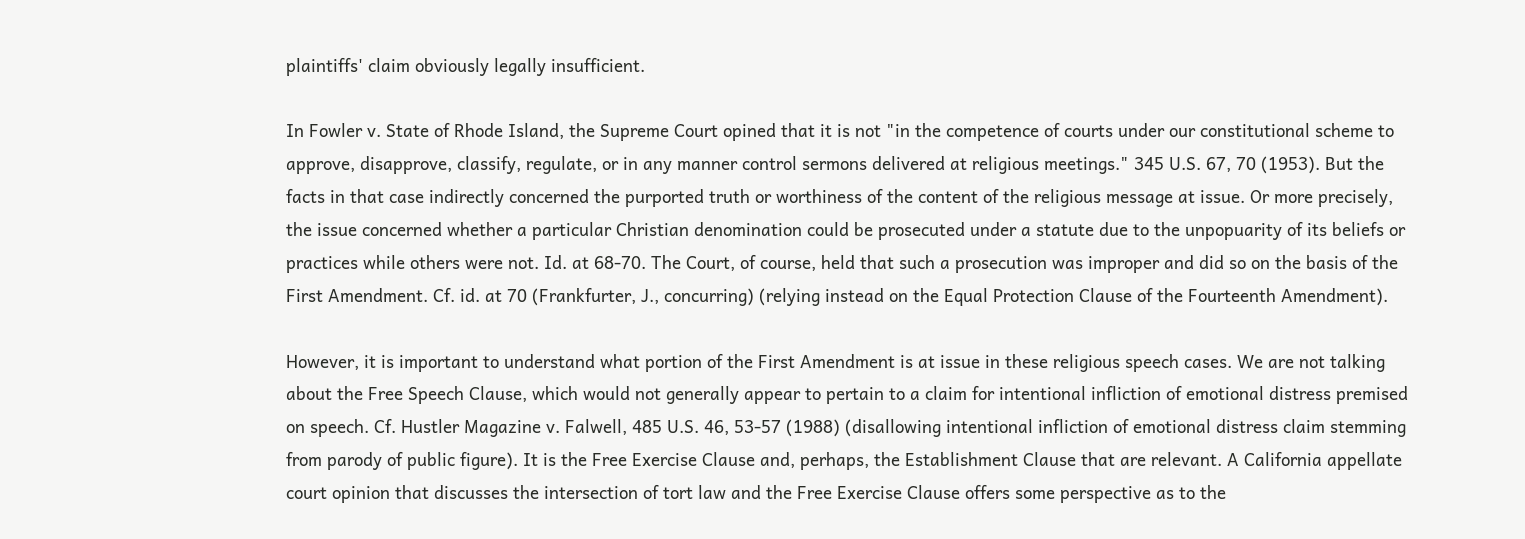plaintiffs' claim obviously legally insufficient.

In Fowler v. State of Rhode Island, the Supreme Court opined that it is not "in the competence of courts under our constitutional scheme to approve, disapprove, classify, regulate, or in any manner control sermons delivered at religious meetings." 345 U.S. 67, 70 (1953). But the facts in that case indirectly concerned the purported truth or worthiness of the content of the religious message at issue. Or more precisely, the issue concerned whether a particular Christian denomination could be prosecuted under a statute due to the unpopuarity of its beliefs or practices while others were not. Id. at 68-70. The Court, of course, held that such a prosecution was improper and did so on the basis of the First Amendment. Cf. id. at 70 (Frankfurter, J., concurring) (relying instead on the Equal Protection Clause of the Fourteenth Amendment).

However, it is important to understand what portion of the First Amendment is at issue in these religious speech cases. We are not talking about the Free Speech Clause, which would not generally appear to pertain to a claim for intentional infliction of emotional distress premised on speech. Cf. Hustler Magazine v. Falwell, 485 U.S. 46, 53-57 (1988) (disallowing intentional infliction of emotional distress claim stemming from parody of public figure). It is the Free Exercise Clause and, perhaps, the Establishment Clause that are relevant. A California appellate court opinion that discusses the intersection of tort law and the Free Exercise Clause offers some perspective as to the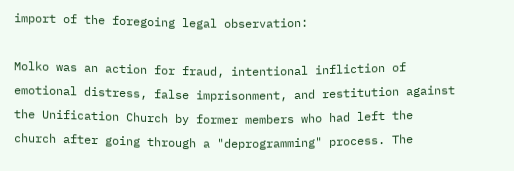import of the foregoing legal observation:

Molko was an action for fraud, intentional infliction of emotional distress, false imprisonment, and restitution against the Unification Church by former members who had left the church after going through a "deprogramming" process. The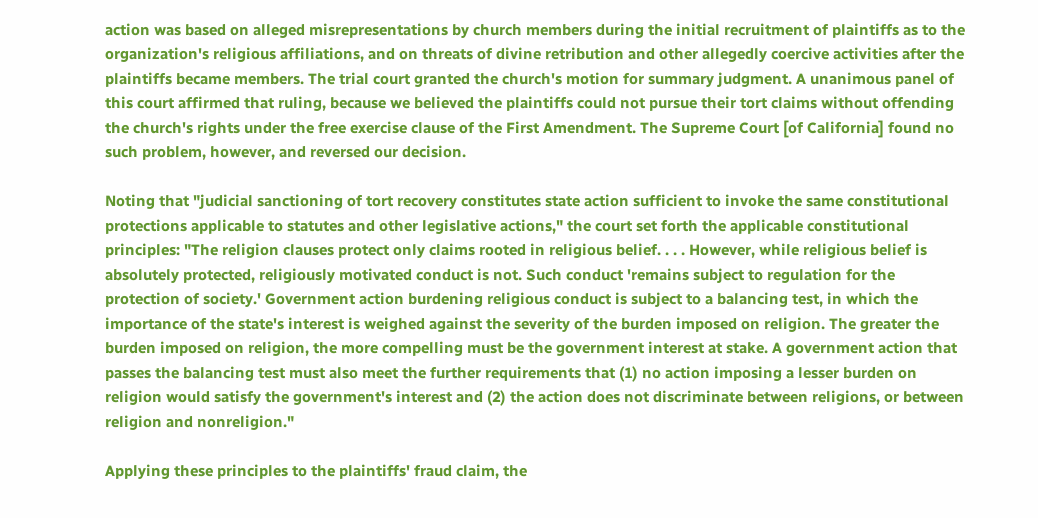action was based on alleged misrepresentations by church members during the initial recruitment of plaintiffs as to the organization's religious affiliations, and on threats of divine retribution and other allegedly coercive activities after the plaintiffs became members. The trial court granted the church's motion for summary judgment. A unanimous panel of this court affirmed that ruling, because we believed the plaintiffs could not pursue their tort claims without offending the church's rights under the free exercise clause of the First Amendment. The Supreme Court [of California] found no such problem, however, and reversed our decision.

Noting that "judicial sanctioning of tort recovery constitutes state action sufficient to invoke the same constitutional protections applicable to statutes and other legislative actions," the court set forth the applicable constitutional principles: "The religion clauses protect only claims rooted in religious belief. . . . However, while religious belief is absolutely protected, religiously motivated conduct is not. Such conduct 'remains subject to regulation for the protection of society.' Government action burdening religious conduct is subject to a balancing test, in which the importance of the state's interest is weighed against the severity of the burden imposed on religion. The greater the burden imposed on religion, the more compelling must be the government interest at stake. A government action that passes the balancing test must also meet the further requirements that (1) no action imposing a lesser burden on religion would satisfy the government's interest and (2) the action does not discriminate between religions, or between religion and nonreligion."

Applying these principles to the plaintiffs' fraud claim, the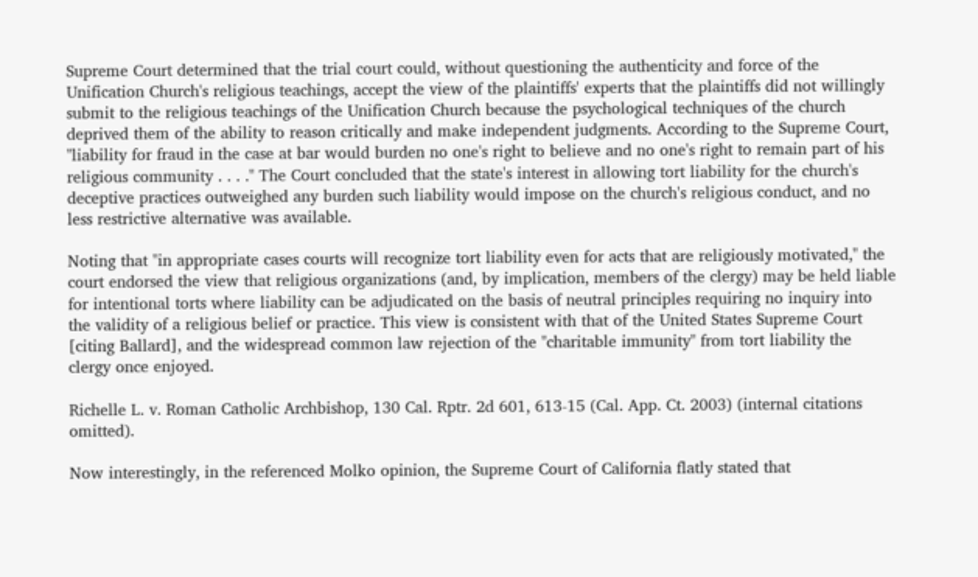Supreme Court determined that the trial court could, without questioning the authenticity and force of the Unification Church's religious teachings, accept the view of the plaintiffs' experts that the plaintiffs did not willingly submit to the religious teachings of the Unification Church because the psychological techniques of the church deprived them of the ability to reason critically and make independent judgments. According to the Supreme Court, "liability for fraud in the case at bar would burden no one's right to believe and no one's right to remain part of his religious community . . . ." The Court concluded that the state's interest in allowing tort liability for the church's deceptive practices outweighed any burden such liability would impose on the church's religious conduct, and no less restrictive alternative was available.

Noting that "in appropriate cases courts will recognize tort liability even for acts that are religiously motivated," the court endorsed the view that religious organizations (and, by implication, members of the clergy) may be held liable for intentional torts where liability can be adjudicated on the basis of neutral principles requiring no inquiry into the validity of a religious belief or practice. This view is consistent with that of the United States Supreme Court [citing Ballard], and the widespread common law rejection of the "charitable immunity" from tort liability the clergy once enjoyed.

Richelle L. v. Roman Catholic Archbishop, 130 Cal. Rptr. 2d 601, 613-15 (Cal. App. Ct. 2003) (internal citations omitted).

Now interestingly, in the referenced Molko opinion, the Supreme Court of California flatly stated that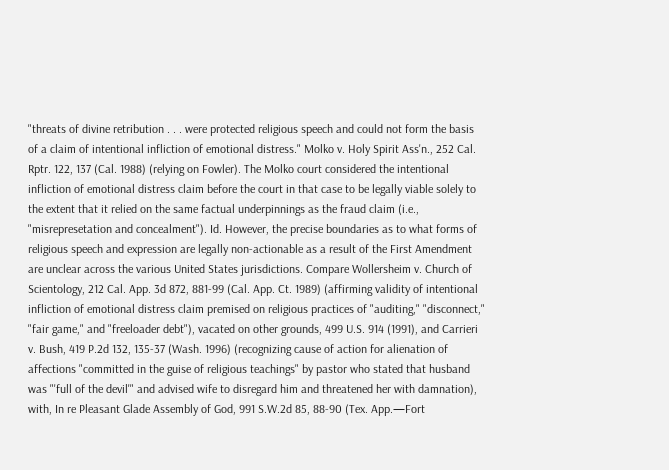"threats of divine retribution . . . were protected religious speech and could not form the basis of a claim of intentional infliction of emotional distress." Molko v. Holy Spirit Ass'n., 252 Cal. Rptr. 122, 137 (Cal. 1988) (relying on Fowler). The Molko court considered the intentional infliction of emotional distress claim before the court in that case to be legally viable solely to the extent that it relied on the same factual underpinnings as the fraud claim (i.e., "misrepresetation and concealment"). Id. However, the precise boundaries as to what forms of religious speech and expression are legally non-actionable as a result of the First Amendment are unclear across the various United States jurisdictions. Compare Wollersheim v. Church of Scientology, 212 Cal. App. 3d 872, 881-99 (Cal. App. Ct. 1989) (affirming validity of intentional infliction of emotional distress claim premised on religious practices of "auditing," "disconnect," "fair game," and "freeloader debt"), vacated on other grounds, 499 U.S. 914 (1991), and Carrieri v. Bush, 419 P.2d 132, 135-37 (Wash. 1996) (recognizing cause of action for alienation of affections "committed in the guise of religious teachings" by pastor who stated that husband was "'full of the devil'" and advised wife to disregard him and threatened her with damnation), with, In re Pleasant Glade Assembly of God, 991 S.W.2d 85, 88-90 (Tex. App.—Fort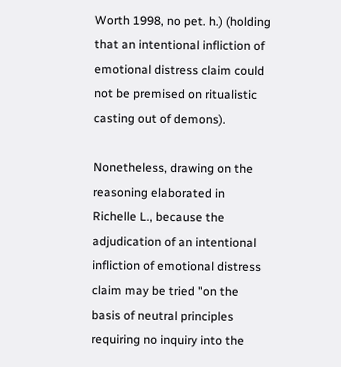Worth 1998, no pet. h.) (holding that an intentional infliction of emotional distress claim could not be premised on ritualistic casting out of demons).

Nonetheless, drawing on the reasoning elaborated in Richelle L., because the adjudication of an intentional infliction of emotional distress claim may be tried "on the basis of neutral principles requiring no inquiry into the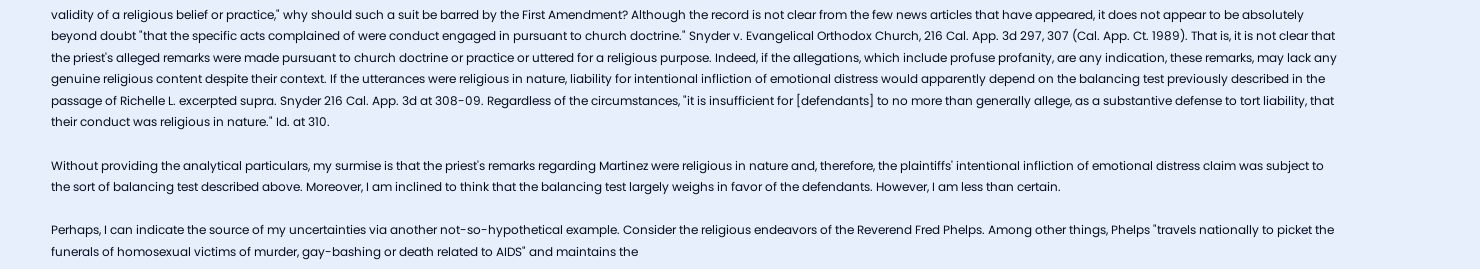validity of a religious belief or practice," why should such a suit be barred by the First Amendment? Although the record is not clear from the few news articles that have appeared, it does not appear to be absolutely beyond doubt "that the specific acts complained of were conduct engaged in pursuant to church doctrine." Snyder v. Evangelical Orthodox Church, 216 Cal. App. 3d 297, 307 (Cal. App. Ct. 1989). That is, it is not clear that the priest's alleged remarks were made pursuant to church doctrine or practice or uttered for a religious purpose. Indeed, if the allegations, which include profuse profanity, are any indication, these remarks, may lack any genuine religious content despite their context. If the utterances were religious in nature, liability for intentional infliction of emotional distress would apparently depend on the balancing test previously described in the passage of Richelle L. excerpted supra. Snyder 216 Cal. App. 3d at 308-09. Regardless of the circumstances, "it is insufficient for [defendants] to no more than generally allege, as a substantive defense to tort liability, that their conduct was religious in nature." Id. at 310.

Without providing the analytical particulars, my surmise is that the priest's remarks regarding Martinez were religious in nature and, therefore, the plaintiffs' intentional infliction of emotional distress claim was subject to the sort of balancing test described above. Moreover, I am inclined to think that the balancing test largely weighs in favor of the defendants. However, I am less than certain.

Perhaps, I can indicate the source of my uncertainties via another not-so-hypothetical example. Consider the religious endeavors of the Reverend Fred Phelps. Among other things, Phelps "travels nationally to picket the funerals of homosexual victims of murder, gay-bashing or death related to AIDS" and maintains the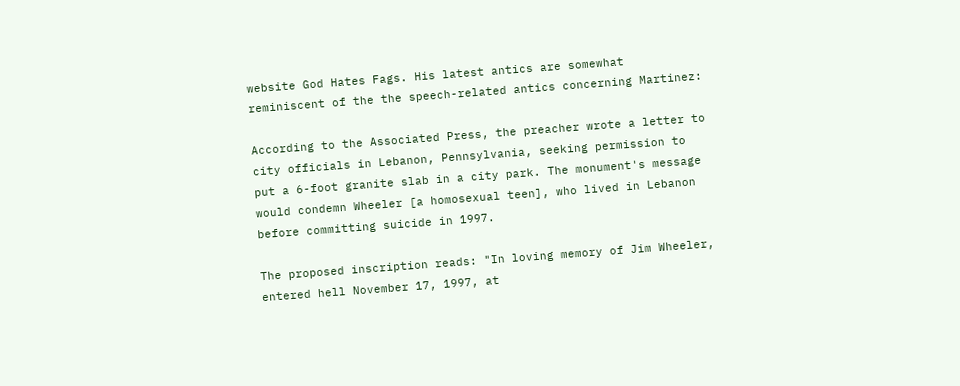website God Hates Fags. His latest antics are somewhat reminiscent of the the speech-related antics concerning Martinez:

According to the Associated Press, the preacher wrote a letter to city officials in Lebanon, Pennsylvania, seeking permission to put a 6-foot granite slab in a city park. The monument's message would condemn Wheeler [a homosexual teen], who lived in Lebanon before committing suicide in 1997.

The proposed inscription reads: "In loving memory of Jim Wheeler, entered hell November 17, 1997, at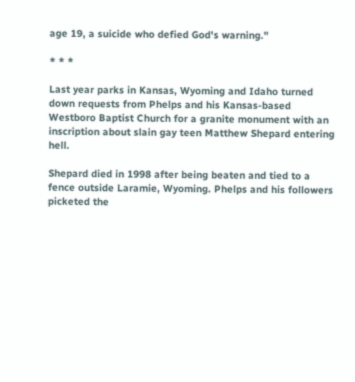age 19, a suicide who defied God's warning."

* * *

Last year parks in Kansas, Wyoming and Idaho turned down requests from Phelps and his Kansas-based Westboro Baptist Church for a granite monument with an inscription about slain gay teen Matthew Shepard entering hell.

Shepard died in 1998 after being beaten and tied to a fence outside Laramie, Wyoming. Phelps and his followers picketed the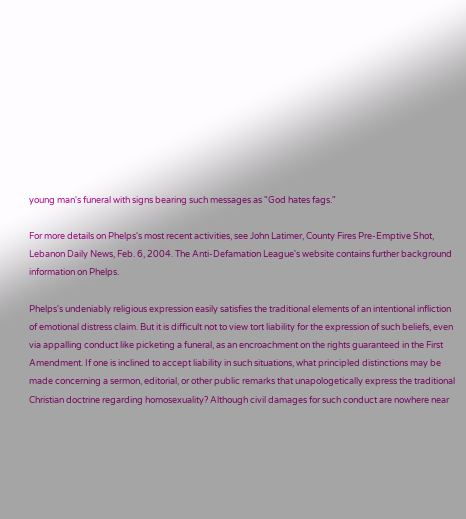young man's funeral with signs bearing such messages as "God hates fags."

For more details on Phelps's most recent activities, see John Latimer, County Fires Pre-Emptive Shot, Lebanon Daily News, Feb. 6, 2004. The Anti-Defamation League's website contains further background information on Phelps.

Phelps's undeniably religious expression easily satisfies the traditional elements of an intentional infliction of emotional distress claim. But it is difficult not to view tort liability for the expression of such beliefs, even via appalling conduct like picketing a funeral, as an encroachment on the rights guaranteed in the First Amendment. If one is inclined to accept liability in such situations, what principled distinctions may be made concerning a sermon, editorial, or other public remarks that unapologetically express the traditional Christian doctrine regarding homosexuality? Although civil damages for such conduct are nowhere near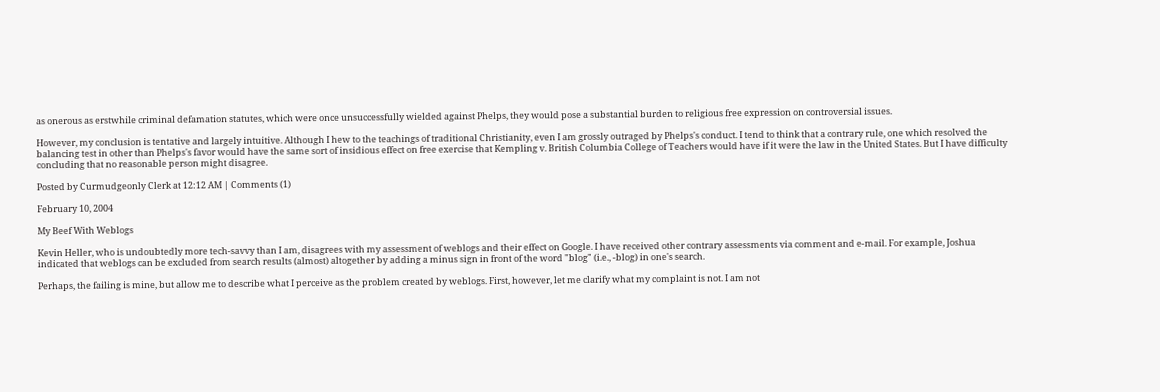as onerous as erstwhile criminal defamation statutes, which were once unsuccessfully wielded against Phelps, they would pose a substantial burden to religious free expression on controversial issues.

However, my conclusion is tentative and largely intuitive. Although I hew to the teachings of traditional Christianity, even I am grossly outraged by Phelps's conduct. I tend to think that a contrary rule, one which resolved the balancing test in other than Phelps's favor would have the same sort of insidious effect on free exercise that Kempling v. British Columbia College of Teachers would have if it were the law in the United States. But I have difficulty concluding that no reasonable person might disagree.

Posted by Curmudgeonly Clerk at 12:12 AM | Comments (1)

February 10, 2004

My Beef With Weblogs

Kevin Heller, who is undoubtedly more tech-savvy than I am, disagrees with my assessment of weblogs and their effect on Google. I have received other contrary assessments via comment and e-mail. For example, Joshua indicated that weblogs can be excluded from search results (almost) altogether by adding a minus sign in front of the word "blog" (i.e., -blog) in one's search.

Perhaps, the failing is mine, but allow me to describe what I perceive as the problem created by weblogs. First, however, let me clarify what my complaint is not. I am not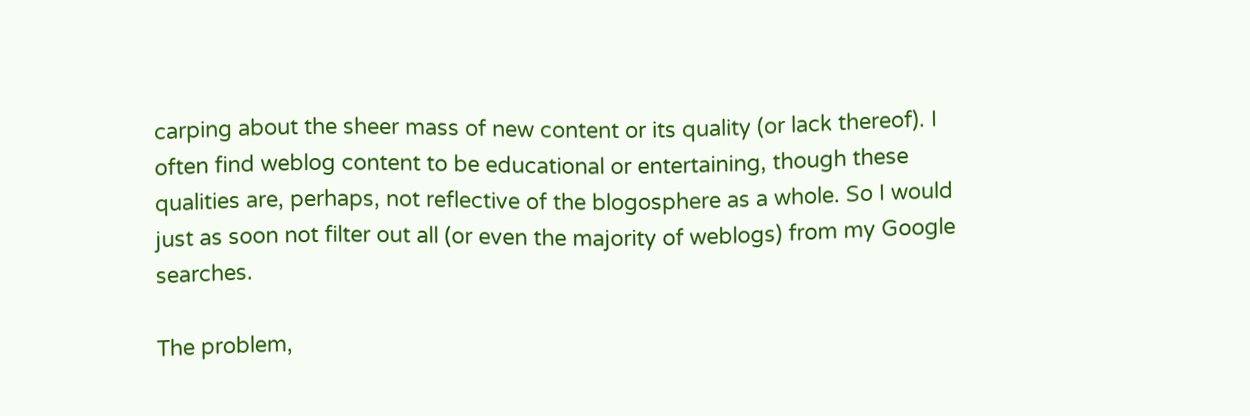carping about the sheer mass of new content or its quality (or lack thereof). I often find weblog content to be educational or entertaining, though these qualities are, perhaps, not reflective of the blogosphere as a whole. So I would just as soon not filter out all (or even the majority of weblogs) from my Google searches.

The problem,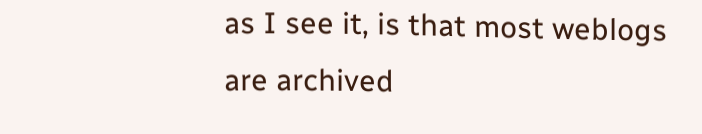as I see it, is that most weblogs are archived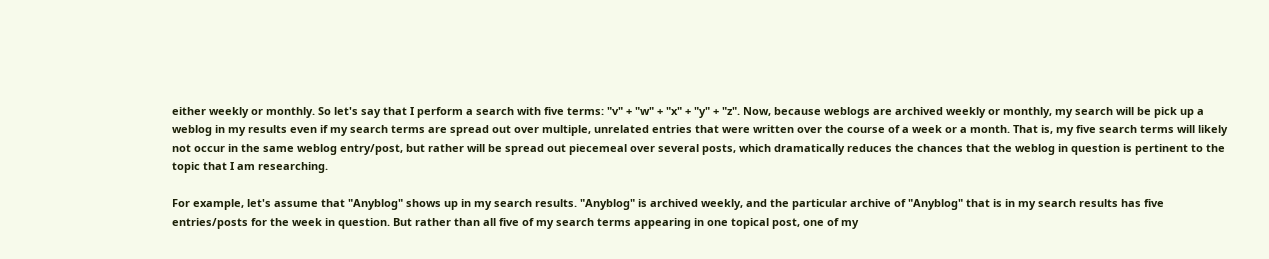either weekly or monthly. So let's say that I perform a search with five terms: "v" + "w" + "x" + "y" + "z". Now, because weblogs are archived weekly or monthly, my search will be pick up a weblog in my results even if my search terms are spread out over multiple, unrelated entries that were written over the course of a week or a month. That is, my five search terms will likely not occur in the same weblog entry/post, but rather will be spread out piecemeal over several posts, which dramatically reduces the chances that the weblog in question is pertinent to the topic that I am researching.

For example, let's assume that "Anyblog" shows up in my search results. "Anyblog" is archived weekly, and the particular archive of "Anyblog" that is in my search results has five entries/posts for the week in question. But rather than all five of my search terms appearing in one topical post, one of my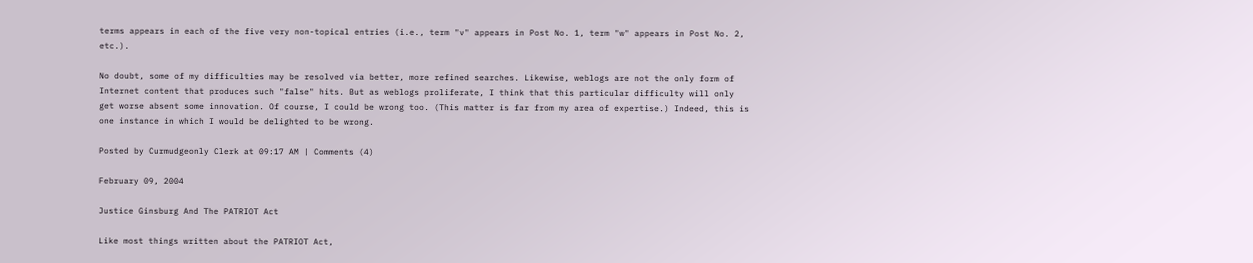terms appears in each of the five very non-topical entries (i.e., term "v" appears in Post No. 1, term "w" appears in Post No. 2, etc.).

No doubt, some of my difficulties may be resolved via better, more refined searches. Likewise, weblogs are not the only form of Internet content that produces such "false" hits. But as weblogs proliferate, I think that this particular difficulty will only get worse absent some innovation. Of course, I could be wrong too. (This matter is far from my area of expertise.) Indeed, this is one instance in which I would be delighted to be wrong.

Posted by Curmudgeonly Clerk at 09:17 AM | Comments (4)

February 09, 2004

Justice Ginsburg And The PATRIOT Act

Like most things written about the PATRIOT Act,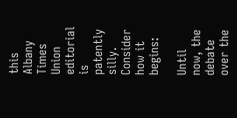this Albany Times Union editorial is patently silly. Consider how it begins:

Until now, the debate over the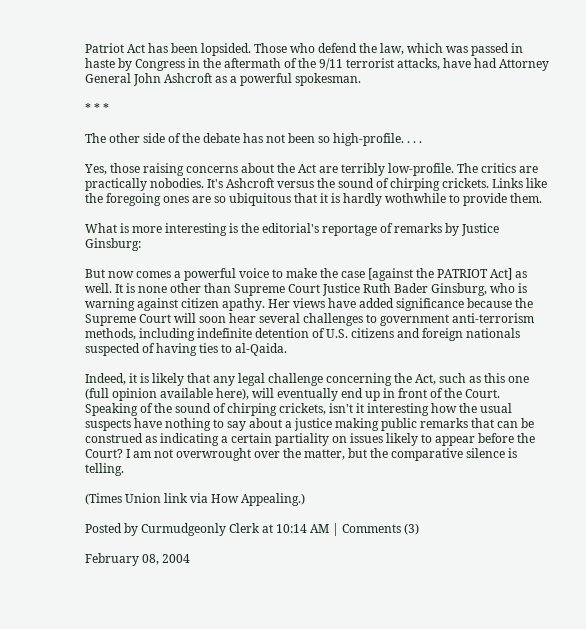Patriot Act has been lopsided. Those who defend the law, which was passed in haste by Congress in the aftermath of the 9/11 terrorist attacks, have had Attorney General John Ashcroft as a powerful spokesman.

* * *

The other side of the debate has not been so high-profile. . . .

Yes, those raising concerns about the Act are terribly low-profile. The critics are practically nobodies. It's Ashcroft versus the sound of chirping crickets. Links like the foregoing ones are so ubiquitous that it is hardly wothwhile to provide them.

What is more interesting is the editorial's reportage of remarks by Justice Ginsburg:

But now comes a powerful voice to make the case [against the PATRIOT Act] as well. It is none other than Supreme Court Justice Ruth Bader Ginsburg, who is warning against citizen apathy. Her views have added significance because the Supreme Court will soon hear several challenges to government anti-terrorism methods, including indefinite detention of U.S. citizens and foreign nationals suspected of having ties to al-Qaida.

Indeed, it is likely that any legal challenge concerning the Act, such as this one (full opinion available here), will eventually end up in front of the Court. Speaking of the sound of chirping crickets, isn't it interesting how the usual suspects have nothing to say about a justice making public remarks that can be construed as indicating a certain partiality on issues likely to appear before the Court? I am not overwrought over the matter, but the comparative silence is telling.

(Times Union link via How Appealing.)

Posted by Curmudgeonly Clerk at 10:14 AM | Comments (3)

February 08, 2004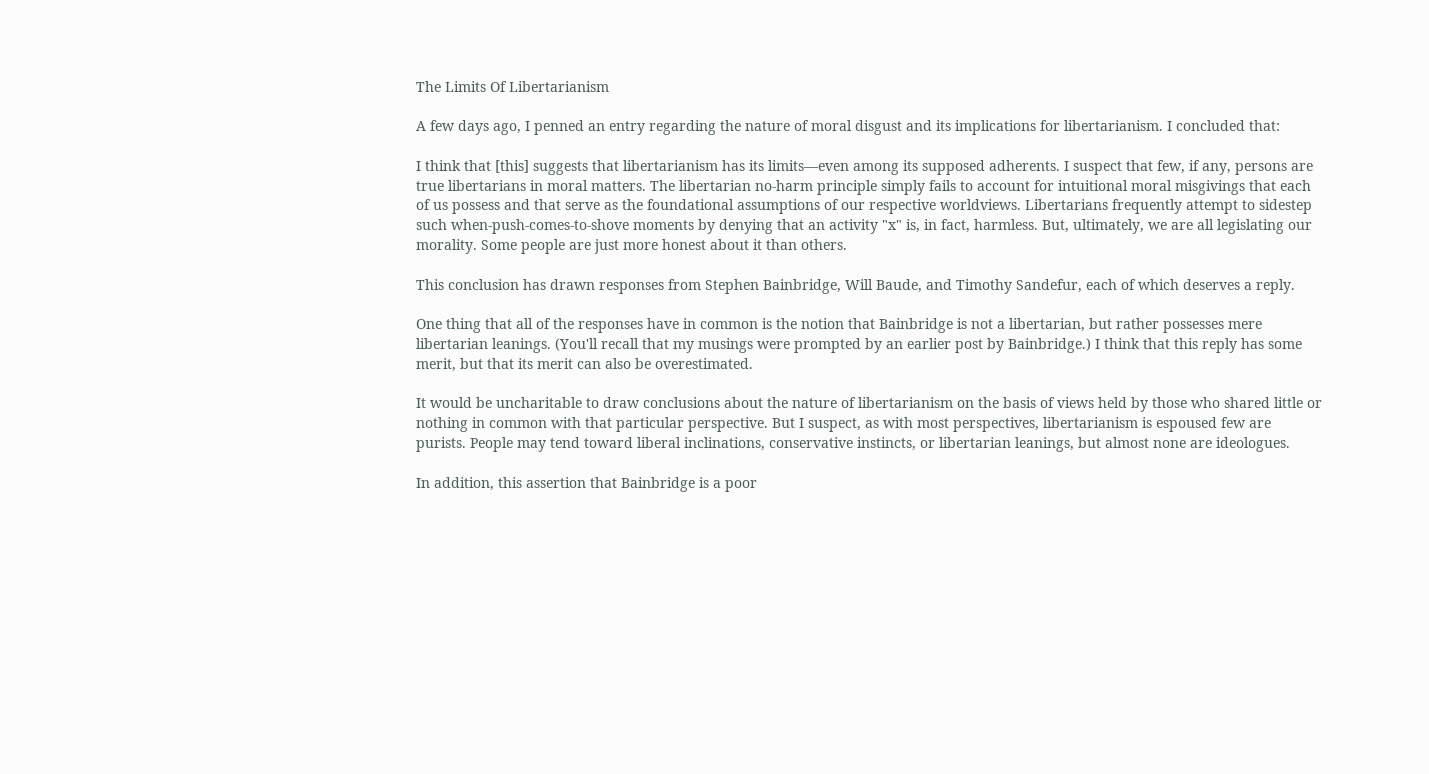The Limits Of Libertarianism

A few days ago, I penned an entry regarding the nature of moral disgust and its implications for libertarianism. I concluded that:

I think that [this] suggests that libertarianism has its limits—even among its supposed adherents. I suspect that few, if any, persons are true libertarians in moral matters. The libertarian no-harm principle simply fails to account for intuitional moral misgivings that each of us possess and that serve as the foundational assumptions of our respective worldviews. Libertarians frequently attempt to sidestep such when-push-comes-to-shove moments by denying that an activity "x" is, in fact, harmless. But, ultimately, we are all legislating our morality. Some people are just more honest about it than others.

This conclusion has drawn responses from Stephen Bainbridge, Will Baude, and Timothy Sandefur, each of which deserves a reply.

One thing that all of the responses have in common is the notion that Bainbridge is not a libertarian, but rather possesses mere libertarian leanings. (You'll recall that my musings were prompted by an earlier post by Bainbridge.) I think that this reply has some merit, but that its merit can also be overestimated.

It would be uncharitable to draw conclusions about the nature of libertarianism on the basis of views held by those who shared little or nothing in common with that particular perspective. But I suspect, as with most perspectives, libertarianism is espoused few are purists. People may tend toward liberal inclinations, conservative instincts, or libertarian leanings, but almost none are ideologues.

In addition, this assertion that Bainbridge is a poor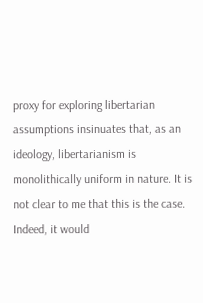proxy for exploring libertarian assumptions insinuates that, as an ideology, libertarianism is monolithically uniform in nature. It is not clear to me that this is the case. Indeed, it would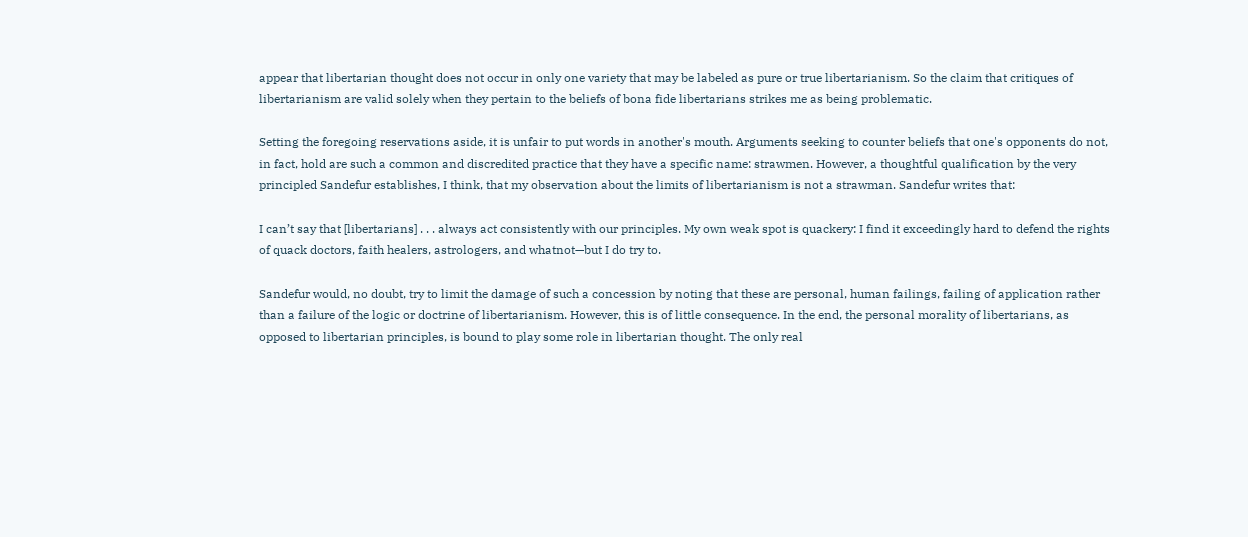appear that libertarian thought does not occur in only one variety that may be labeled as pure or true libertarianism. So the claim that critiques of libertarianism are valid solely when they pertain to the beliefs of bona fide libertarians strikes me as being problematic.

Setting the foregoing reservations aside, it is unfair to put words in another's mouth. Arguments seeking to counter beliefs that one's opponents do not, in fact, hold are such a common and discredited practice that they have a specific name: strawmen. However, a thoughtful qualification by the very principled Sandefur establishes, I think, that my observation about the limits of libertarianism is not a strawman. Sandefur writes that:

I can’t say that [libertarians] . . . always act consistently with our principles. My own weak spot is quackery: I find it exceedingly hard to defend the rights of quack doctors, faith healers, astrologers, and whatnot—but I do try to.

Sandefur would, no doubt, try to limit the damage of such a concession by noting that these are personal, human failings, failing of application rather than a failure of the logic or doctrine of libertarianism. However, this is of little consequence. In the end, the personal morality of libertarians, as opposed to libertarian principles, is bound to play some role in libertarian thought. The only real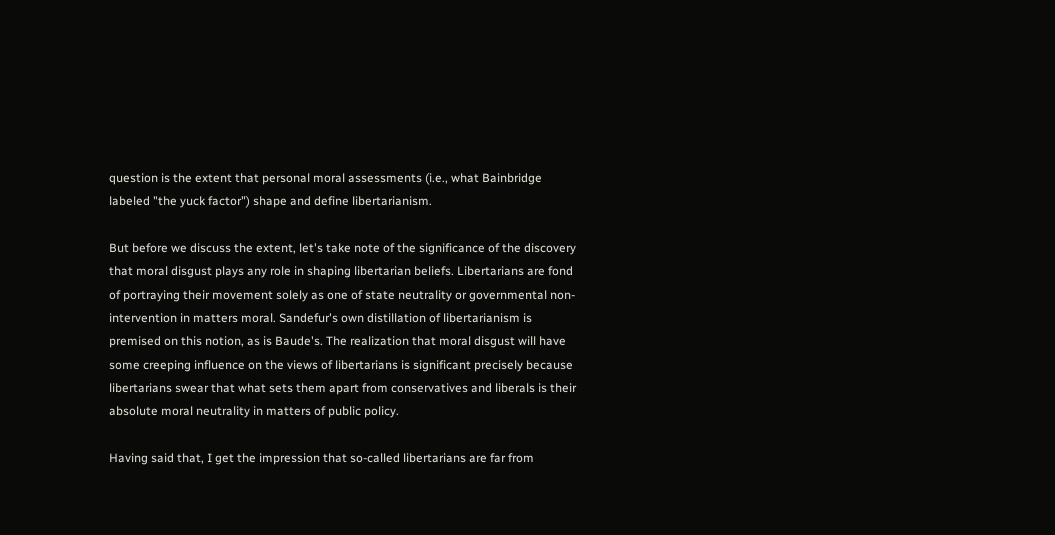question is the extent that personal moral assessments (i.e., what Bainbridge labeled "the yuck factor") shape and define libertarianism.

But before we discuss the extent, let's take note of the significance of the discovery that moral disgust plays any role in shaping libertarian beliefs. Libertarians are fond of portraying their movement solely as one of state neutrality or governmental non-intervention in matters moral. Sandefur's own distillation of libertarianism is premised on this notion, as is Baude's. The realization that moral disgust will have some creeping influence on the views of libertarians is significant precisely because libertarians swear that what sets them apart from conservatives and liberals is their absolute moral neutrality in matters of public policy.

Having said that, I get the impression that so-called libertarians are far from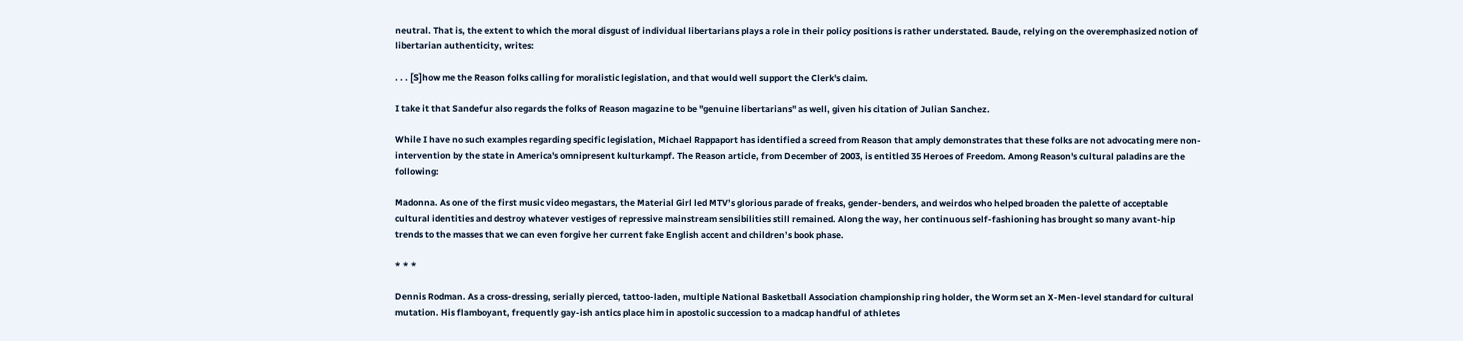neutral. That is, the extent to which the moral disgust of individual libertarians plays a role in their policy positions is rather understated. Baude, relying on the overemphasized notion of libertarian authenticity, writes:

. . . [S]how me the Reason folks calling for moralistic legislation, and that would well support the Clerk's claim.

I take it that Sandefur also regards the folks of Reason magazine to be "genuine libertarians" as well, given his citation of Julian Sanchez.

While I have no such examples regarding specific legislation, Michael Rappaport has identified a screed from Reason that amply demonstrates that these folks are not advocating mere non-intervention by the state in America's omnipresent kulturkampf. The Reason article, from December of 2003, is entitled 35 Heroes of Freedom. Among Reason's cultural paladins are the following:

Madonna. As one of the first music video megastars, the Material Girl led MTV’s glorious parade of freaks, gender-benders, and weirdos who helped broaden the palette of acceptable cultural identities and destroy whatever vestiges of repressive mainstream sensibilities still remained. Along the way, her continuous self-fashioning has brought so many avant-hip trends to the masses that we can even forgive her current fake English accent and children’s book phase.

* * *

Dennis Rodman. As a cross-dressing, serially pierced, tattoo-laden, multiple National Basketball Association championship ring holder, the Worm set an X-Men-level standard for cultural mutation. His flamboyant, frequently gay-ish antics place him in apostolic succession to a madcap handful of athletes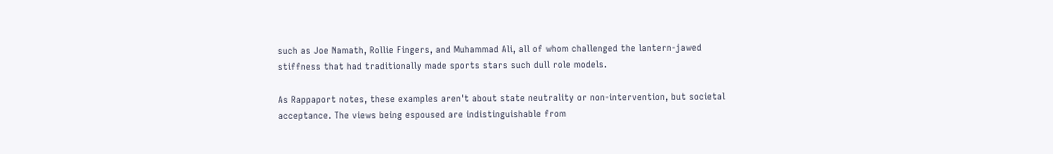such as Joe Namath, Rollie Fingers, and Muhammad Ali, all of whom challenged the lantern-jawed stiffness that had traditionally made sports stars such dull role models.

As Rappaport notes, these examples aren't about state neutrality or non-intervention, but societal acceptance. The views being espoused are indistinguishable from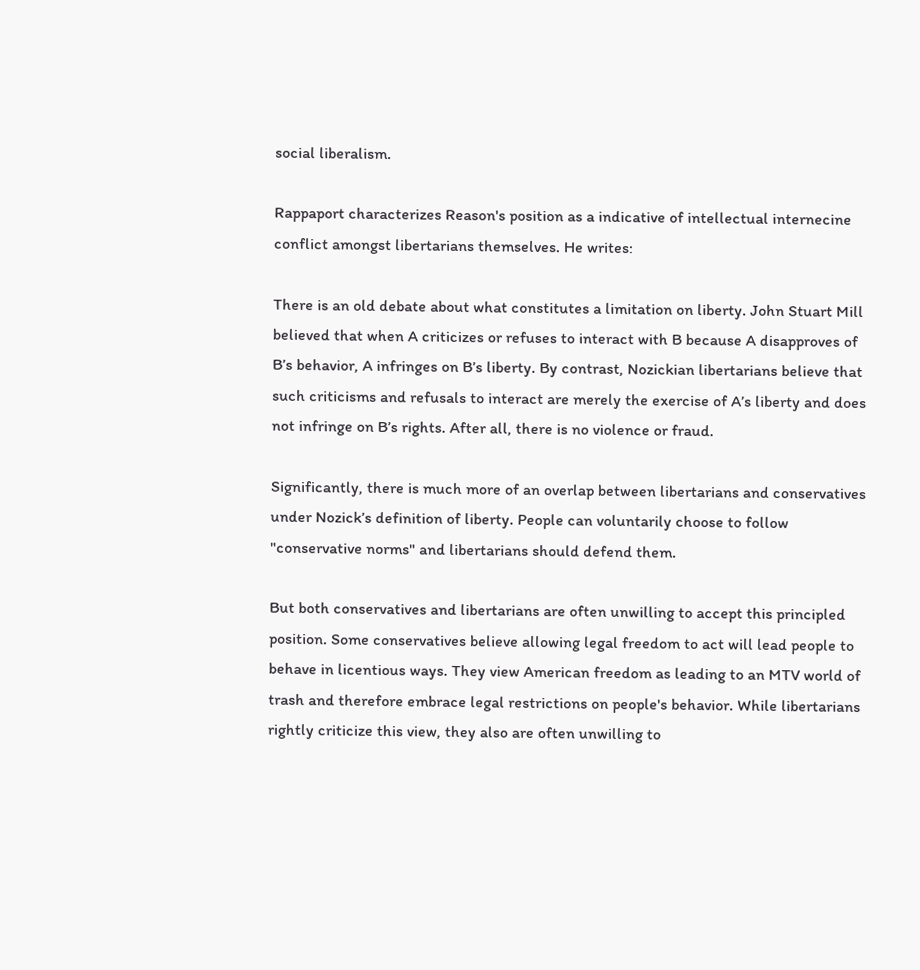social liberalism.

Rappaport characterizes Reason's position as a indicative of intellectual internecine conflict amongst libertarians themselves. He writes:

There is an old debate about what constitutes a limitation on liberty. John Stuart Mill believed that when A criticizes or refuses to interact with B because A disapproves of B’s behavior, A infringes on B’s liberty. By contrast, Nozickian libertarians believe that such criticisms and refusals to interact are merely the exercise of A’s liberty and does not infringe on B’s rights. After all, there is no violence or fraud.

Significantly, there is much more of an overlap between libertarians and conservatives under Nozick’s definition of liberty. People can voluntarily choose to follow "conservative norms" and libertarians should defend them.

But both conservatives and libertarians are often unwilling to accept this principled position. Some conservatives believe allowing legal freedom to act will lead people to behave in licentious ways. They view American freedom as leading to an MTV world of trash and therefore embrace legal restrictions on people's behavior. While libertarians rightly criticize this view, they also are often unwilling to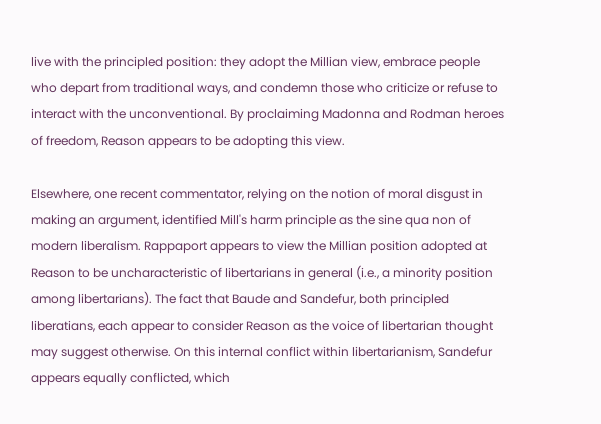live with the principled position: they adopt the Millian view, embrace people who depart from traditional ways, and condemn those who criticize or refuse to interact with the unconventional. By proclaiming Madonna and Rodman heroes of freedom, Reason appears to be adopting this view.

Elsewhere, one recent commentator, relying on the notion of moral disgust in making an argument, identified Mill's harm principle as the sine qua non of modern liberalism. Rappaport appears to view the Millian position adopted at Reason to be uncharacteristic of libertarians in general (i.e., a minority position among libertarians). The fact that Baude and Sandefur, both principled liberatians, each appear to consider Reason as the voice of libertarian thought may suggest otherwise. On this internal conflict within libertarianism, Sandefur appears equally conflicted, which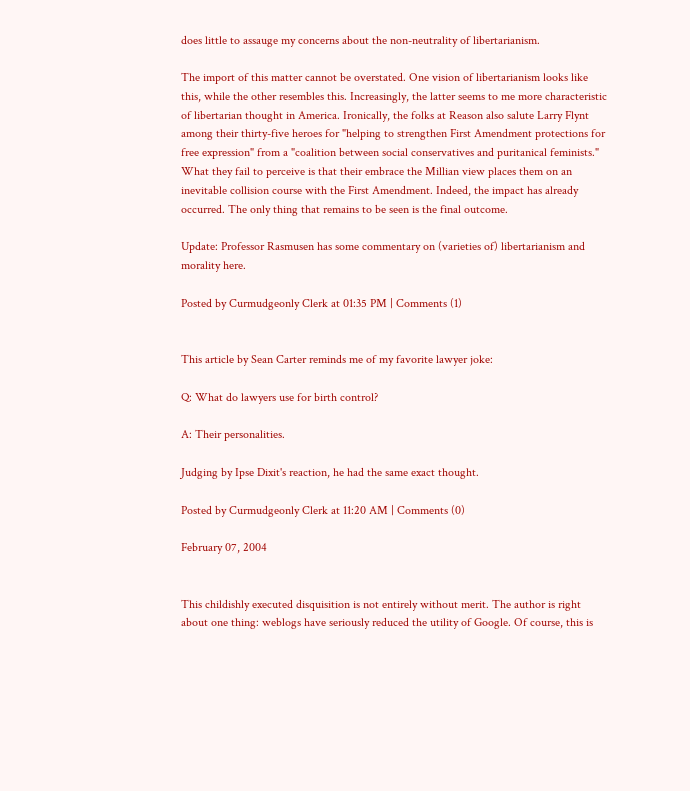does little to assauge my concerns about the non-neutrality of libertarianism.

The import of this matter cannot be overstated. One vision of libertarianism looks like this, while the other resembles this. Increasingly, the latter seems to me more characteristic of libertarian thought in America. Ironically, the folks at Reason also salute Larry Flynt among their thirty-five heroes for "helping to strengthen First Amendment protections for free expression" from a "coalition between social conservatives and puritanical feminists." What they fail to perceive is that their embrace the Millian view places them on an inevitable collision course with the First Amendment. Indeed, the impact has already occurred. The only thing that remains to be seen is the final outcome.

Update: Professor Rasmusen has some commentary on (varieties of) libertarianism and morality here.

Posted by Curmudgeonly Clerk at 01:35 PM | Comments (1)


This article by Sean Carter reminds me of my favorite lawyer joke:

Q: What do lawyers use for birth control?

A: Their personalities.

Judging by Ipse Dixit's reaction, he had the same exact thought.

Posted by Curmudgeonly Clerk at 11:20 AM | Comments (0)

February 07, 2004


This childishly executed disquisition is not entirely without merit. The author is right about one thing: weblogs have seriously reduced the utility of Google. Of course, this is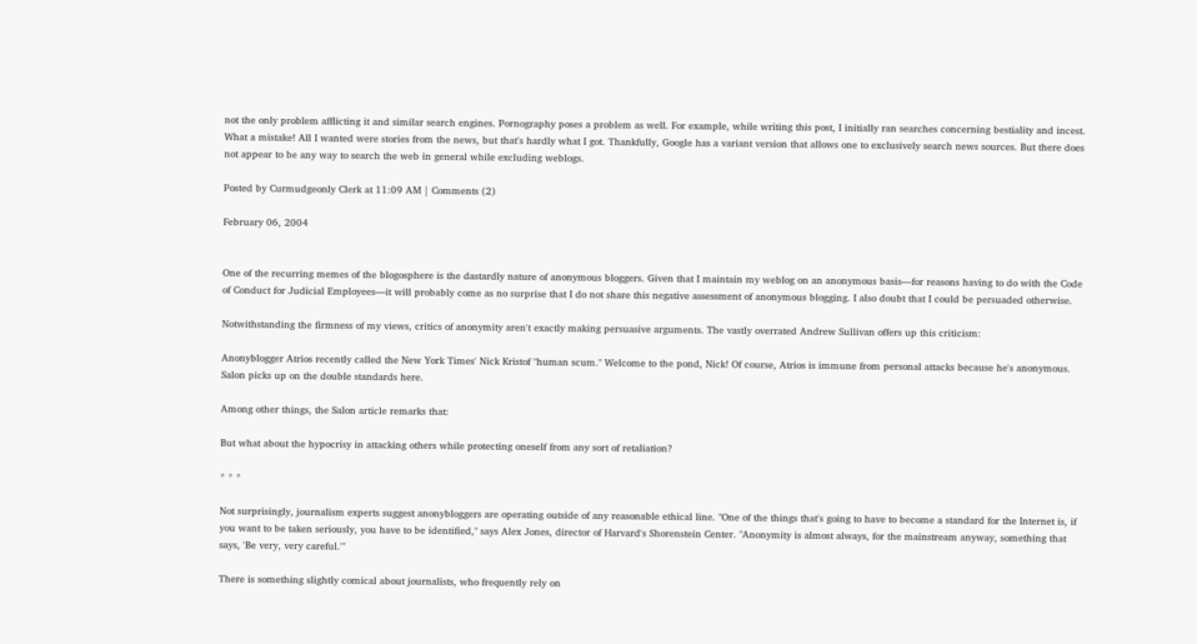not the only problem afflicting it and similar search engines. Pornography poses a problem as well. For example, while writing this post, I initially ran searches concerning bestiality and incest. What a mistake! All I wanted were stories from the news, but that's hardly what I got. Thankfully, Google has a variant version that allows one to exclusively search news sources. But there does not appear to be any way to search the web in general while excluding weblogs.

Posted by Curmudgeonly Clerk at 11:09 AM | Comments (2)

February 06, 2004


One of the recurring memes of the blogosphere is the dastardly nature of anonymous bloggers. Given that I maintain my weblog on an anonymous basis—for reasons having to do with the Code of Conduct for Judicial Employees—it will probably come as no surprise that I do not share this negative assessment of anonymous blogging. I also doubt that I could be persuaded otherwise.

Notwithstanding the firmness of my views, critics of anonymity aren't exactly making persuasive arguments. The vastly overrated Andrew Sullivan offers up this criticism:

Anonyblogger Atrios recently called the New York Times' Nick Kristof "human scum." Welcome to the pond, Nick! Of course, Atrios is immune from personal attacks because he's anonymous. Salon picks up on the double standards here.

Among other things, the Salon article remarks that:

But what about the hypocrisy in attacking others while protecting oneself from any sort of retaliation?

* * *

Not surprisingly, journalism experts suggest anonybloggers are operating outside of any reasonable ethical line. "One of the things that's going to have to become a standard for the Internet is, if you want to be taken seriously, you have to be identified," says Alex Jones, director of Harvard's Shorenstein Center. "Anonymity is almost always, for the mainstream anyway, something that says, 'Be very, very careful.'"

There is something slightly comical about journalists, who frequently rely on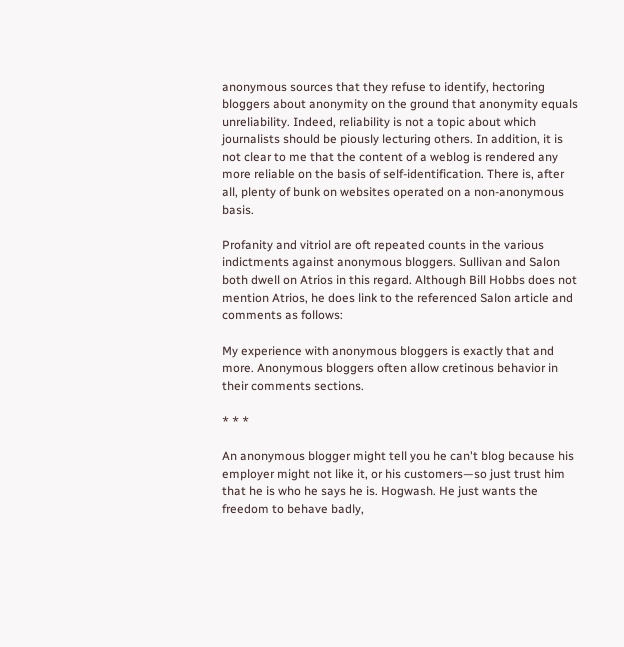anonymous sources that they refuse to identify, hectoring bloggers about anonymity on the ground that anonymity equals unreliability. Indeed, reliability is not a topic about which journalists should be piously lecturing others. In addition, it is not clear to me that the content of a weblog is rendered any more reliable on the basis of self-identification. There is, after all, plenty of bunk on websites operated on a non-anonymous basis.

Profanity and vitriol are oft repeated counts in the various indictments against anonymous bloggers. Sullivan and Salon both dwell on Atrios in this regard. Although Bill Hobbs does not mention Atrios, he does link to the referenced Salon article and comments as follows:

My experience with anonymous bloggers is exactly that and more. Anonymous bloggers often allow cretinous behavior in their comments sections.

* * *

An anonymous blogger might tell you he can't blog because his employer might not like it, or his customers—so just trust him that he is who he says he is. Hogwash. He just wants the freedom to behave badly,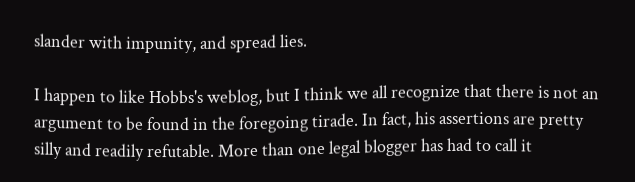slander with impunity, and spread lies.

I happen to like Hobbs's weblog, but I think we all recognize that there is not an argument to be found in the foregoing tirade. In fact, his assertions are pretty silly and readily refutable. More than one legal blogger has had to call it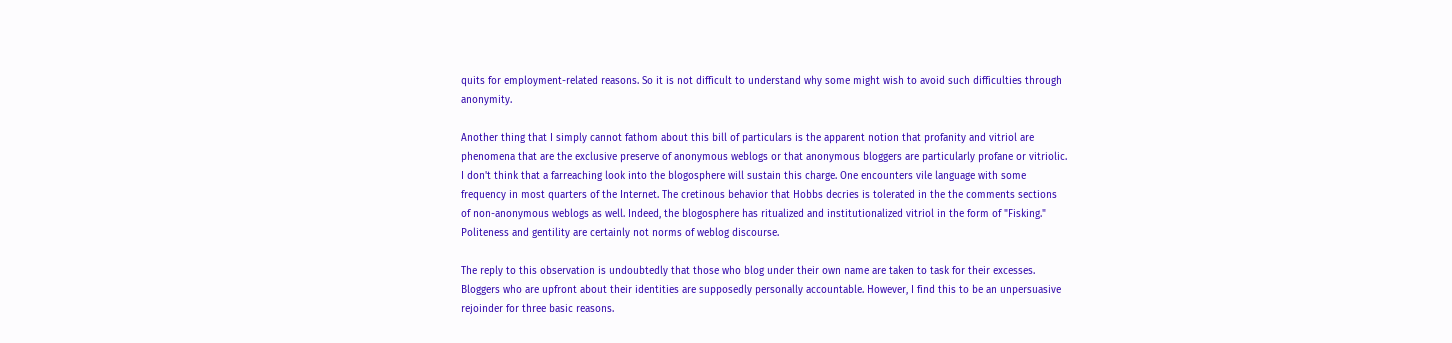quits for employment-related reasons. So it is not difficult to understand why some might wish to avoid such difficulties through anonymity.

Another thing that I simply cannot fathom about this bill of particulars is the apparent notion that profanity and vitriol are phenomena that are the exclusive preserve of anonymous weblogs or that anonymous bloggers are particularly profane or vitriolic. I don't think that a farreaching look into the blogosphere will sustain this charge. One encounters vile language with some frequency in most quarters of the Internet. The cretinous behavior that Hobbs decries is tolerated in the the comments sections of non-anonymous weblogs as well. Indeed, the blogosphere has ritualized and institutionalized vitriol in the form of "Fisking." Politeness and gentility are certainly not norms of weblog discourse.

The reply to this observation is undoubtedly that those who blog under their own name are taken to task for their excesses. Bloggers who are upfront about their identities are supposedly personally accountable. However, I find this to be an unpersuasive rejoinder for three basic reasons.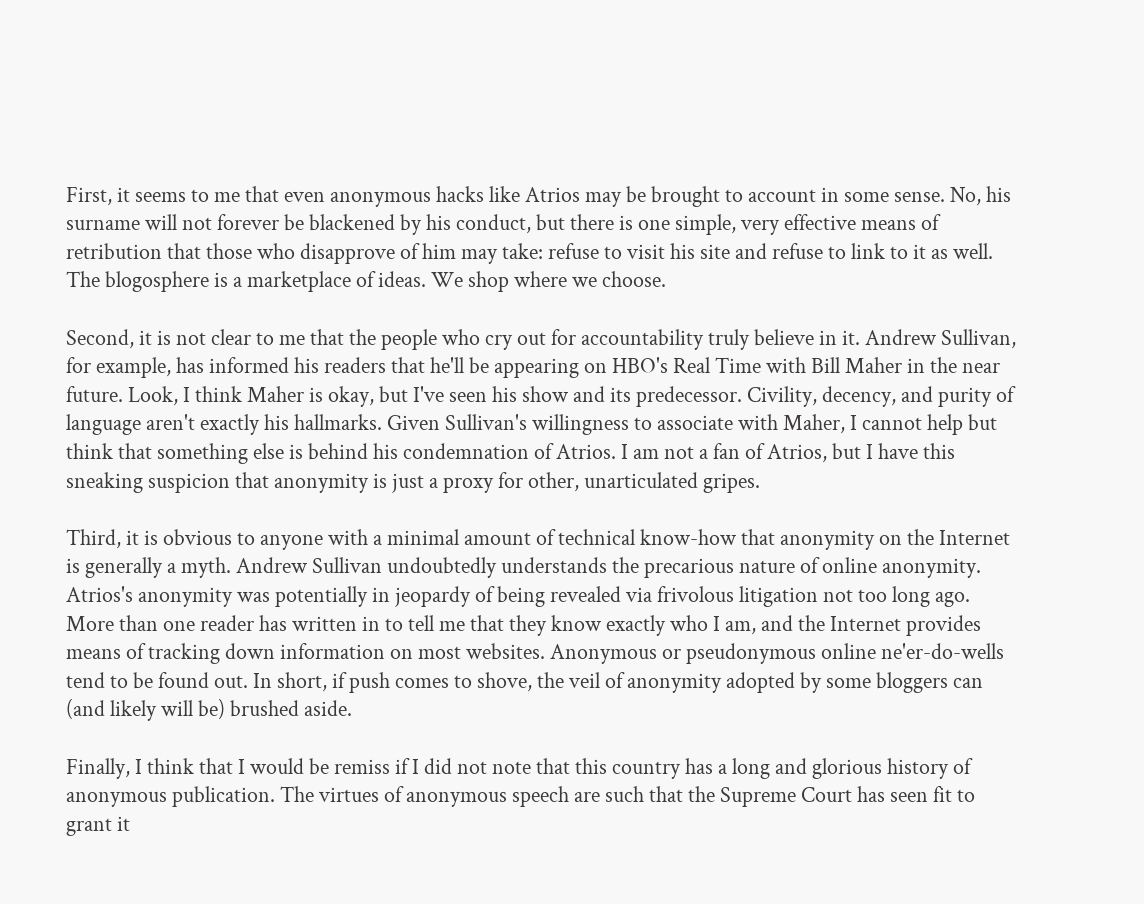First, it seems to me that even anonymous hacks like Atrios may be brought to account in some sense. No, his surname will not forever be blackened by his conduct, but there is one simple, very effective means of retribution that those who disapprove of him may take: refuse to visit his site and refuse to link to it as well. The blogosphere is a marketplace of ideas. We shop where we choose.

Second, it is not clear to me that the people who cry out for accountability truly believe in it. Andrew Sullivan, for example, has informed his readers that he'll be appearing on HBO's Real Time with Bill Maher in the near future. Look, I think Maher is okay, but I've seen his show and its predecessor. Civility, decency, and purity of language aren't exactly his hallmarks. Given Sullivan's willingness to associate with Maher, I cannot help but think that something else is behind his condemnation of Atrios. I am not a fan of Atrios, but I have this sneaking suspicion that anonymity is just a proxy for other, unarticulated gripes.

Third, it is obvious to anyone with a minimal amount of technical know-how that anonymity on the Internet is generally a myth. Andrew Sullivan undoubtedly understands the precarious nature of online anonymity. Atrios's anonymity was potentially in jeopardy of being revealed via frivolous litigation not too long ago. More than one reader has written in to tell me that they know exactly who I am, and the Internet provides means of tracking down information on most websites. Anonymous or pseudonymous online ne'er-do-wells tend to be found out. In short, if push comes to shove, the veil of anonymity adopted by some bloggers can (and likely will be) brushed aside.

Finally, I think that I would be remiss if I did not note that this country has a long and glorious history of anonymous publication. The virtues of anonymous speech are such that the Supreme Court has seen fit to grant it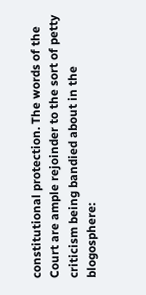constitutional protection. The words of the Court are ample rejoinder to the sort of petty criticism being bandied about in the blogosphere: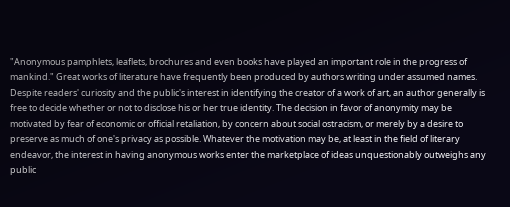"Anonymous pamphlets, leaflets, brochures and even books have played an important role in the progress of mankind." Great works of literature have frequently been produced by authors writing under assumed names. Despite readers' curiosity and the public's interest in identifying the creator of a work of art, an author generally is free to decide whether or not to disclose his or her true identity. The decision in favor of anonymity may be motivated by fear of economic or official retaliation, by concern about social ostracism, or merely by a desire to preserve as much of one's privacy as possible. Whatever the motivation may be, at least in the field of literary endeavor, the interest in having anonymous works enter the marketplace of ideas unquestionably outweighs any public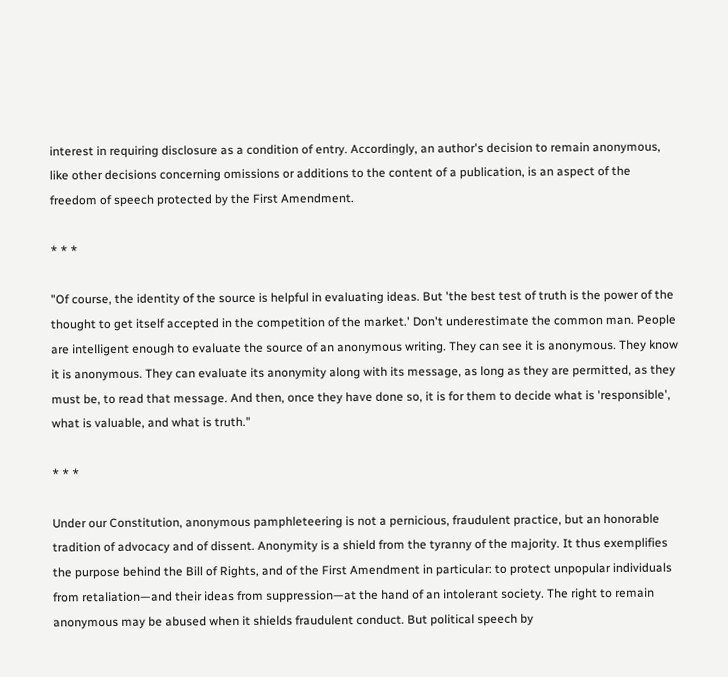interest in requiring disclosure as a condition of entry. Accordingly, an author's decision to remain anonymous, like other decisions concerning omissions or additions to the content of a publication, is an aspect of the freedom of speech protected by the First Amendment.

* * *

"Of course, the identity of the source is helpful in evaluating ideas. But 'the best test of truth is the power of the thought to get itself accepted in the competition of the market.' Don't underestimate the common man. People are intelligent enough to evaluate the source of an anonymous writing. They can see it is anonymous. They know it is anonymous. They can evaluate its anonymity along with its message, as long as they are permitted, as they must be, to read that message. And then, once they have done so, it is for them to decide what is 'responsible', what is valuable, and what is truth."

* * *

Under our Constitution, anonymous pamphleteering is not a pernicious, fraudulent practice, but an honorable tradition of advocacy and of dissent. Anonymity is a shield from the tyranny of the majority. It thus exemplifies the purpose behind the Bill of Rights, and of the First Amendment in particular: to protect unpopular individuals from retaliation—and their ideas from suppression—at the hand of an intolerant society. The right to remain anonymous may be abused when it shields fraudulent conduct. But political speech by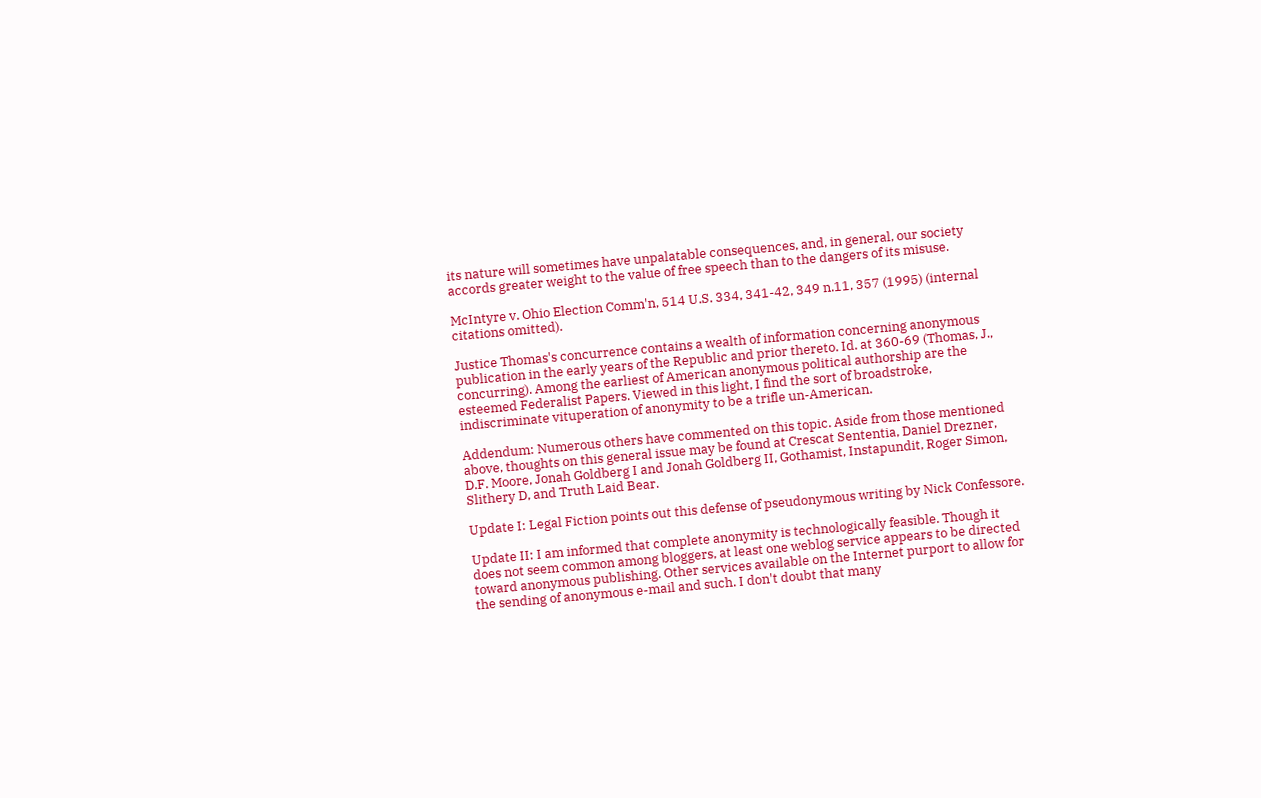its nature will sometimes have unpalatable consequences, and, in general, our society accords greater weight to the value of free speech than to the dangers of its misuse.

McIntyre v. Ohio Election Comm'n, 514 U.S. 334, 341-42, 349 n.11, 357 (1995) (internal citations omitted).

Justice Thomas's concurrence contains a wealth of information concerning anonymous publication in the early years of the Republic and prior thereto. Id. at 360-69 (Thomas, J., concurring). Among the earliest of American anonymous political authorship are the esteemed Federalist Papers. Viewed in this light, I find the sort of broadstroke, indiscriminate vituperation of anonymity to be a trifle un-American.

Addendum: Numerous others have commented on this topic. Aside from those mentioned above, thoughts on this general issue may be found at Crescat Sententia, Daniel Drezner, D.F. Moore, Jonah Goldberg I and Jonah Goldberg II, Gothamist, Instapundit, Roger Simon, Slithery D, and Truth Laid Bear.

Update I: Legal Fiction points out this defense of pseudonymous writing by Nick Confessore.

Update II: I am informed that complete anonymity is technologically feasible. Though it does not seem common among bloggers, at least one weblog service appears to be directed toward anonymous publishing. Other services available on the Internet purport to allow for the sending of anonymous e-mail and such. I don't doubt that many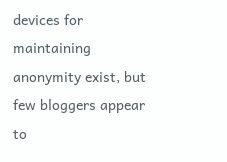devices for maintaining anonymity exist, but few bloggers appear to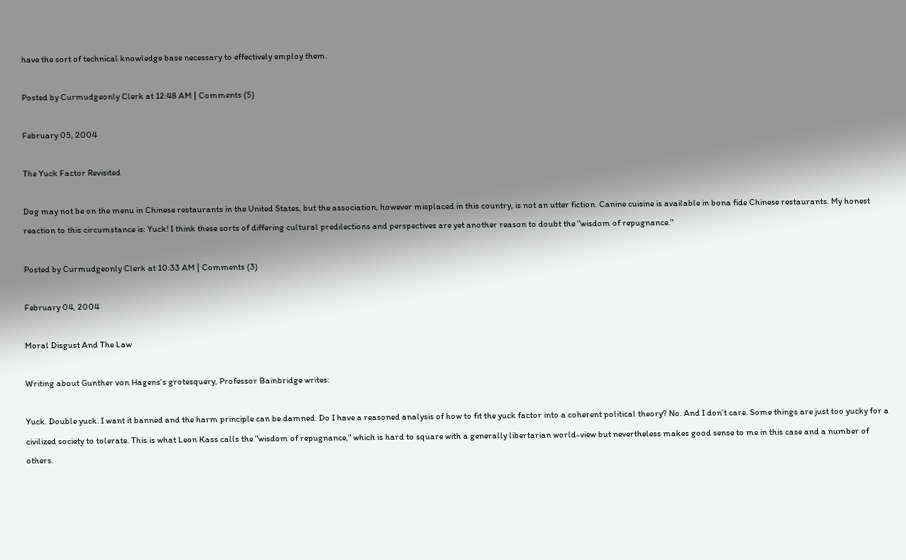have the sort of technical knowledge base necessary to effectively employ them.

Posted by Curmudgeonly Clerk at 12:48 AM | Comments (5)

February 05, 2004

The Yuck Factor Revisited

Dog may not be on the menu in Chinese restaurants in the United States, but the association, however misplaced in this country, is not an utter fiction. Canine cuisine is available in bona fide Chinese restaurants. My honest reaction to this circumstance is: Yuck! I think these sorts of differing cultural predilections and perspectives are yet another reason to doubt the "wisdom of repugnance."

Posted by Curmudgeonly Clerk at 10:33 AM | Comments (3)

February 04, 2004

Moral Disgust And The Law

Writing about Gunther von Hagens's grotesquery, Professor Bainbridge writes:

Yuck. Double yuck. I want it banned and the harm principle can be damned. Do I have a reasoned analysis of how to fit the yuck factor into a coherent political theory? No. And I don't care. Some things are just too yucky for a civilized society to tolerate. This is what Leon Kass calls the "wisdom of repugnance," which is hard to square with a generally libertarian world-view but nevertheless makes good sense to me in this case and a number of others.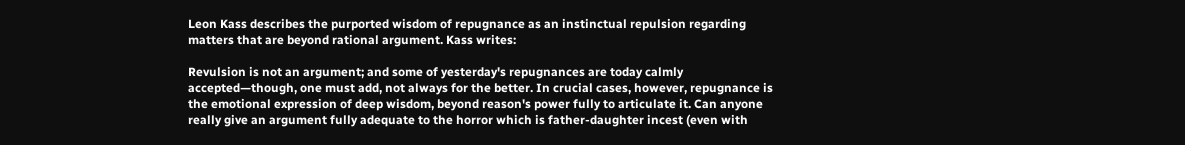Leon Kass describes the purported wisdom of repugnance as an instinctual repulsion regarding matters that are beyond rational argument. Kass writes:

Revulsion is not an argument; and some of yesterday's repugnances are today calmly accepted—though, one must add, not always for the better. In crucial cases, however, repugnance is the emotional expression of deep wisdom, beyond reason's power fully to articulate it. Can anyone really give an argument fully adequate to the horror which is father-daughter incest (even with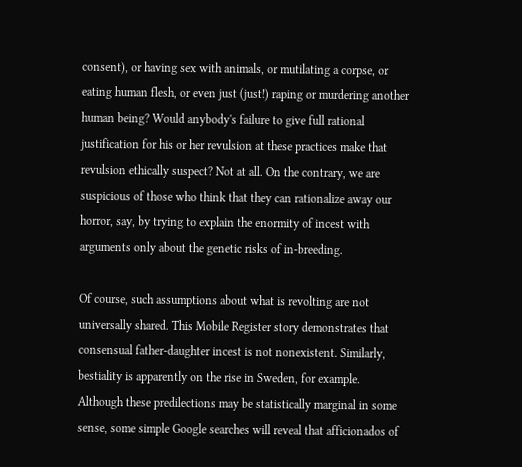consent), or having sex with animals, or mutilating a corpse, or eating human flesh, or even just (just!) raping or murdering another human being? Would anybody's failure to give full rational justification for his or her revulsion at these practices make that revulsion ethically suspect? Not at all. On the contrary, we are suspicious of those who think that they can rationalize away our horror, say, by trying to explain the enormity of incest with arguments only about the genetic risks of in-breeding.

Of course, such assumptions about what is revolting are not universally shared. This Mobile Register story demonstrates that consensual father-daughter incest is not nonexistent. Similarly, bestiality is apparently on the rise in Sweden, for example. Although these predilections may be statistically marginal in some sense, some simple Google searches will reveal that afficionados of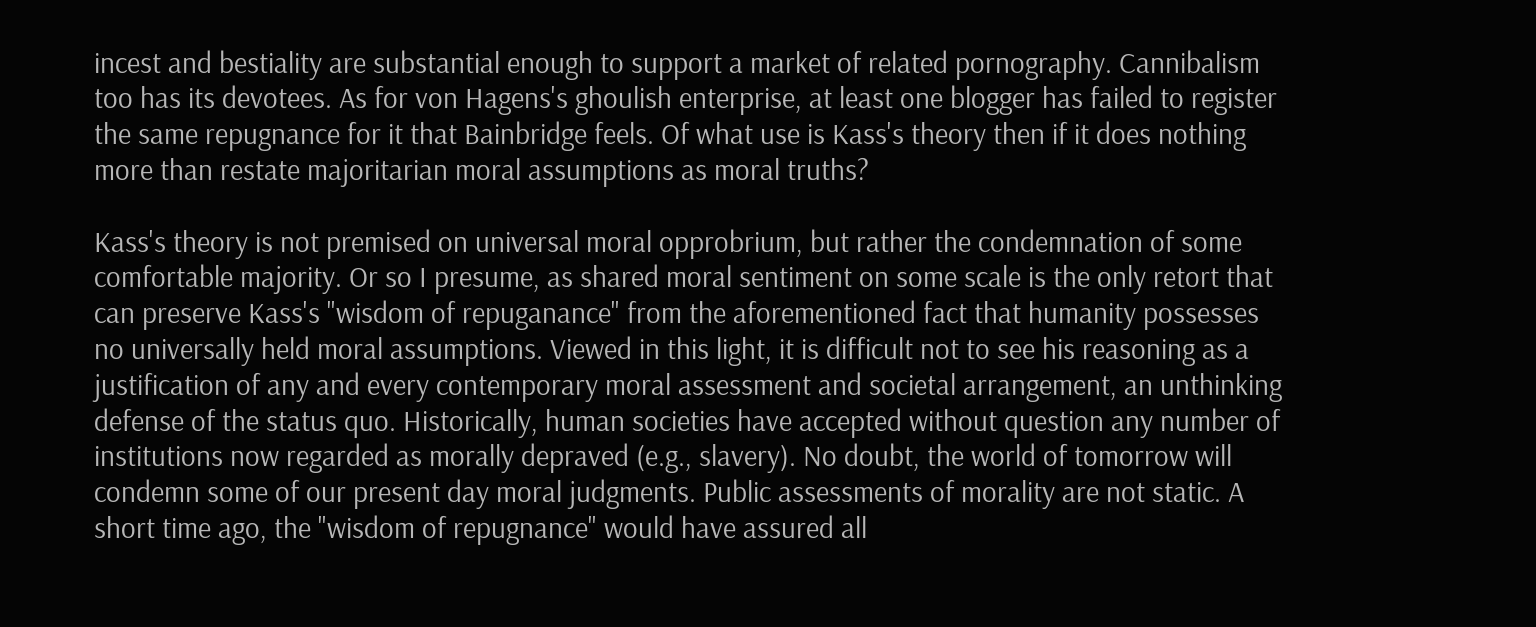incest and bestiality are substantial enough to support a market of related pornography. Cannibalism too has its devotees. As for von Hagens's ghoulish enterprise, at least one blogger has failed to register the same repugnance for it that Bainbridge feels. Of what use is Kass's theory then if it does nothing more than restate majoritarian moral assumptions as moral truths?

Kass's theory is not premised on universal moral opprobrium, but rather the condemnation of some comfortable majority. Or so I presume, as shared moral sentiment on some scale is the only retort that can preserve Kass's "wisdom of repuganance" from the aforementioned fact that humanity possesses no universally held moral assumptions. Viewed in this light, it is difficult not to see his reasoning as a justification of any and every contemporary moral assessment and societal arrangement, an unthinking defense of the status quo. Historically, human societies have accepted without question any number of institutions now regarded as morally depraved (e.g., slavery). No doubt, the world of tomorrow will condemn some of our present day moral judgments. Public assessments of morality are not static. A short time ago, the "wisdom of repugnance" would have assured all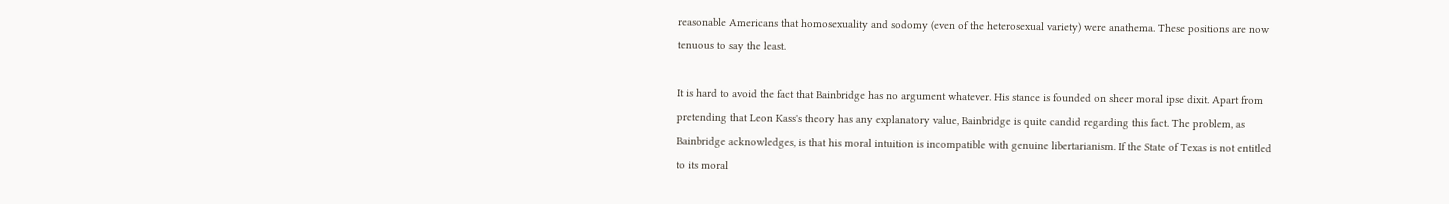reasonable Americans that homosexuality and sodomy (even of the heterosexual variety) were anathema. These positions are now tenuous to say the least.

It is hard to avoid the fact that Bainbridge has no argument whatever. His stance is founded on sheer moral ipse dixit. Apart from pretending that Leon Kass's theory has any explanatory value, Bainbridge is quite candid regarding this fact. The problem, as Bainbridge acknowledges, is that his moral intuition is incompatible with genuine libertarianism. If the State of Texas is not entitled to its moral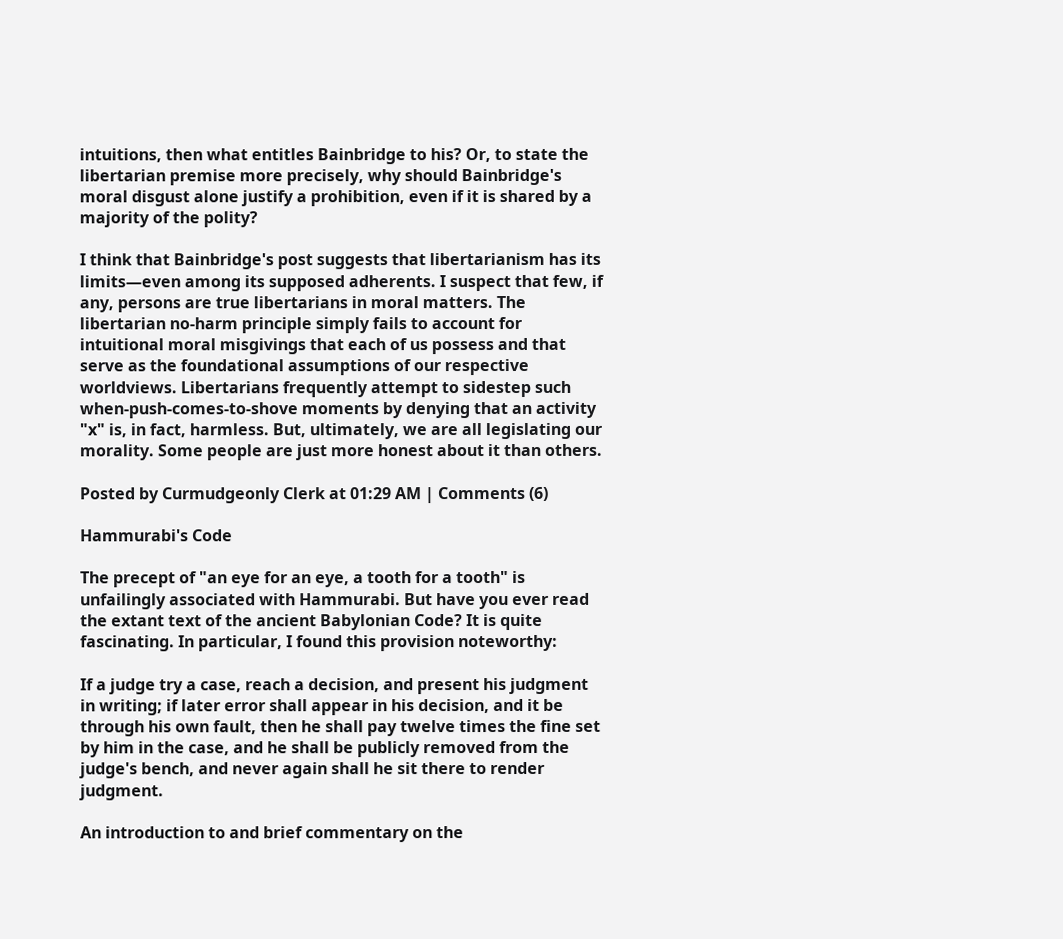intuitions, then what entitles Bainbridge to his? Or, to state the libertarian premise more precisely, why should Bainbridge's moral disgust alone justify a prohibition, even if it is shared by a majority of the polity?

I think that Bainbridge's post suggests that libertarianism has its limits—even among its supposed adherents. I suspect that few, if any, persons are true libertarians in moral matters. The libertarian no-harm principle simply fails to account for intuitional moral misgivings that each of us possess and that serve as the foundational assumptions of our respective worldviews. Libertarians frequently attempt to sidestep such when-push-comes-to-shove moments by denying that an activity "x" is, in fact, harmless. But, ultimately, we are all legislating our morality. Some people are just more honest about it than others.

Posted by Curmudgeonly Clerk at 01:29 AM | Comments (6)

Hammurabi's Code

The precept of "an eye for an eye, a tooth for a tooth" is unfailingly associated with Hammurabi. But have you ever read the extant text of the ancient Babylonian Code? It is quite fascinating. In particular, I found this provision noteworthy:

If a judge try a case, reach a decision, and present his judgment in writing; if later error shall appear in his decision, and it be through his own fault, then he shall pay twelve times the fine set by him in the case, and he shall be publicly removed from the judge's bench, and never again shall he sit there to render judgment.

An introduction to and brief commentary on the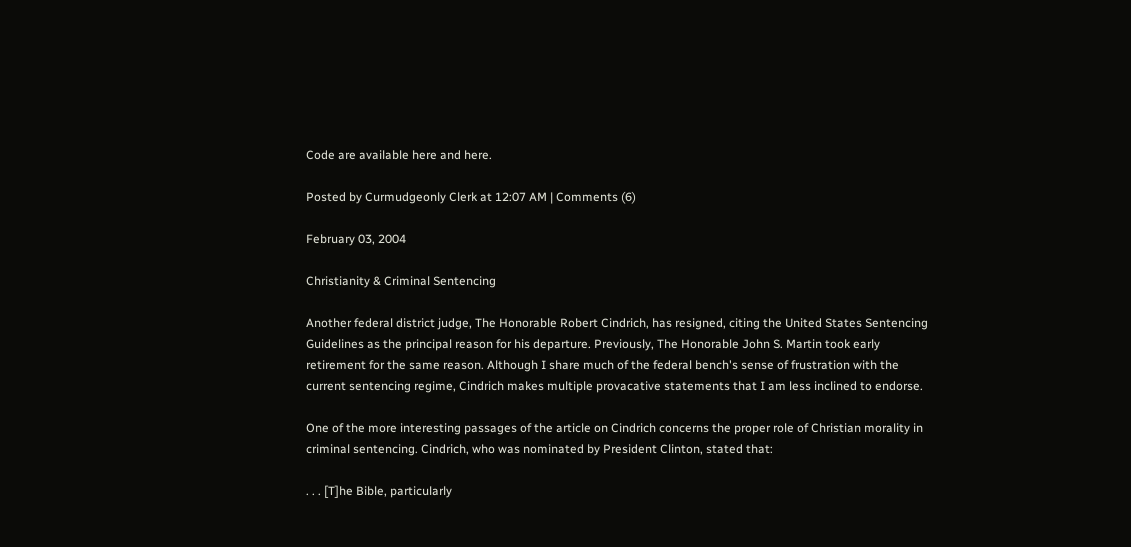Code are available here and here.

Posted by Curmudgeonly Clerk at 12:07 AM | Comments (6)

February 03, 2004

Christianity & Criminal Sentencing

Another federal district judge, The Honorable Robert Cindrich, has resigned, citing the United States Sentencing Guidelines as the principal reason for his departure. Previously, The Honorable John S. Martin took early retirement for the same reason. Although I share much of the federal bench's sense of frustration with the current sentencing regime, Cindrich makes multiple provacative statements that I am less inclined to endorse.

One of the more interesting passages of the article on Cindrich concerns the proper role of Christian morality in criminal sentencing. Cindrich, who was nominated by President Clinton, stated that:

. . . [T]he Bible, particularly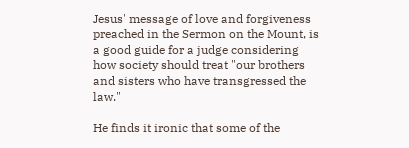Jesus' message of love and forgiveness preached in the Sermon on the Mount, is a good guide for a judge considering how society should treat "our brothers and sisters who have transgressed the law."

He finds it ironic that some of the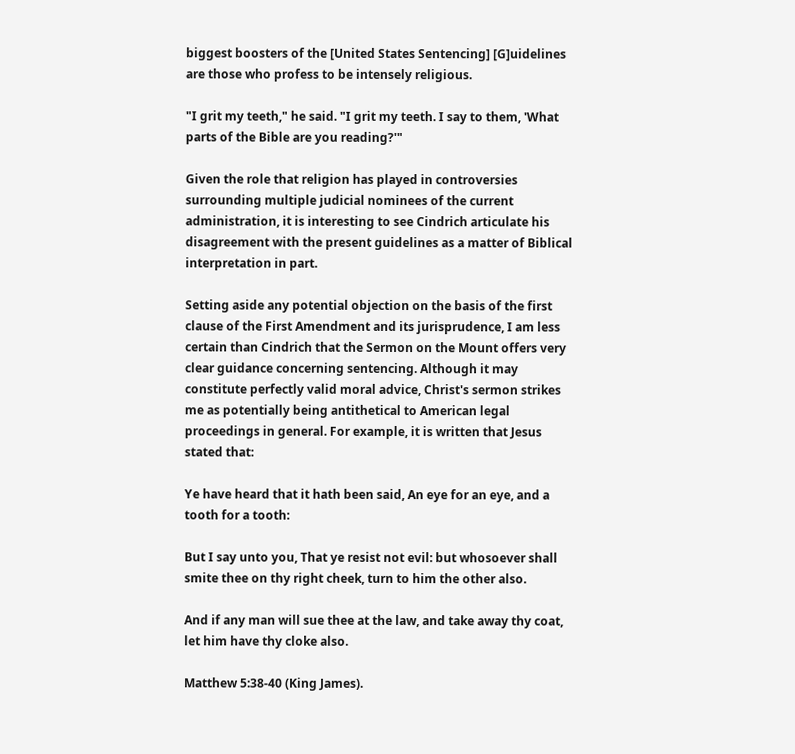biggest boosters of the [United States Sentencing] [G]uidelines are those who profess to be intensely religious.

"I grit my teeth," he said. "I grit my teeth. I say to them, 'What parts of the Bible are you reading?'"

Given the role that religion has played in controversies surrounding multiple judicial nominees of the current administration, it is interesting to see Cindrich articulate his disagreement with the present guidelines as a matter of Biblical interpretation in part.

Setting aside any potential objection on the basis of the first clause of the First Amendment and its jurisprudence, I am less certain than Cindrich that the Sermon on the Mount offers very clear guidance concerning sentencing. Although it may constitute perfectly valid moral advice, Christ's sermon strikes me as potentially being antithetical to American legal proceedings in general. For example, it is written that Jesus stated that:

Ye have heard that it hath been said, An eye for an eye, and a tooth for a tooth:

But I say unto you, That ye resist not evil: but whosoever shall smite thee on thy right cheek, turn to him the other also.

And if any man will sue thee at the law, and take away thy coat, let him have thy cloke also.

Matthew 5:38-40 (King James).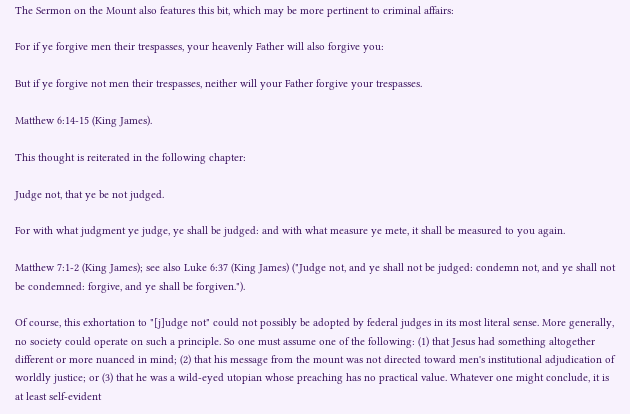The Sermon on the Mount also features this bit, which may be more pertinent to criminal affairs:

For if ye forgive men their trespasses, your heavenly Father will also forgive you:

But if ye forgive not men their trespasses, neither will your Father forgive your trespasses.

Matthew 6:14-15 (King James).

This thought is reiterated in the following chapter:

Judge not, that ye be not judged.

For with what judgment ye judge, ye shall be judged: and with what measure ye mete, it shall be measured to you again.

Matthew 7:1-2 (King James); see also Luke 6:37 (King James) ("Judge not, and ye shall not be judged: condemn not, and ye shall not be condemned: forgive, and ye shall be forgiven.").

Of course, this exhortation to "[j]udge not" could not possibly be adopted by federal judges in its most literal sense. More generally, no society could operate on such a principle. So one must assume one of the following: (1) that Jesus had something altogether different or more nuanced in mind; (2) that his message from the mount was not directed toward men's institutional adjudication of worldly justice; or (3) that he was a wild-eyed utopian whose preaching has no practical value. Whatever one might conclude, it is at least self-evident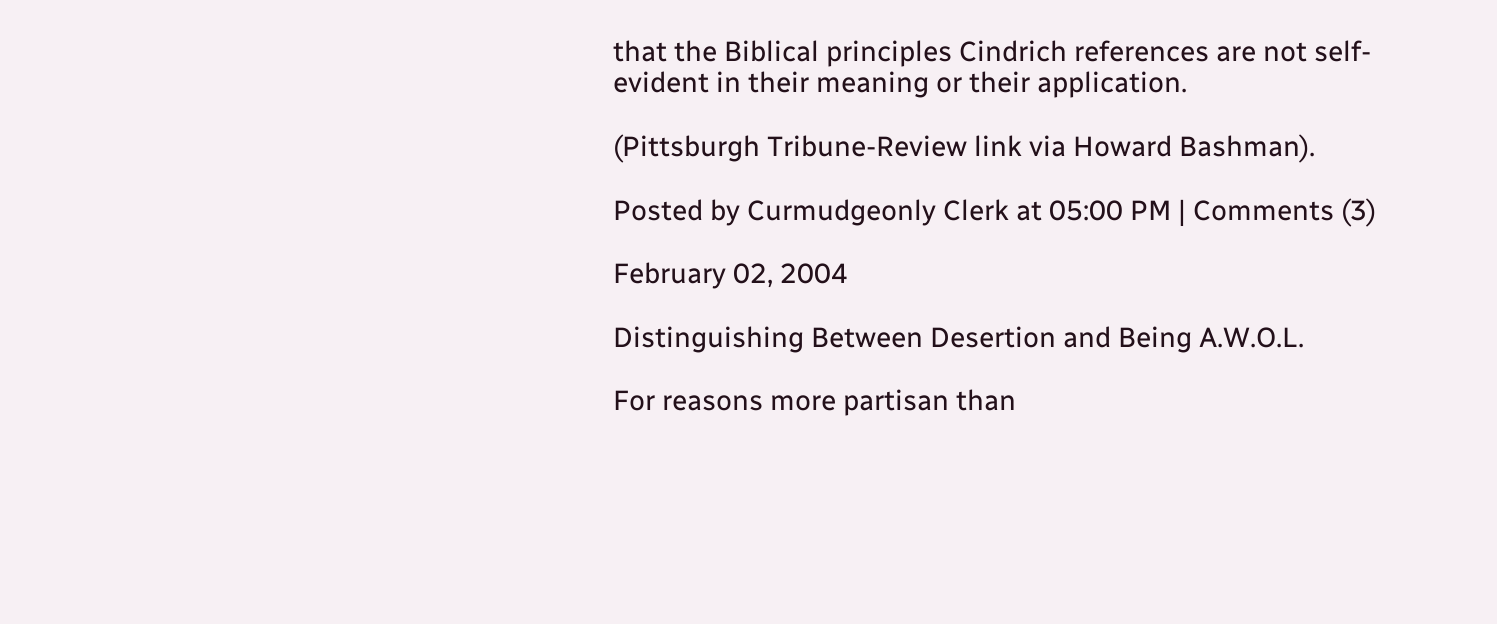that the Biblical principles Cindrich references are not self-evident in their meaning or their application.

(Pittsburgh Tribune-Review link via Howard Bashman).

Posted by Curmudgeonly Clerk at 05:00 PM | Comments (3)

February 02, 2004

Distinguishing Between Desertion and Being A.W.O.L.

For reasons more partisan than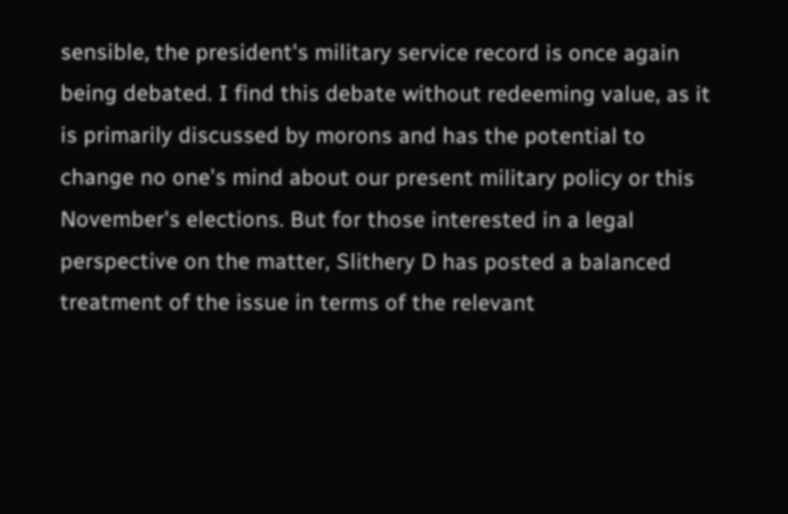sensible, the president's military service record is once again being debated. I find this debate without redeeming value, as it is primarily discussed by morons and has the potential to change no one's mind about our present military policy or this November's elections. But for those interested in a legal perspective on the matter, Slithery D has posted a balanced treatment of the issue in terms of the relevant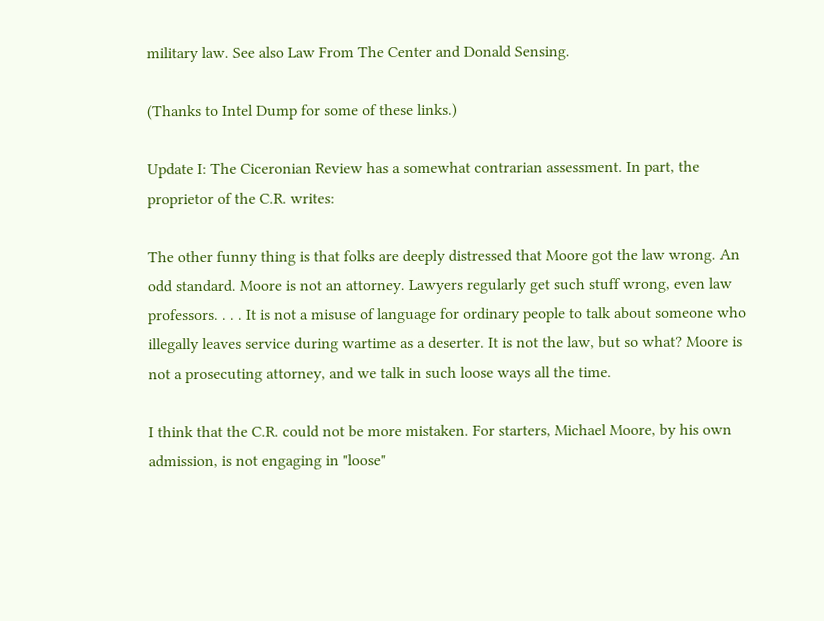military law. See also Law From The Center and Donald Sensing.

(Thanks to Intel Dump for some of these links.)

Update I: The Ciceronian Review has a somewhat contrarian assessment. In part, the proprietor of the C.R. writes:

The other funny thing is that folks are deeply distressed that Moore got the law wrong. An odd standard. Moore is not an attorney. Lawyers regularly get such stuff wrong, even law professors. . . . It is not a misuse of language for ordinary people to talk about someone who illegally leaves service during wartime as a deserter. It is not the law, but so what? Moore is not a prosecuting attorney, and we talk in such loose ways all the time.

I think that the C.R. could not be more mistaken. For starters, Michael Moore, by his own admission, is not engaging in "loose"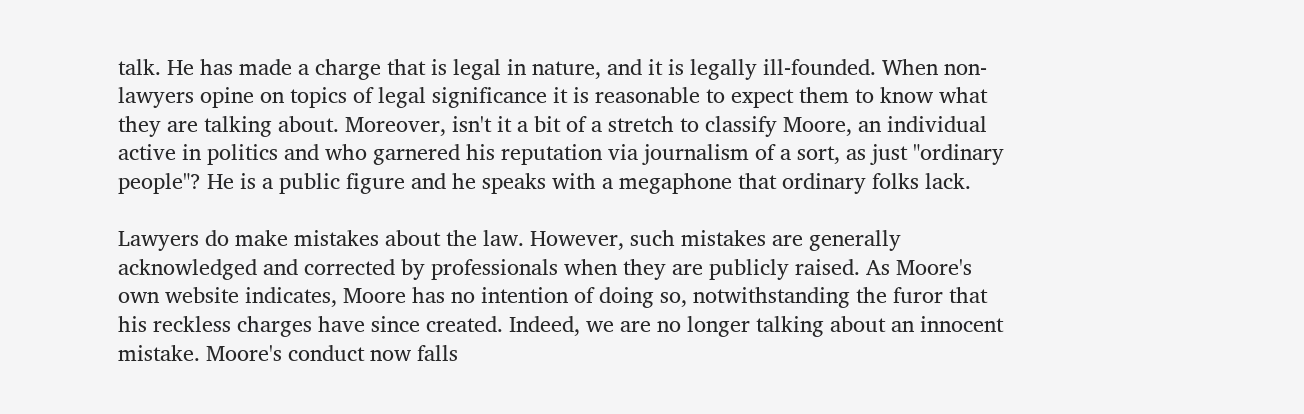talk. He has made a charge that is legal in nature, and it is legally ill-founded. When non-lawyers opine on topics of legal significance it is reasonable to expect them to know what they are talking about. Moreover, isn't it a bit of a stretch to classify Moore, an individual active in politics and who garnered his reputation via journalism of a sort, as just "ordinary people"? He is a public figure and he speaks with a megaphone that ordinary folks lack.

Lawyers do make mistakes about the law. However, such mistakes are generally acknowledged and corrected by professionals when they are publicly raised. As Moore's own website indicates, Moore has no intention of doing so, notwithstanding the furor that his reckless charges have since created. Indeed, we are no longer talking about an innocent mistake. Moore's conduct now falls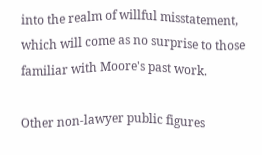into the realm of willful misstatement, which will come as no surprise to those familiar with Moore's past work.

Other non-lawyer public figures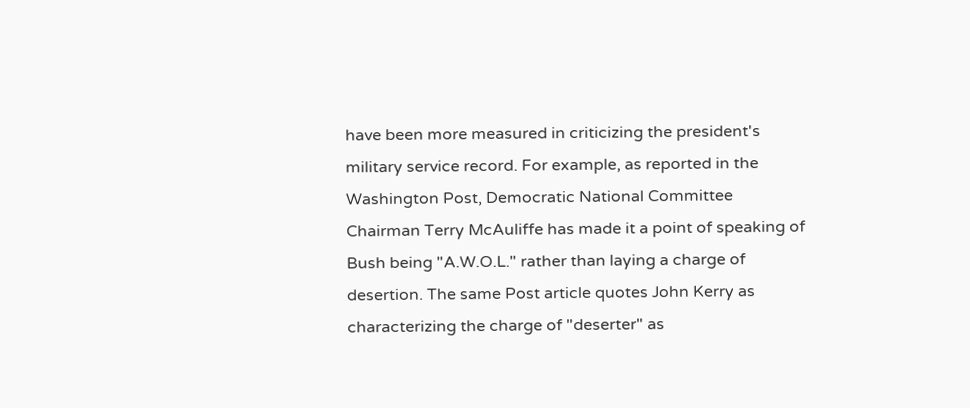have been more measured in criticizing the president's military service record. For example, as reported in the Washington Post, Democratic National Committee Chairman Terry McAuliffe has made it a point of speaking of Bush being "A.W.O.L." rather than laying a charge of desertion. The same Post article quotes John Kerry as characterizing the charge of "deserter" as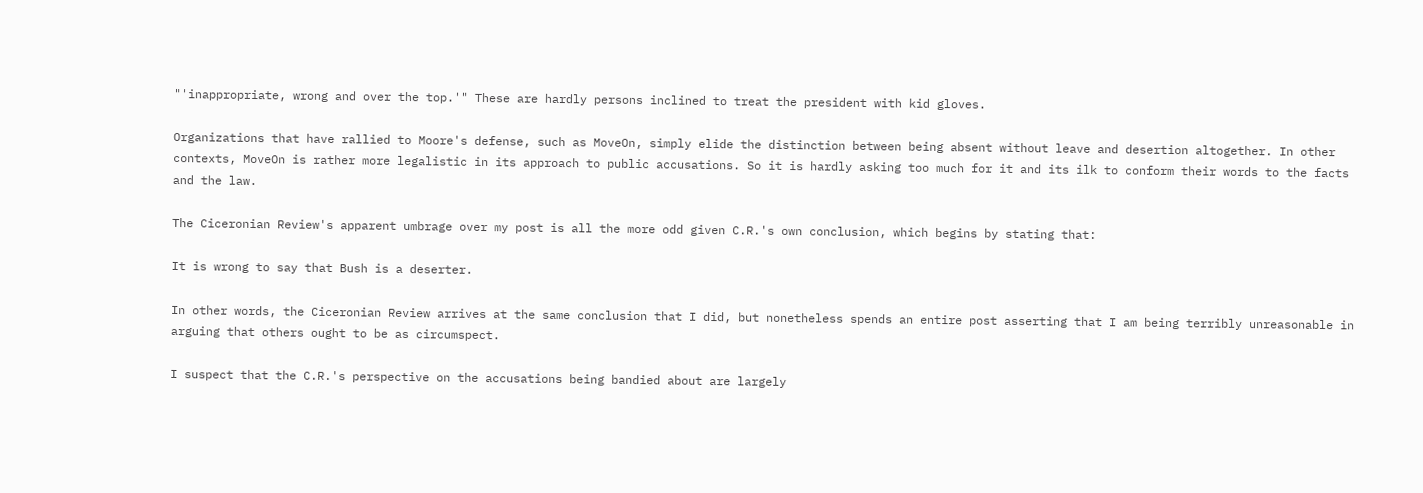"'inappropriate, wrong and over the top.'" These are hardly persons inclined to treat the president with kid gloves.

Organizations that have rallied to Moore's defense, such as MoveOn, simply elide the distinction between being absent without leave and desertion altogether. In other contexts, MoveOn is rather more legalistic in its approach to public accusations. So it is hardly asking too much for it and its ilk to conform their words to the facts and the law.

The Ciceronian Review's apparent umbrage over my post is all the more odd given C.R.'s own conclusion, which begins by stating that:

It is wrong to say that Bush is a deserter.

In other words, the Ciceronian Review arrives at the same conclusion that I did, but nonetheless spends an entire post asserting that I am being terribly unreasonable in arguing that others ought to be as circumspect.

I suspect that the C.R.'s perspective on the accusations being bandied about are largely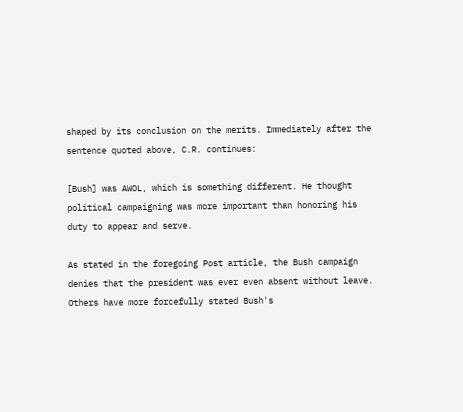shaped by its conclusion on the merits. Immediately after the sentence quoted above, C.R. continues:

[Bush] was AWOL, which is something different. He thought political campaigning was more important than honoring his duty to appear and serve.

As stated in the foregoing Post article, the Bush campaign denies that the president was ever even absent without leave. Others have more forcefully stated Bush's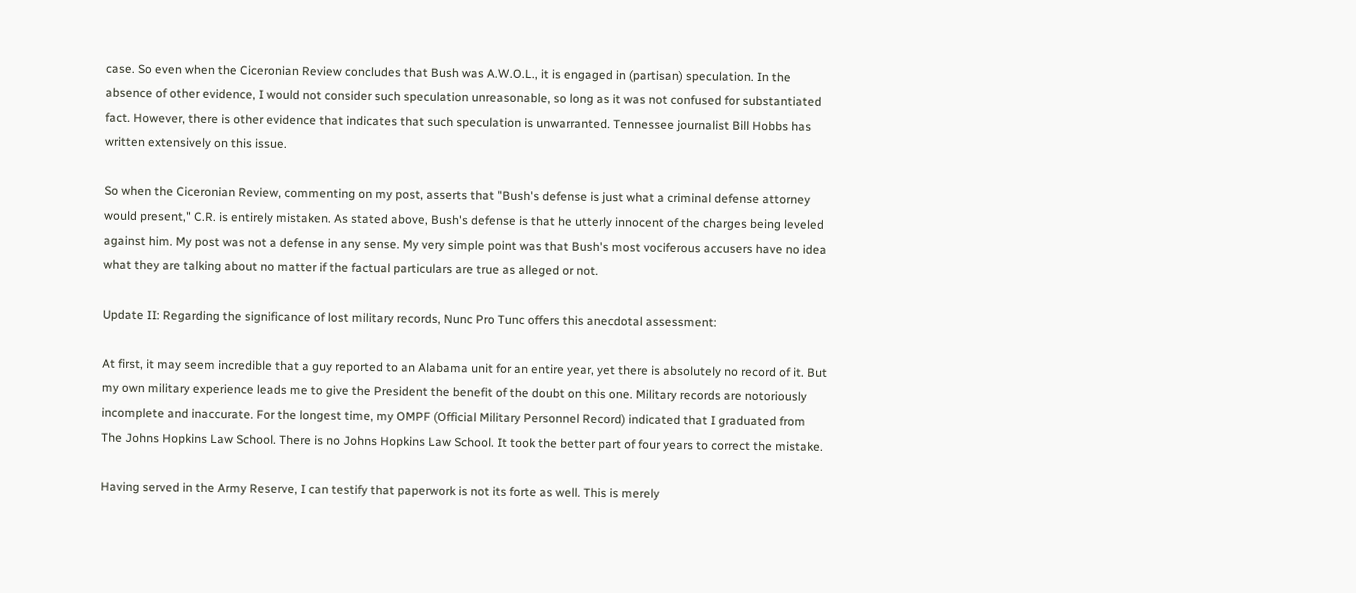case. So even when the Ciceronian Review concludes that Bush was A.W.O.L., it is engaged in (partisan) speculation. In the absence of other evidence, I would not consider such speculation unreasonable, so long as it was not confused for substantiated fact. However, there is other evidence that indicates that such speculation is unwarranted. Tennessee journalist Bill Hobbs has written extensively on this issue.

So when the Ciceronian Review, commenting on my post, asserts that "Bush's defense is just what a criminal defense attorney would present," C.R. is entirely mistaken. As stated above, Bush's defense is that he utterly innocent of the charges being leveled against him. My post was not a defense in any sense. My very simple point was that Bush's most vociferous accusers have no idea what they are talking about no matter if the factual particulars are true as alleged or not.

Update II: Regarding the significance of lost military records, Nunc Pro Tunc offers this anecdotal assessment:

At first, it may seem incredible that a guy reported to an Alabama unit for an entire year, yet there is absolutely no record of it. But my own military experience leads me to give the President the benefit of the doubt on this one. Military records are notoriously incomplete and inaccurate. For the longest time, my OMPF (Official Military Personnel Record) indicated that I graduated from The Johns Hopkins Law School. There is no Johns Hopkins Law School. It took the better part of four years to correct the mistake.

Having served in the Army Reserve, I can testify that paperwork is not its forte as well. This is merely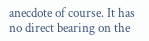anecdote of course. It has no direct bearing on the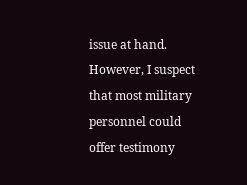issue at hand. However, I suspect that most military personnel could offer testimony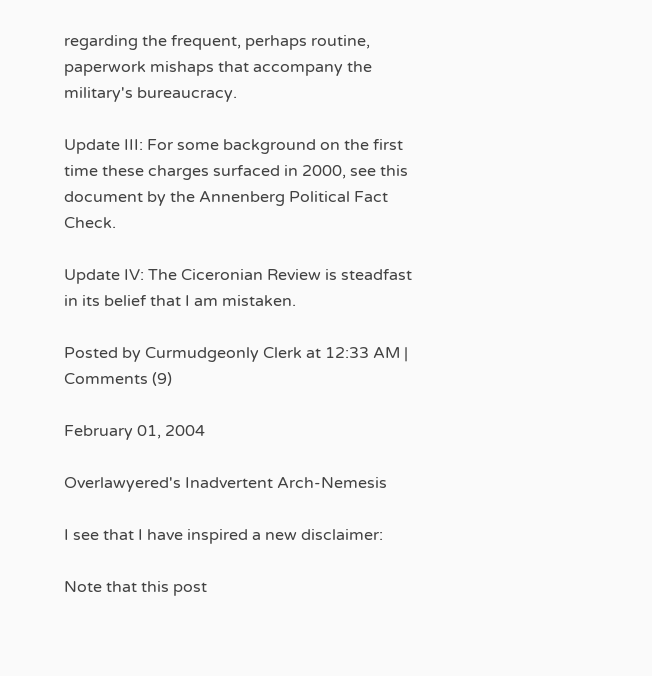regarding the frequent, perhaps routine, paperwork mishaps that accompany the military's bureaucracy.

Update III: For some background on the first time these charges surfaced in 2000, see this document by the Annenberg Political Fact Check.

Update IV: The Ciceronian Review is steadfast in its belief that I am mistaken.

Posted by Curmudgeonly Clerk at 12:33 AM | Comments (9)

February 01, 2004

Overlawyered's Inadvertent Arch-Nemesis

I see that I have inspired a new disclaimer:

Note that this post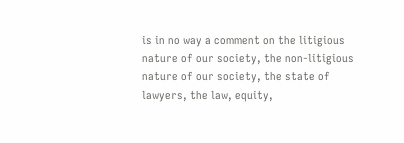is in no way a comment on the litigious nature of our society, the non-litigious nature of our society, the state of lawyers, the law, equity,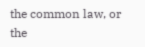the common law, or the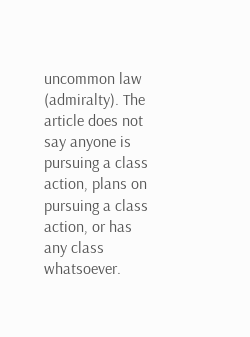uncommon law (admiralty). The article does not say anyone is pursuing a class action, plans on pursuing a class action, or has any class whatsoever.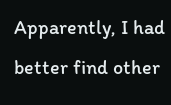Apparently, I had better find other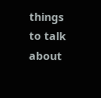things to talk about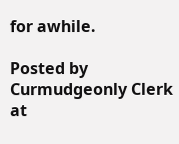for awhile.

Posted by Curmudgeonly Clerk at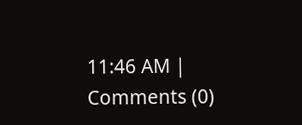11:46 AM | Comments (0)